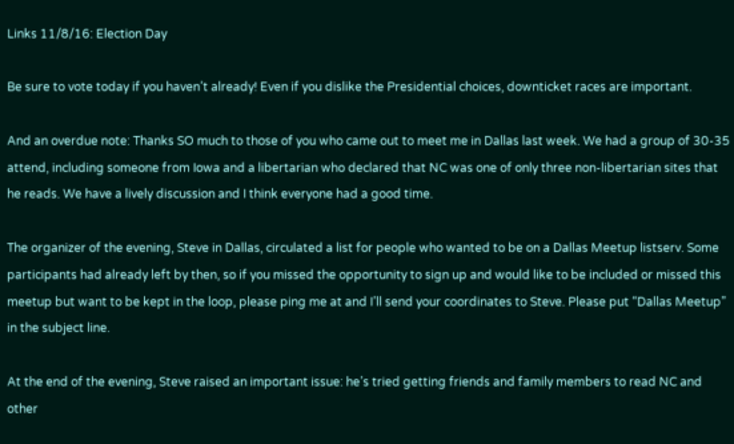Links 11/8/16: Election Day

Be sure to vote today if you haven’t already! Even if you dislike the Presidential choices, downticket races are important.

And an overdue note: Thanks SO much to those of you who came out to meet me in Dallas last week. We had a group of 30-35 attend, including someone from Iowa and a libertarian who declared that NC was one of only three non-libertarian sites that he reads. We have a lively discussion and I think everyone had a good time.

The organizer of the evening, Steve in Dallas, circulated a list for people who wanted to be on a Dallas Meetup listserv. Some participants had already left by then, so if you missed the opportunity to sign up and would like to be included or missed this meetup but want to be kept in the loop, please ping me at and I’ll send your coordinates to Steve. Please put “Dallas Meetup” in the subject line.

At the end of the evening, Steve raised an important issue: he’s tried getting friends and family members to read NC and other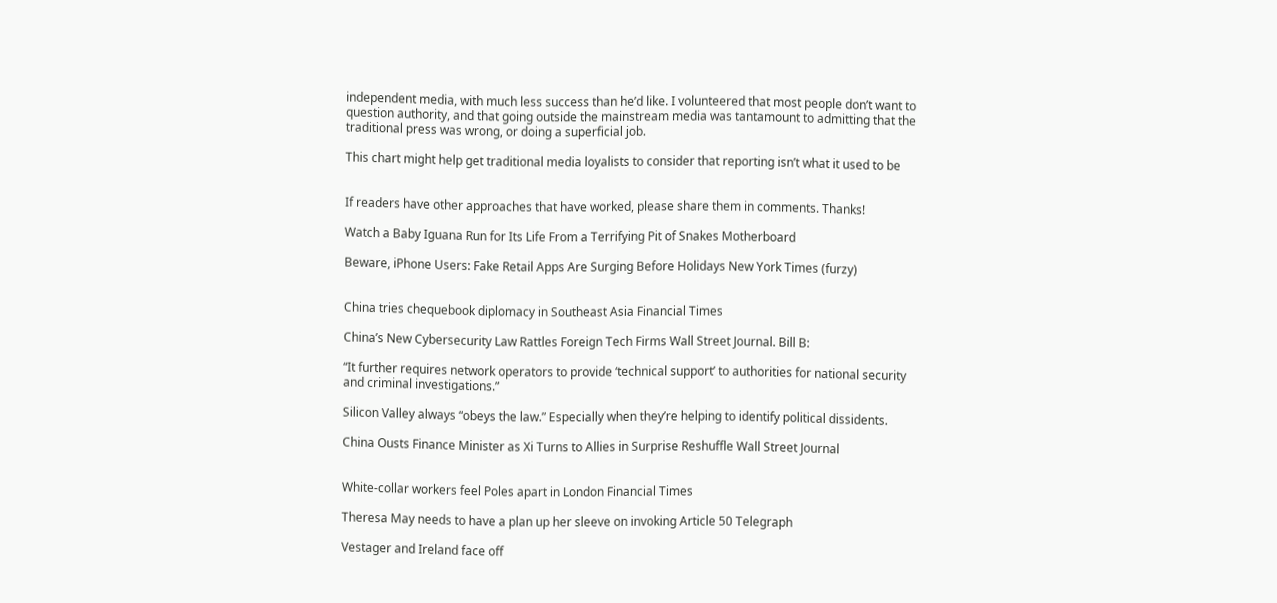independent media, with much less success than he’d like. I volunteered that most people don’t want to question authority, and that going outside the mainstream media was tantamount to admitting that the traditional press was wrong, or doing a superficial job.

This chart might help get traditional media loyalists to consider that reporting isn’t what it used to be


If readers have other approaches that have worked, please share them in comments. Thanks!

Watch a Baby Iguana Run for Its Life From a Terrifying Pit of Snakes Motherboard

Beware, iPhone Users: Fake Retail Apps Are Surging Before Holidays New York Times (furzy)


China tries chequebook diplomacy in Southeast Asia Financial Times

China’s New Cybersecurity Law Rattles Foreign Tech Firms Wall Street Journal. Bill B:

“It further requires network operators to provide ‘technical support’ to authorities for national security and criminal investigations.”

Silicon Valley always “obeys the law.” Especially when they’re helping to identify political dissidents.

China Ousts Finance Minister as Xi Turns to Allies in Surprise Reshuffle Wall Street Journal


White-collar workers feel Poles apart in London Financial Times

Theresa May needs to have a plan up her sleeve on invoking Article 50 Telegraph

Vestager and Ireland face off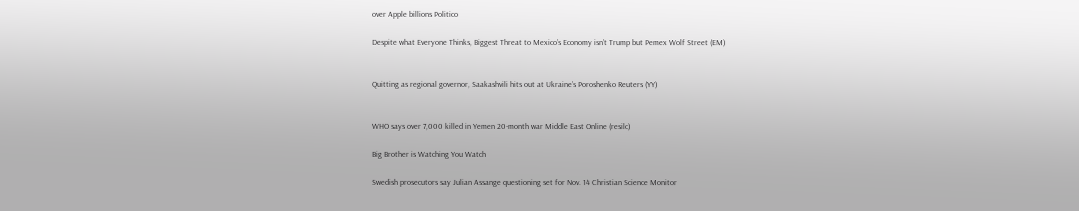over Apple billions Politico

Despite what Everyone Thinks, Biggest Threat to Mexico’s Economy isn’t Trump but Pemex Wolf Street (EM)


Quitting as regional governor, Saakashvili hits out at Ukraine’s Poroshenko Reuters (YY)


WHO says over 7,000 killed in Yemen 20-month war Middle East Online (resilc)

Big Brother is Watching You Watch

Swedish prosecutors say Julian Assange questioning set for Nov. 14 Christian Science Monitor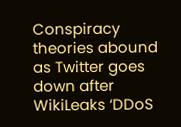Conspiracy theories abound as Twitter goes down after WikiLeaks ‘DDoS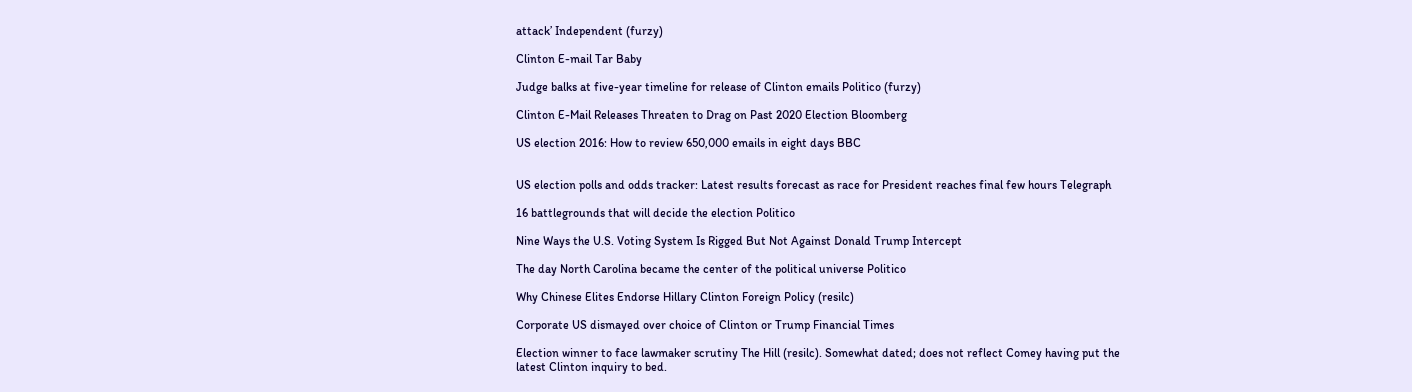attack’ Independent (furzy)

Clinton E-mail Tar Baby

Judge balks at five-year timeline for release of Clinton emails Politico (furzy)

Clinton E-Mail Releases Threaten to Drag on Past 2020 Election Bloomberg

US election 2016: How to review 650,000 emails in eight days BBC


US election polls and odds tracker: Latest results forecast as race for President reaches final few hours Telegraph

16 battlegrounds that will decide the election Politico

Nine Ways the U.S. Voting System Is Rigged But Not Against Donald Trump Intercept

The day North Carolina became the center of the political universe Politico

Why Chinese Elites Endorse Hillary Clinton Foreign Policy (resilc)

Corporate US dismayed over choice of Clinton or Trump Financial Times

Election winner to face lawmaker scrutiny The Hill (resilc). Somewhat dated; does not reflect Comey having put the latest Clinton inquiry to bed.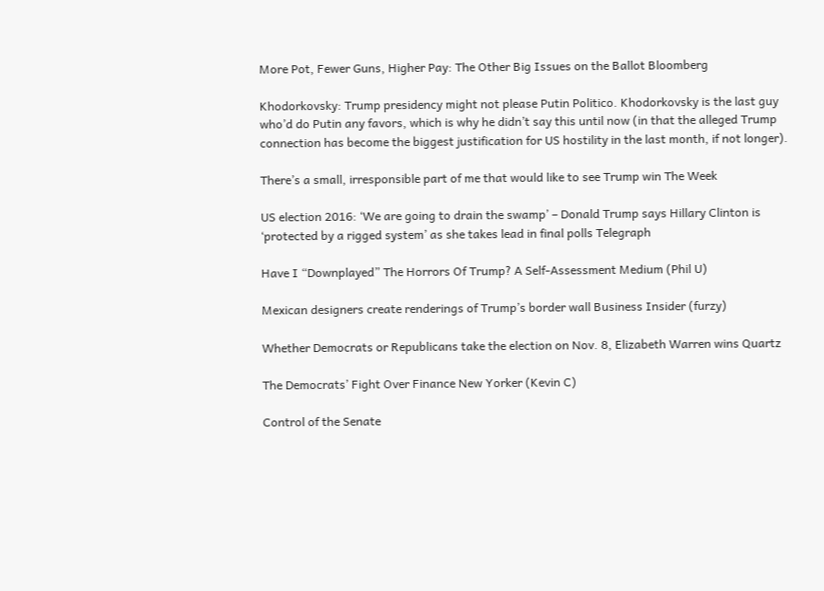More Pot, Fewer Guns, Higher Pay: The Other Big Issues on the Ballot Bloomberg

Khodorkovsky: Trump presidency might not please Putin Politico. Khodorkovsky is the last guy who’d do Putin any favors, which is why he didn’t say this until now (in that the alleged Trump connection has become the biggest justification for US hostility in the last month, if not longer).

There’s a small, irresponsible part of me that would like to see Trump win The Week

US election 2016: ‘We are going to drain the swamp’ – Donald Trump says Hillary Clinton is ‘protected by a rigged system’ as she takes lead in final polls Telegraph

Have I “Downplayed” The Horrors Of Trump? A Self-Assessment Medium (Phil U)

Mexican designers create renderings of Trump’s border wall Business Insider (furzy)

Whether Democrats or Republicans take the election on Nov. 8, Elizabeth Warren wins Quartz

The Democrats’ Fight Over Finance New Yorker (Kevin C)

Control of the Senate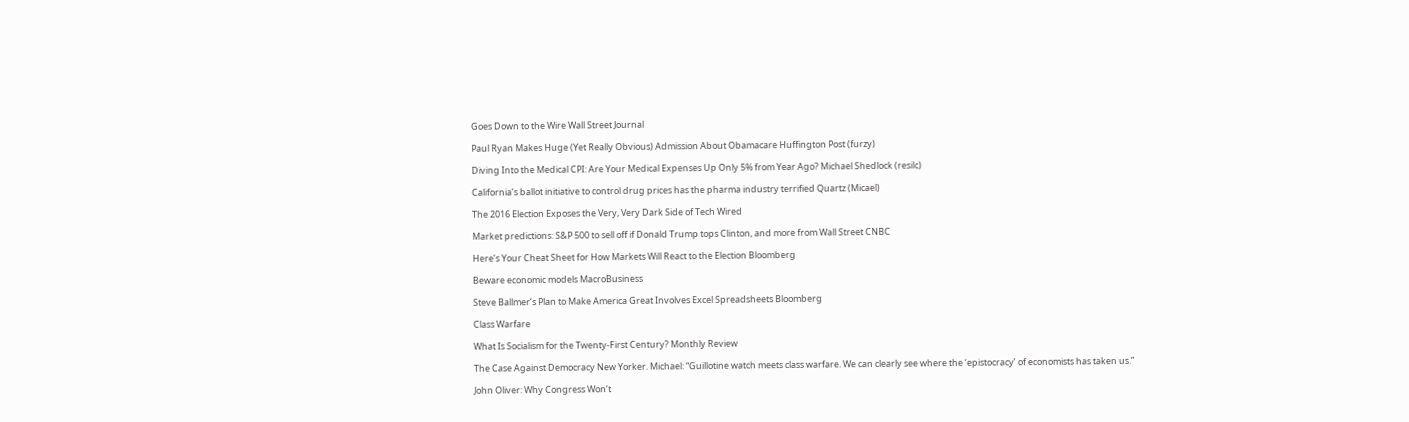Goes Down to the Wire Wall Street Journal

Paul Ryan Makes Huge (Yet Really Obvious) Admission About Obamacare Huffington Post (furzy)

Diving Into the Medical CPI: Are Your Medical Expenses Up Only 5% from Year Ago? Michael Shedlock (resilc)

California’s ballot initiative to control drug prices has the pharma industry terrified Quartz (Micael)

The 2016 Election Exposes the Very, Very Dark Side of Tech Wired

Market predictions: S&P 500 to sell off if Donald Trump tops Clinton, and more from Wall Street CNBC

Here’s Your Cheat Sheet for How Markets Will React to the Election Bloomberg

Beware economic models MacroBusiness

Steve Ballmer’s Plan to Make America Great Involves Excel Spreadsheets Bloomberg

Class Warfare

What Is Socialism for the Twenty-First Century? Monthly Review

The Case Against Democracy New Yorker. Michael: “Guillotine watch meets class warfare. We can clearly see where the ‘epistocracy’ of economists has taken us.”

John Oliver: Why Congress Won’t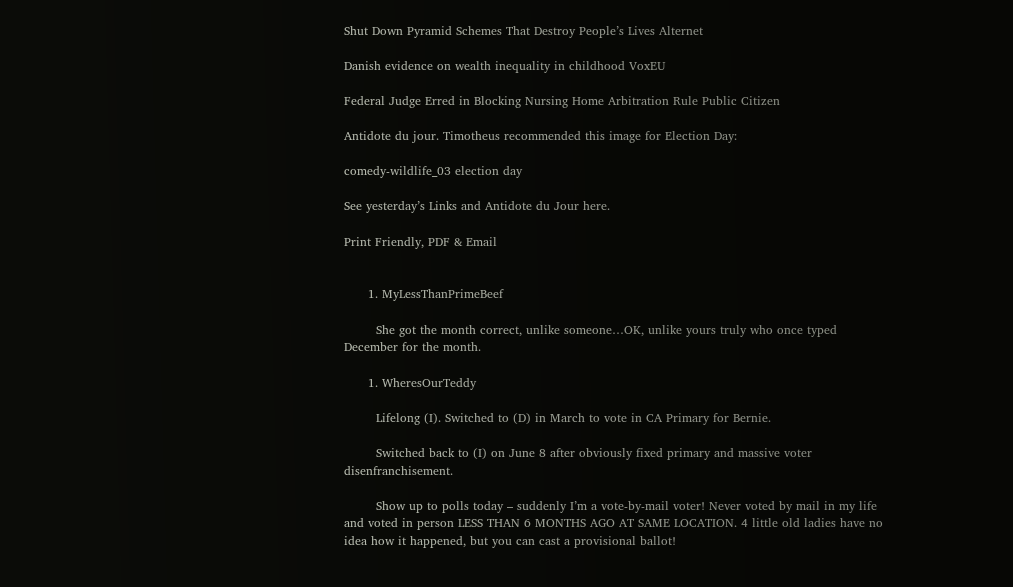Shut Down Pyramid Schemes That Destroy People’s Lives Alternet

Danish evidence on wealth inequality in childhood VoxEU

Federal Judge Erred in Blocking Nursing Home Arbitration Rule Public Citizen

Antidote du jour. Timotheus recommended this image for Election Day:

comedy-wildlife_03 election day

See yesterday’s Links and Antidote du Jour here.

Print Friendly, PDF & Email


      1. MyLessThanPrimeBeef

        She got the month correct, unlike someone…OK, unlike yours truly who once typed December for the month.

      1. WheresOurTeddy

        Lifelong (I). Switched to (D) in March to vote in CA Primary for Bernie.

        Switched back to (I) on June 8 after obviously fixed primary and massive voter disenfranchisement.

        Show up to polls today – suddenly I’m a vote-by-mail voter! Never voted by mail in my life and voted in person LESS THAN 6 MONTHS AGO AT SAME LOCATION. 4 little old ladies have no idea how it happened, but you can cast a provisional ballot!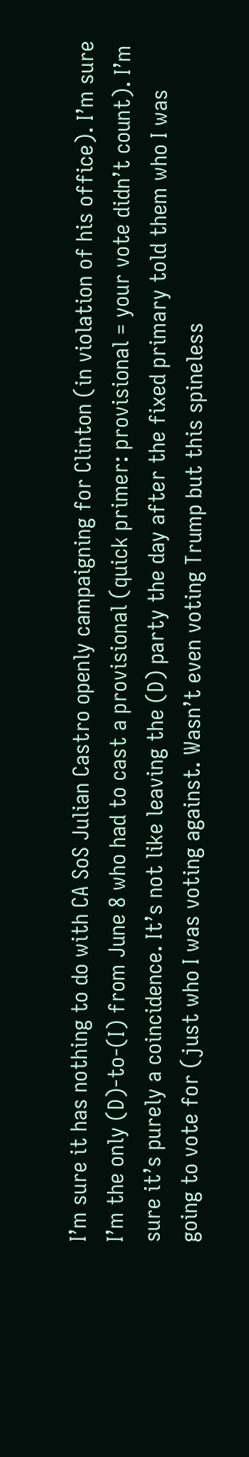I’m sure it has nothing to do with CA SoS Julian Castro openly campaigning for Clinton (in violation of his office). I’m sure I’m the only (D)-to-(I) from June 8 who had to cast a provisional (quick primer: provisional = your vote didn’t count). I’m sure it’s purely a coincidence. It’s not like leaving the (D) party the day after the fixed primary told them who I was going to vote for (just who I was voting against. Wasn’t even voting Trump but this spineless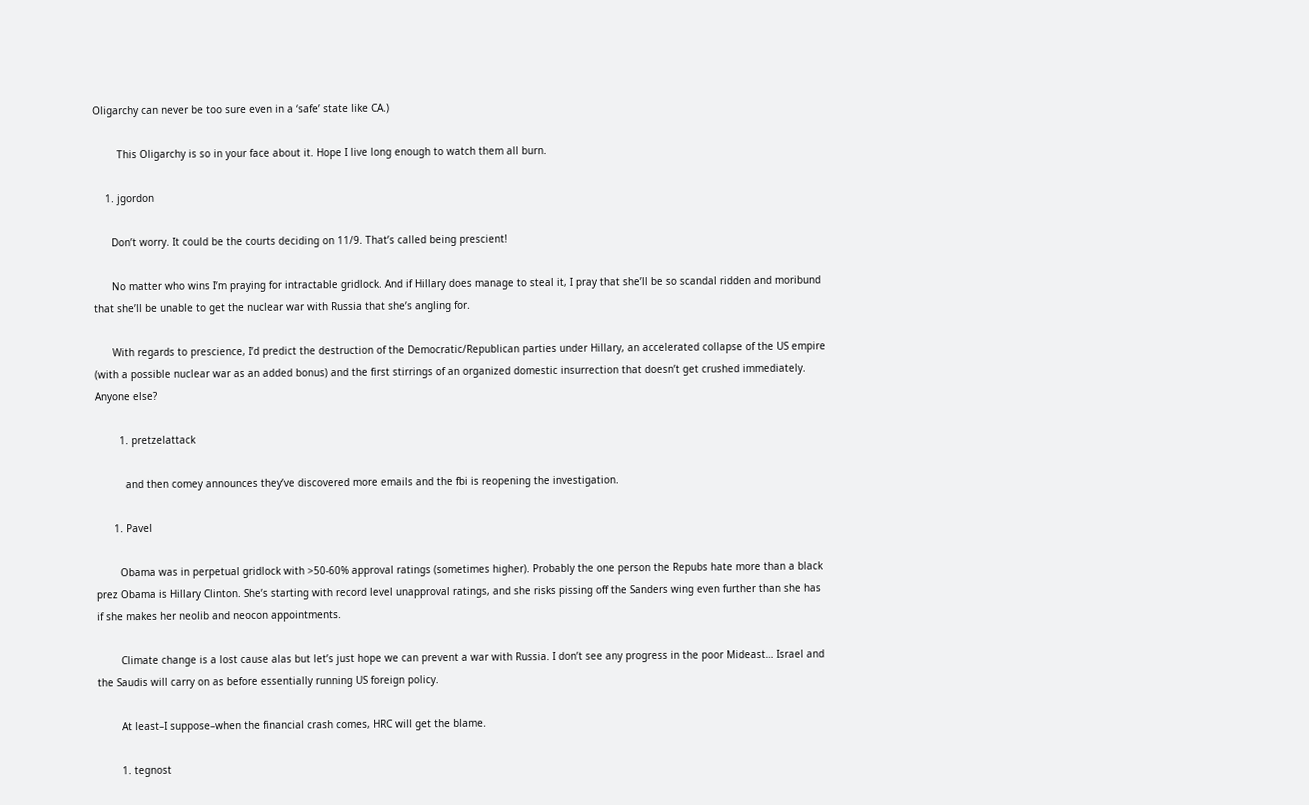Oligarchy can never be too sure even in a ‘safe’ state like CA.)

        This Oligarchy is so in your face about it. Hope I live long enough to watch them all burn.

    1. jgordon

      Don’t worry. It could be the courts deciding on 11/9. That’s called being prescient!

      No matter who wins I’m praying for intractable gridlock. And if Hillary does manage to steal it, I pray that she’ll be so scandal ridden and moribund that she’ll be unable to get the nuclear war with Russia that she’s angling for.

      With regards to prescience, I’d predict the destruction of the Democratic/Republican parties under Hillary, an accelerated collapse of the US empire (with a possible nuclear war as an added bonus) and the first stirrings of an organized domestic insurrection that doesn’t get crushed immediately. Anyone else?

        1. pretzelattack

          and then comey announces they’ve discovered more emails and the fbi is reopening the investigation.

      1. Pavel

        Obama was in perpetual gridlock with >50-60% approval ratings (sometimes higher). Probably the one person the Repubs hate more than a black prez Obama is Hillary Clinton. She’s starting with record level unapproval ratings, and she risks pissing off the Sanders wing even further than she has if she makes her neolib and neocon appointments.

        Climate change is a lost cause alas but let’s just hope we can prevent a war with Russia. I don’t see any progress in the poor Mideast… Israel and the Saudis will carry on as before essentially running US foreign policy.

        At least–I suppose–when the financial crash comes, HRC will get the blame.

        1. tegnost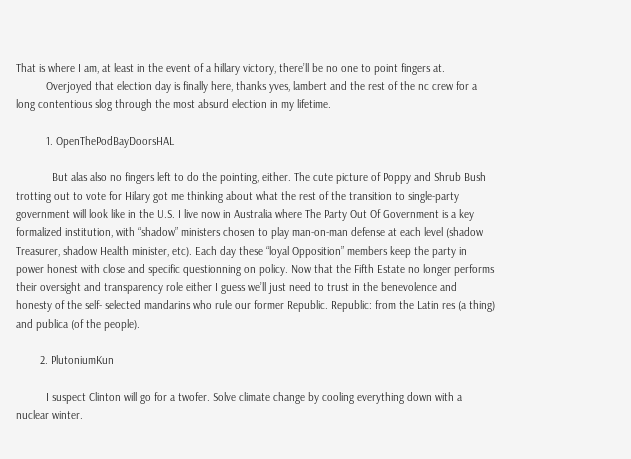That is where I am, at least in the event of a hillary victory, there’ll be no one to point fingers at.
          Overjoyed that election day is finally here, thanks yves, lambert and the rest of the nc crew for a long contentious slog through the most absurd election in my lifetime.

          1. OpenThePodBayDoorsHAL

            But alas also no fingers left to do the pointing, either. The cute picture of Poppy and Shrub Bush trotting out to vote for Hilary got me thinking about what the rest of the transition to single-party government will look like in the U.S. I live now in Australia where The Party Out Of Government is a key formalized institution, with “shadow” ministers chosen to play man-on-man defense at each level (shadow Treasurer, shadow Health minister, etc). Each day these “loyal Opposition” members keep the party in power honest with close and specific questionning on policy. Now that the Fifth Estate no longer performs their oversight and transparency role either I guess we’ll just need to trust in the benevolence and honesty of the self- selected mandarins who rule our former Republic. Republic: from the Latin res (a thing) and publica (of the people).

        2. PlutoniumKun

          I suspect Clinton will go for a twofer. Solve climate change by cooling everything down with a nuclear winter.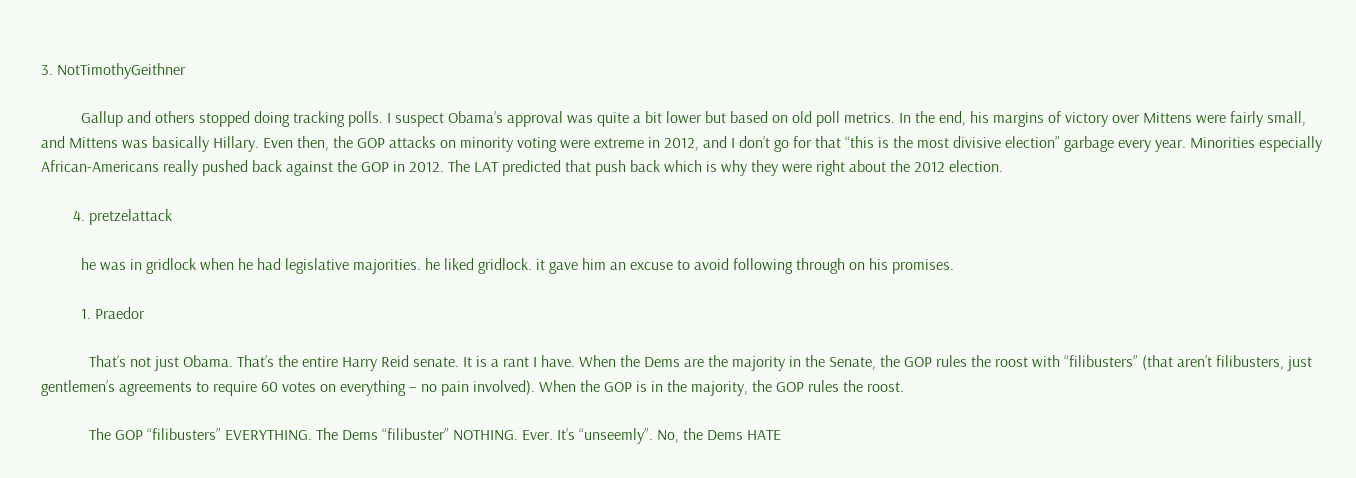3. NotTimothyGeithner

          Gallup and others stopped doing tracking polls. I suspect Obama’s approval was quite a bit lower but based on old poll metrics. In the end, his margins of victory over Mittens were fairly small, and Mittens was basically Hillary. Even then, the GOP attacks on minority voting were extreme in 2012, and I don’t go for that “this is the most divisive election” garbage every year. Minorities especially African-Americans really pushed back against the GOP in 2012. The LAT predicted that push back which is why they were right about the 2012 election.

        4. pretzelattack

          he was in gridlock when he had legislative majorities. he liked gridlock. it gave him an excuse to avoid following through on his promises.

          1. Praedor

            That’s not just Obama. That’s the entire Harry Reid senate. It is a rant I have. When the Dems are the majority in the Senate, the GOP rules the roost with “filibusters” (that aren’t filibusters, just gentlemen’s agreements to require 60 votes on everything – no pain involved). When the GOP is in the majority, the GOP rules the roost.

            The GOP “filibusters” EVERYTHING. The Dems “filibuster” NOTHING. Ever. It’s “unseemly”. No, the Dems HATE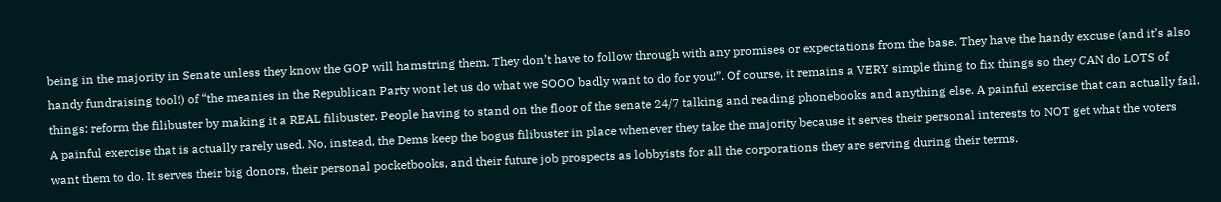being in the majority in Senate unless they know the GOP will hamstring them. They don’t have to follow through with any promises or expectations from the base. They have the handy excuse (and it’s also handy fundraising tool!) of “the meanies in the Republican Party wont let us do what we SOOO badly want to do for you!”. Of course, it remains a VERY simple thing to fix things so they CAN do LOTS of things: reform the filibuster by making it a REAL filibuster. People having to stand on the floor of the senate 24/7 talking and reading phonebooks and anything else. A painful exercise that can actually fail. A painful exercise that is actually rarely used. No, instead, the Dems keep the bogus filibuster in place whenever they take the majority because it serves their personal interests to NOT get what the voters want them to do. It serves their big donors, their personal pocketbooks, and their future job prospects as lobbyists for all the corporations they are serving during their terms.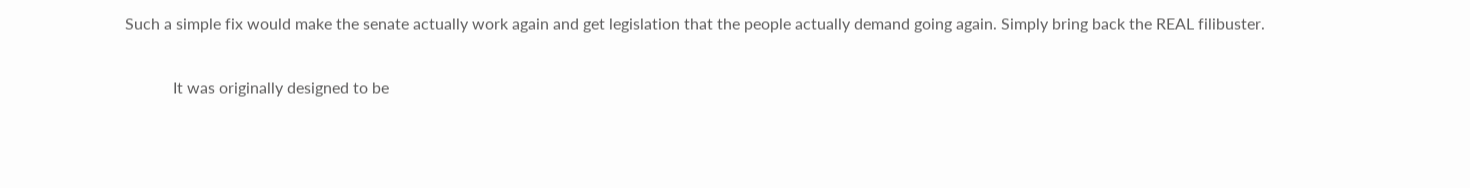Such a simple fix would make the senate actually work again and get legislation that the people actually demand going again. Simply bring back the REAL filibuster.

            It was originally designed to be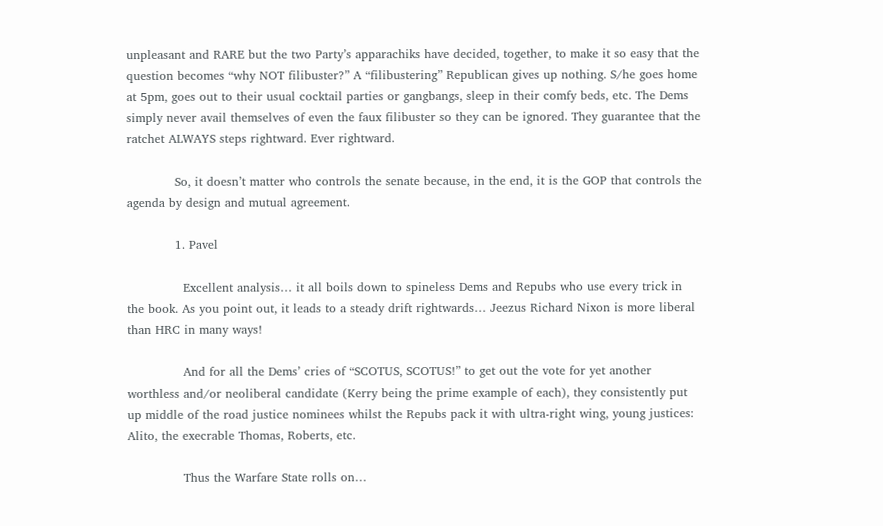unpleasant and RARE but the two Party’s apparachiks have decided, together, to make it so easy that the question becomes “why NOT filibuster?” A “filibustering” Republican gives up nothing. S/he goes home at 5pm, goes out to their usual cocktail parties or gangbangs, sleep in their comfy beds, etc. The Dems simply never avail themselves of even the faux filibuster so they can be ignored. They guarantee that the ratchet ALWAYS steps rightward. Ever rightward.

            So, it doesn’t matter who controls the senate because, in the end, it is the GOP that controls the agenda by design and mutual agreement.

            1. Pavel

              Excellent analysis… it all boils down to spineless Dems and Repubs who use every trick in the book. As you point out, it leads to a steady drift rightwards… Jeezus Richard Nixon is more liberal than HRC in many ways!

              And for all the Dems’ cries of “SCOTUS, SCOTUS!” to get out the vote for yet another worthless and/or neoliberal candidate (Kerry being the prime example of each), they consistently put up middle of the road justice nominees whilst the Repubs pack it with ultra-right wing, young justices: Alito, the execrable Thomas, Roberts, etc.

              Thus the Warfare State rolls on…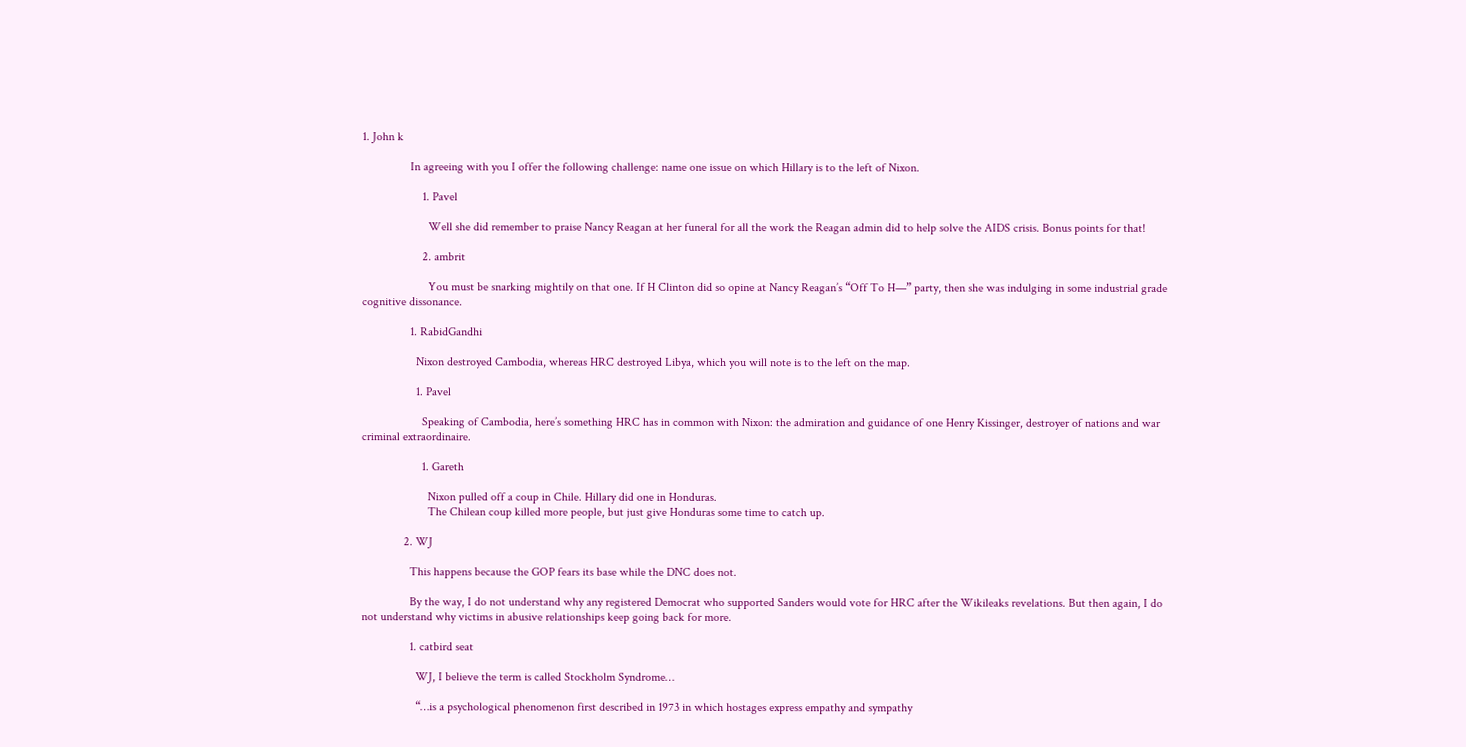1. John k

                In agreeing with you I offer the following challenge: name one issue on which Hillary is to the left of Nixon.

                    1. Pavel

                      Well she did remember to praise Nancy Reagan at her funeral for all the work the Reagan admin did to help solve the AIDS crisis. Bonus points for that!

                    2. ambrit

                      You must be snarking mightily on that one. If H Clinton did so opine at Nancy Reagan’s “Off To H—” party, then she was indulging in some industrial grade cognitive dissonance.

                1. RabidGandhi

                  Nixon destroyed Cambodia, whereas HRC destroyed Libya, which you will note is to the left on the map.

                  1. Pavel

                    Speaking of Cambodia, here’s something HRC has in common with Nixon: the admiration and guidance of one Henry Kissinger, destroyer of nations and war criminal extraordinaire.

                    1. Gareth

                      Nixon pulled off a coup in Chile. Hillary did one in Honduras.
                      The Chilean coup killed more people, but just give Honduras some time to catch up.

              2. WJ

                This happens because the GOP fears its base while the DNC does not.

                By the way, I do not understand why any registered Democrat who supported Sanders would vote for HRC after the Wikileaks revelations. But then again, I do not understand why victims in abusive relationships keep going back for more.

                1. catbird seat

                  WJ, I believe the term is called Stockholm Syndrome…

                  “…is a psychological phenomenon first described in 1973 in which hostages express empathy and sympathy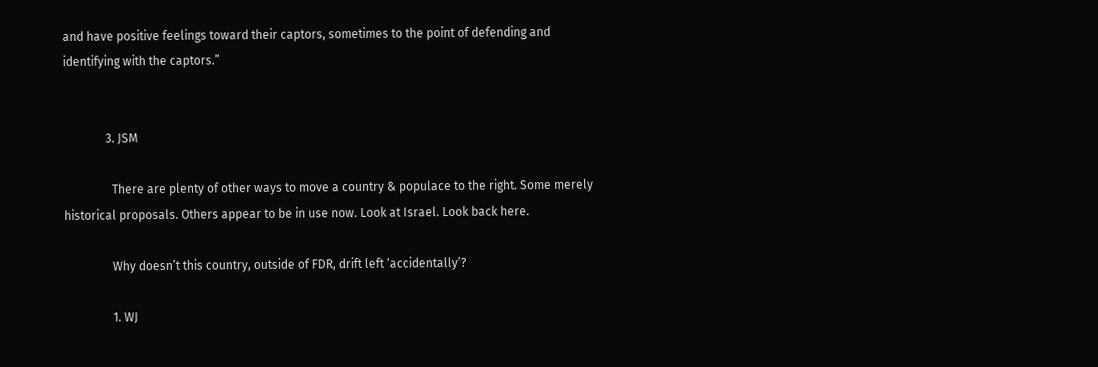and have positive feelings toward their captors, sometimes to the point of defending and identifying with the captors.”


              3. JSM

                There are plenty of other ways to move a country & populace to the right. Some merely historical proposals. Others appear to be in use now. Look at Israel. Look back here.

                Why doesn’t this country, outside of FDR, drift left ‘accidentally’?

                1. WJ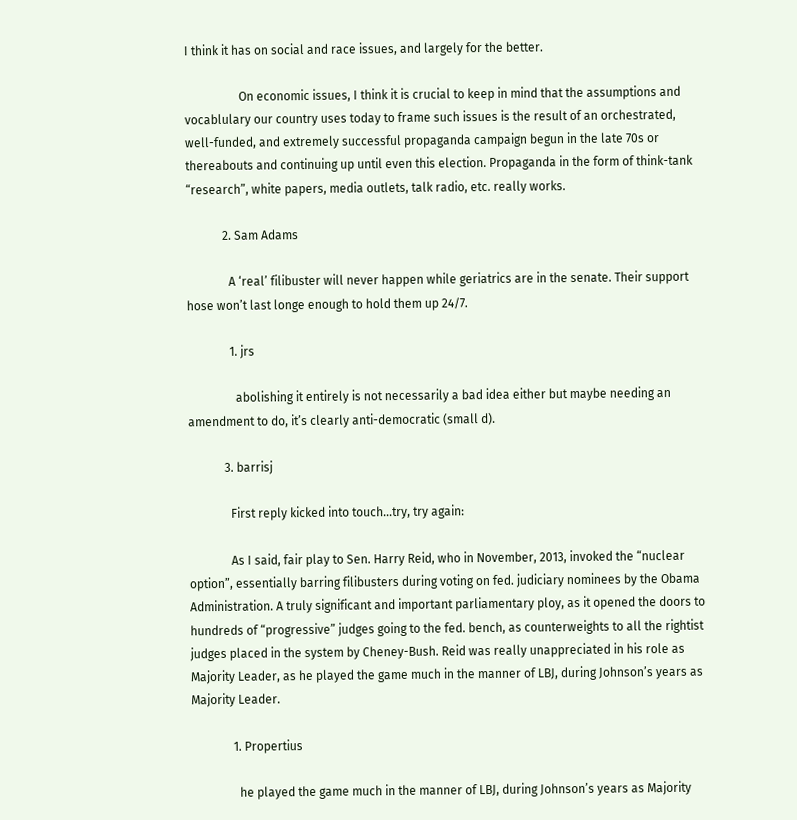I think it has on social and race issues, and largely for the better.

                  On economic issues, I think it is crucial to keep in mind that the assumptions and vocablulary our country uses today to frame such issues is the result of an orchestrated, well-funded, and extremely successful propaganda campaign begun in the late 70s or thereabouts and continuing up until even this election. Propaganda in the form of think-tank “research”, white papers, media outlets, talk radio, etc. really works.

            2. Sam Adams

              A ‘real’ filibuster will never happen while geriatrics are in the senate. Their support hose won’t last longe enough to hold them up 24/7.

              1. jrs

                abolishing it entirely is not necessarily a bad idea either but maybe needing an amendment to do, it’s clearly anti-democratic (small d).

            3. barrisj

              First reply kicked into touch…try, try again:

              As I said, fair play to Sen. Harry Reid, who in November, 2013, invoked the “nuclear option”, essentially barring filibusters during voting on fed. judiciary nominees by the Obama Administration. A truly significant and important parliamentary ploy, as it opened the doors to hundreds of “progressive” judges going to the fed. bench, as counterweights to all the rightist judges placed in the system by Cheney-Bush. Reid was really unappreciated in his role as Majority Leader, as he played the game much in the manner of LBJ, during Johnson’s years as Majority Leader.

              1. Propertius

                he played the game much in the manner of LBJ, during Johnson’s years as Majority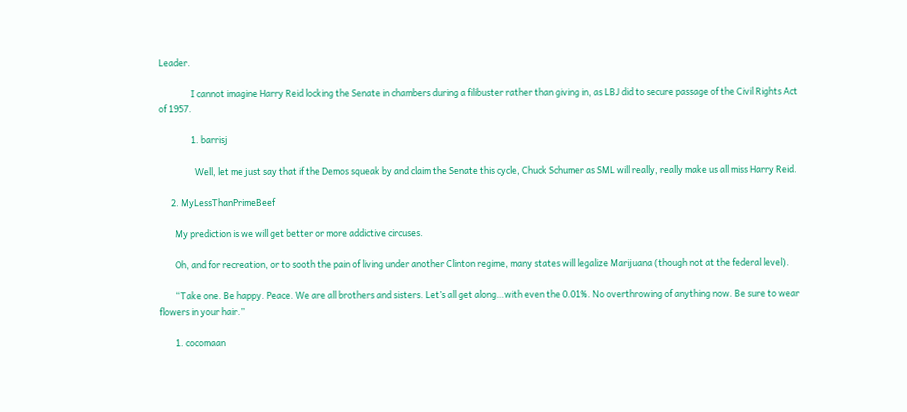Leader.

                I cannot imagine Harry Reid locking the Senate in chambers during a filibuster rather than giving in, as LBJ did to secure passage of the Civil Rights Act of 1957.

                1. barrisj

                  Well, let me just say that if the Demos squeak by and claim the Senate this cycle, Chuck Schumer as SML will really, really make us all miss Harry Reid.

      2. MyLessThanPrimeBeef

        My prediction is we will get better or more addictive circuses.

        Oh, and for recreation, or to sooth the pain of living under another Clinton regime, many states will legalize Marijuana (though not at the federal level).

        “Take one. Be happy. Peace. We are all brothers and sisters. Let’s all get along…with even the 0.01%. No overthrowing of anything now. Be sure to wear flowers in your hair.”

        1. cocomaan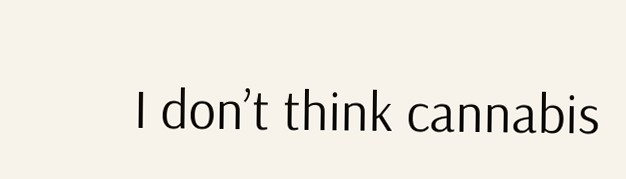I don’t think cannabis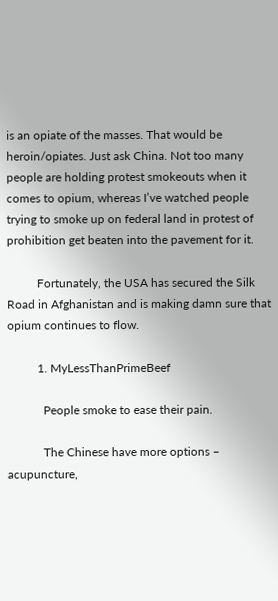is an opiate of the masses. That would be heroin/opiates. Just ask China. Not too many people are holding protest smokeouts when it comes to opium, whereas I’ve watched people trying to smoke up on federal land in protest of prohibition get beaten into the pavement for it.

          Fortunately, the USA has secured the Silk Road in Afghanistan and is making damn sure that opium continues to flow.

          1. MyLessThanPrimeBeef

            People smoke to ease their pain.

            The Chinese have more options – acupuncture,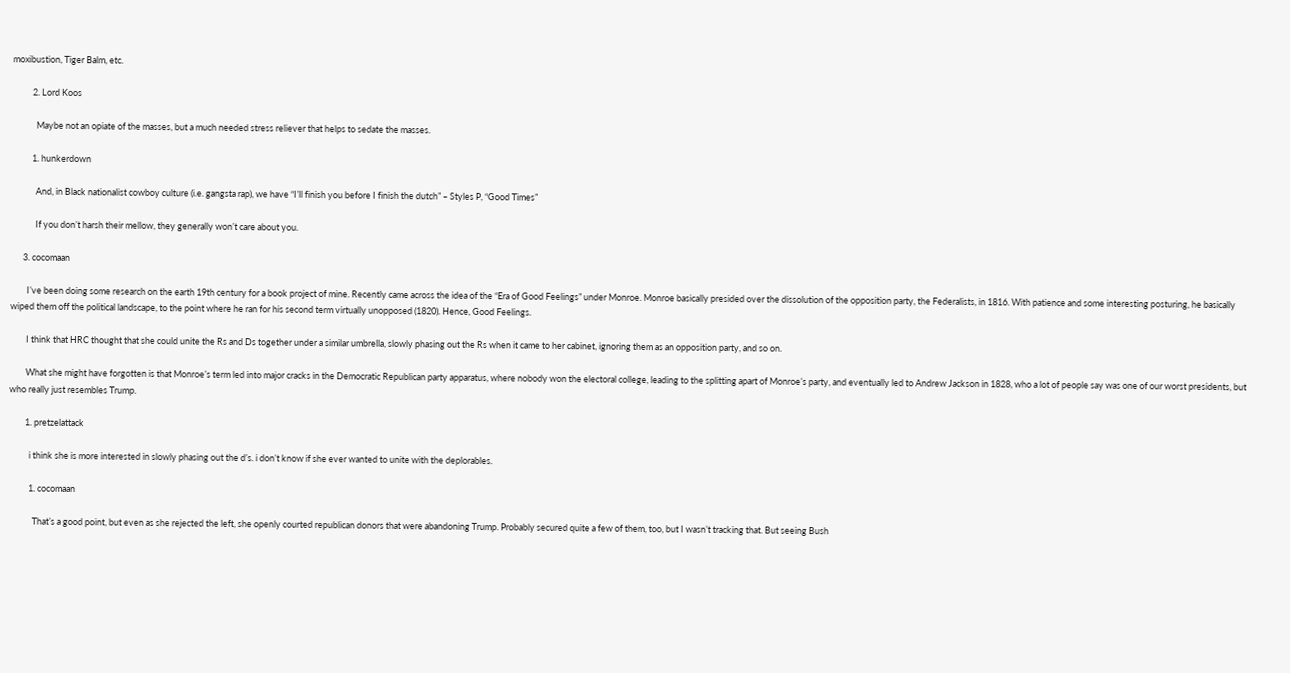moxibustion, Tiger Balm, etc.

          2. Lord Koos

            Maybe not an opiate of the masses, but a much needed stress reliever that helps to sedate the masses.

          1. hunkerdown

            And, in Black nationalist cowboy culture (i.e. gangsta rap), we have “I’ll finish you before I finish the dutch” – Styles P, “Good Times”

            If you don’t harsh their mellow, they generally won’t care about you.

      3. cocomaan

        I’ve been doing some research on the earth 19th century for a book project of mine. Recently came across the idea of the “Era of Good Feelings” under Monroe. Monroe basically presided over the dissolution of the opposition party, the Federalists, in 1816. With patience and some interesting posturing, he basically wiped them off the political landscape, to the point where he ran for his second term virtually unopposed (1820). Hence, Good Feelings.

        I think that HRC thought that she could unite the Rs and Ds together under a similar umbrella, slowly phasing out the Rs when it came to her cabinet, ignoring them as an opposition party, and so on.

        What she might have forgotten is that Monroe’s term led into major cracks in the Democratic Republican party apparatus, where nobody won the electoral college, leading to the splitting apart of Monroe’s party, and eventually led to Andrew Jackson in 1828, who a lot of people say was one of our worst presidents, but who really just resembles Trump.

        1. pretzelattack

          i think she is more interested in slowly phasing out the d’s. i don’t know if she ever wanted to unite with the deplorables.

          1. cocomaan

            That’s a good point, but even as she rejected the left, she openly courted republican donors that were abandoning Trump. Probably secured quite a few of them, too, but I wasn’t tracking that. But seeing Bush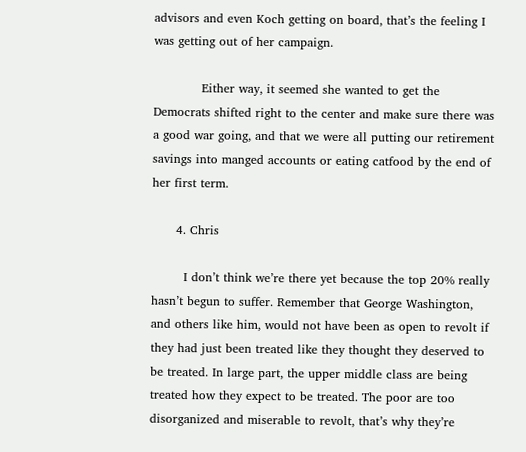advisors and even Koch getting on board, that’s the feeling I was getting out of her campaign.

            Either way, it seemed she wanted to get the Democrats shifted right to the center and make sure there was a good war going, and that we were all putting our retirement savings into manged accounts or eating catfood by the end of her first term.

      4. Chris

        I don’t think we’re there yet because the top 20% really hasn’t begun to suffer. Remember that George Washington, and others like him, would not have been as open to revolt if they had just been treated like they thought they deserved to be treated. In large part, the upper middle class are being treated how they expect to be treated. The poor are too disorganized and miserable to revolt, that’s why they’re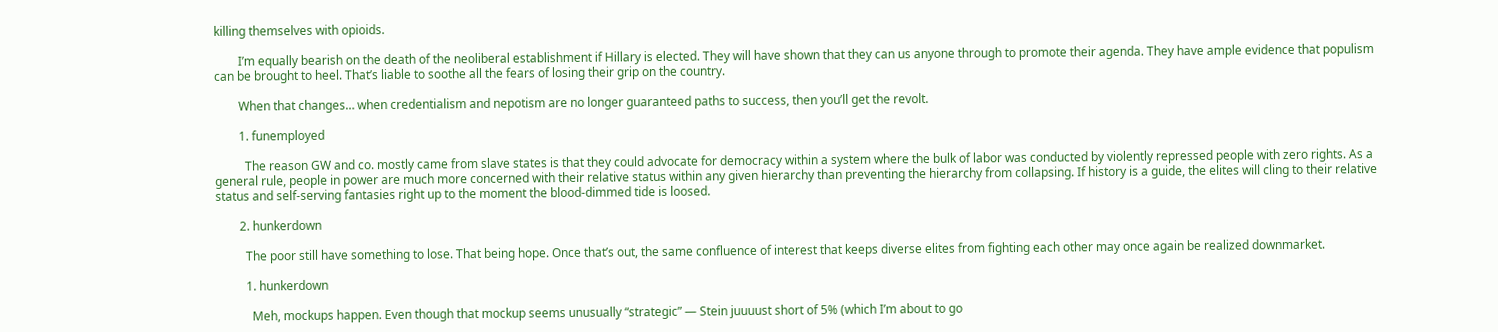killing themselves with opioids.

        I’m equally bearish on the death of the neoliberal establishment if Hillary is elected. They will have shown that they can us anyone through to promote their agenda. They have ample evidence that populism can be brought to heel. That’s liable to soothe all the fears of losing their grip on the country.

        When that changes… when credentialism and nepotism are no longer guaranteed paths to success, then you’ll get the revolt.

        1. funemployed

          The reason GW and co. mostly came from slave states is that they could advocate for democracy within a system where the bulk of labor was conducted by violently repressed people with zero rights. As a general rule, people in power are much more concerned with their relative status within any given hierarchy than preventing the hierarchy from collapsing. If history is a guide, the elites will cling to their relative status and self-serving fantasies right up to the moment the blood-dimmed tide is loosed.

        2. hunkerdown

          The poor still have something to lose. That being hope. Once that’s out, the same confluence of interest that keeps diverse elites from fighting each other may once again be realized downmarket.

          1. hunkerdown

            Meh, mockups happen. Even though that mockup seems unusually “strategic” — Stein juuuust short of 5% (which I’m about to go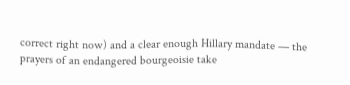correct right now) and a clear enough Hillary mandate — the prayers of an endangered bourgeoisie take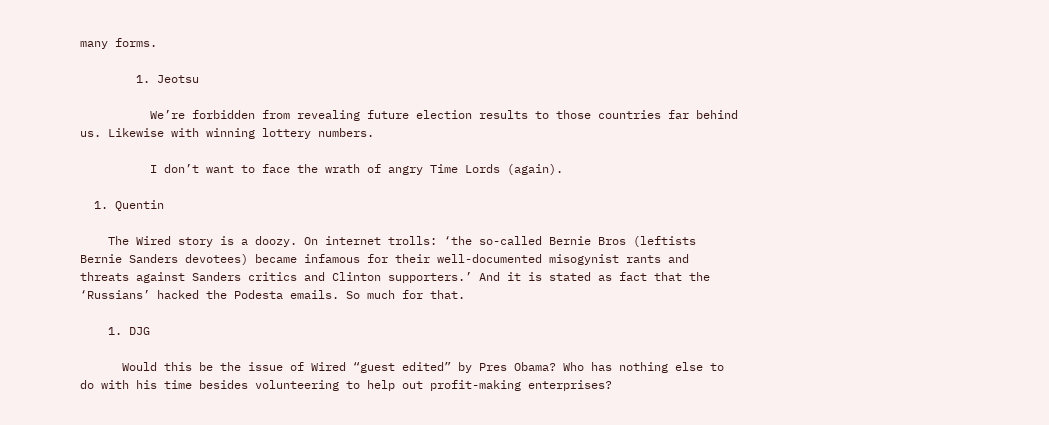many forms.

        1. Jeotsu

          We’re forbidden from revealing future election results to those countries far behind us. Likewise with winning lottery numbers.

          I don’t want to face the wrath of angry Time Lords (again).

  1. Quentin

    The Wired story is a doozy. On internet trolls: ‘the so-called Bernie Bros (leftists Bernie Sanders devotees) became infamous for their well-documented misogynist rants and threats against Sanders critics and Clinton supporters.’ And it is stated as fact that the ‘Russians’ hacked the Podesta emails. So much for that.

    1. DJG

      Would this be the issue of Wired “guest edited” by Pres Obama? Who has nothing else to do with his time besides volunteering to help out profit-making enterprises?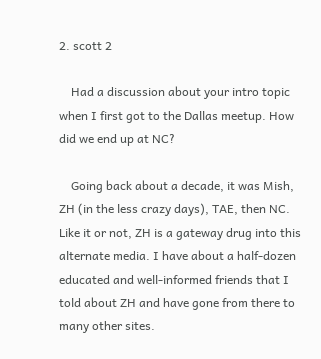2. scott 2

    Had a discussion about your intro topic when I first got to the Dallas meetup. How did we end up at NC?

    Going back about a decade, it was Mish, ZH (in the less crazy days), TAE, then NC. Like it or not, ZH is a gateway drug into this alternate media. I have about a half-dozen educated and well-informed friends that I told about ZH and have gone from there to many other sites.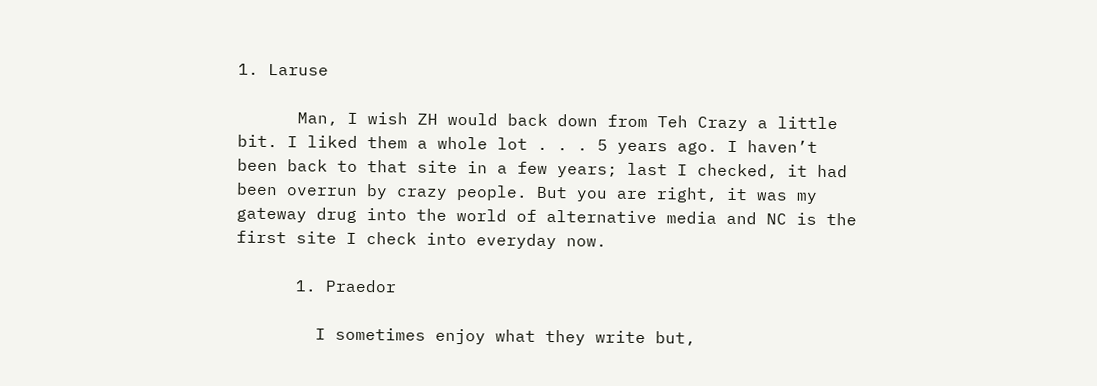1. Laruse

      Man, I wish ZH would back down from Teh Crazy a little bit. I liked them a whole lot . . . 5 years ago. I haven’t been back to that site in a few years; last I checked, it had been overrun by crazy people. But you are right, it was my gateway drug into the world of alternative media and NC is the first site I check into everyday now.

      1. Praedor

        I sometimes enjoy what they write but,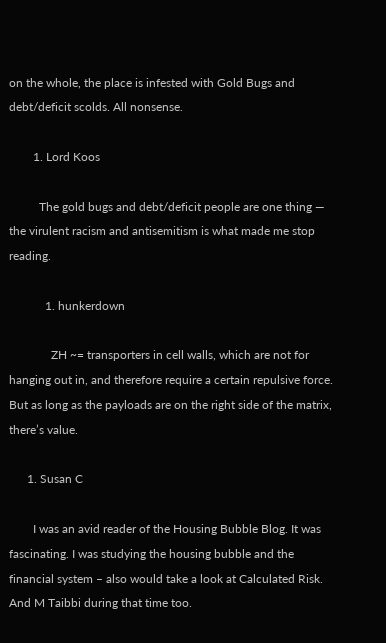on the whole, the place is infested with Gold Bugs and debt/deficit scolds. All nonsense.

        1. Lord Koos

          The gold bugs and debt/deficit people are one thing — the virulent racism and antisemitism is what made me stop reading.

            1. hunkerdown

              ZH ~= transporters in cell walls, which are not for hanging out in, and therefore require a certain repulsive force. But as long as the payloads are on the right side of the matrix, there’s value.

      1. Susan C

        I was an avid reader of the Housing Bubble Blog. It was fascinating. I was studying the housing bubble and the financial system – also would take a look at Calculated Risk. And M Taibbi during that time too.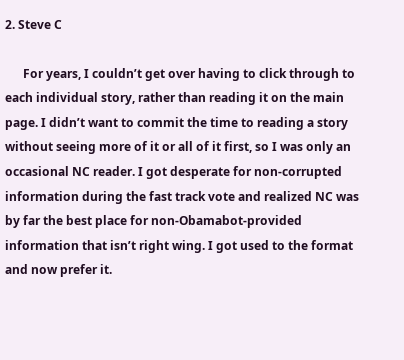2. Steve C

      For years, I couldn’t get over having to click through to each individual story, rather than reading it on the main page. I didn’t want to commit the time to reading a story without seeing more of it or all of it first, so I was only an occasional NC reader. I got desperate for non-corrupted information during the fast track vote and realized NC was by far the best place for non-Obamabot-provided information that isn’t right wing. I got used to the format and now prefer it.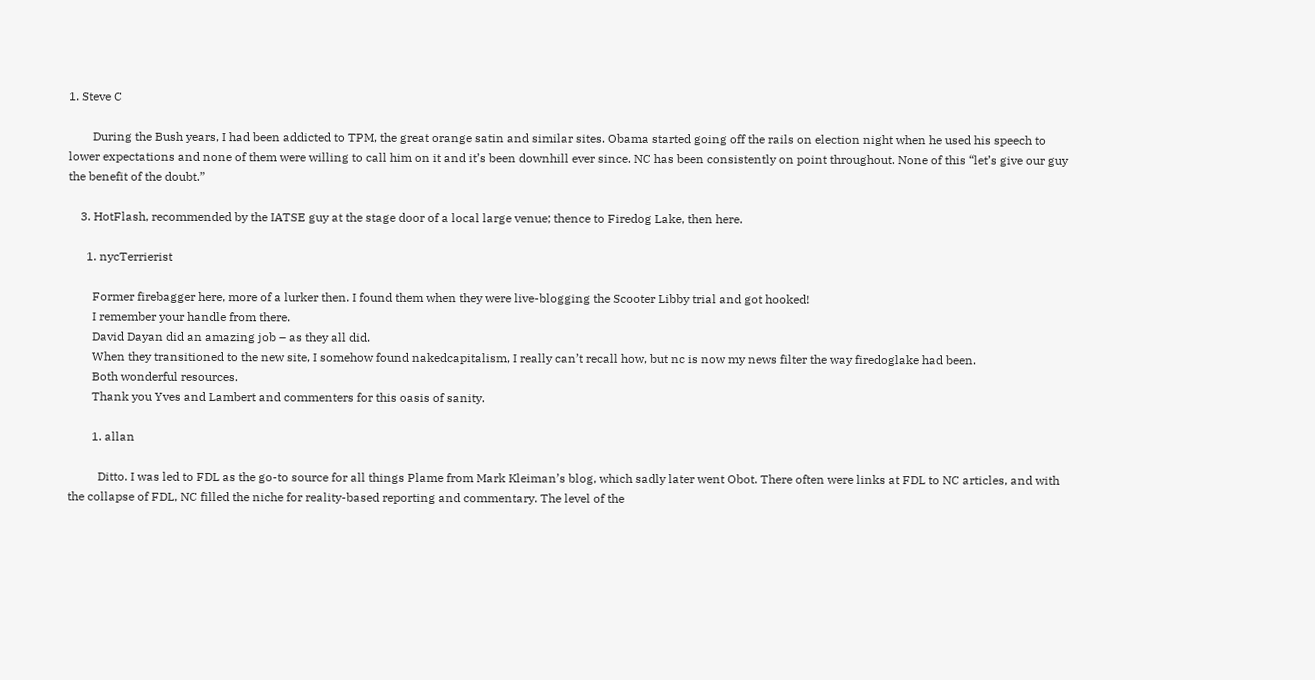1. Steve C

        During the Bush years, I had been addicted to TPM, the great orange satin and similar sites. Obama started going off the rails on election night when he used his speech to lower expectations and none of them were willing to call him on it and it’s been downhill ever since. NC has been consistently on point throughout. None of this “let’s give our guy the benefit of the doubt.”

    3. HotFlash, recommended by the IATSE guy at the stage door of a local large venue; thence to Firedog Lake, then here.

      1. nycTerrierist

        Former firebagger here, more of a lurker then. I found them when they were live-blogging the Scooter Libby trial and got hooked!
        I remember your handle from there.
        David Dayan did an amazing job – as they all did.
        When they transitioned to the new site, I somehow found nakedcapitalism, I really can’t recall how, but nc is now my news filter the way firedoglake had been.
        Both wonderful resources.
        Thank you Yves and Lambert and commenters for this oasis of sanity.

        1. allan

          Ditto. I was led to FDL as the go-to source for all things Plame from Mark Kleiman’s blog, which sadly later went Obot. There often were links at FDL to NC articles, and with the collapse of FDL, NC filled the niche for reality-based reporting and commentary. The level of the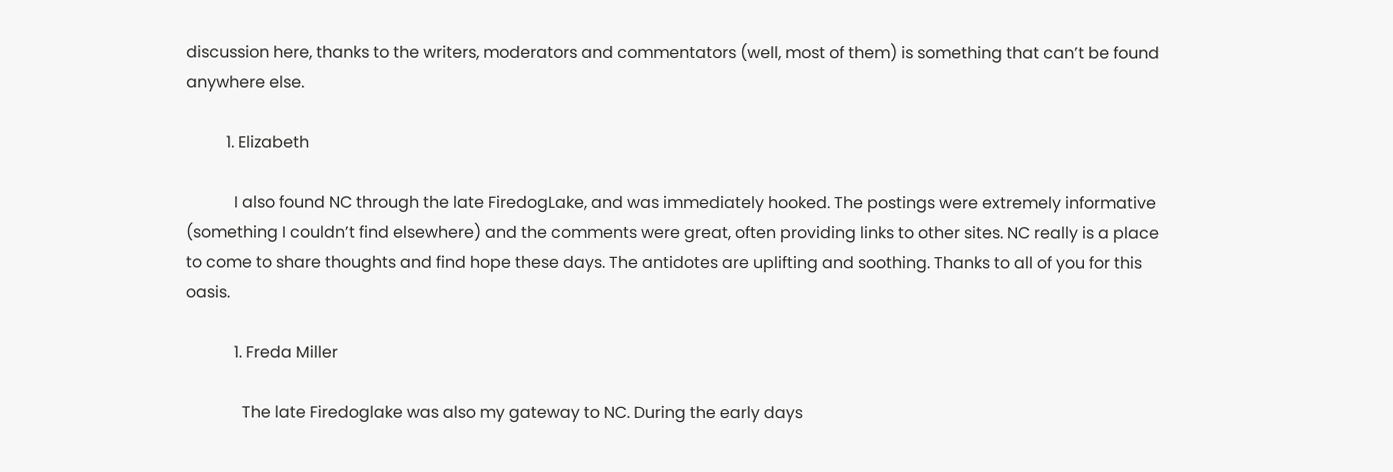discussion here, thanks to the writers, moderators and commentators (well, most of them) is something that can’t be found anywhere else.

          1. Elizabeth

            I also found NC through the late FiredogLake, and was immediately hooked. The postings were extremely informative (something I couldn’t find elsewhere) and the comments were great, often providing links to other sites. NC really is a place to come to share thoughts and find hope these days. The antidotes are uplifting and soothing. Thanks to all of you for this oasis.

            1. Freda Miller

              The late Firedoglake was also my gateway to NC. During the early days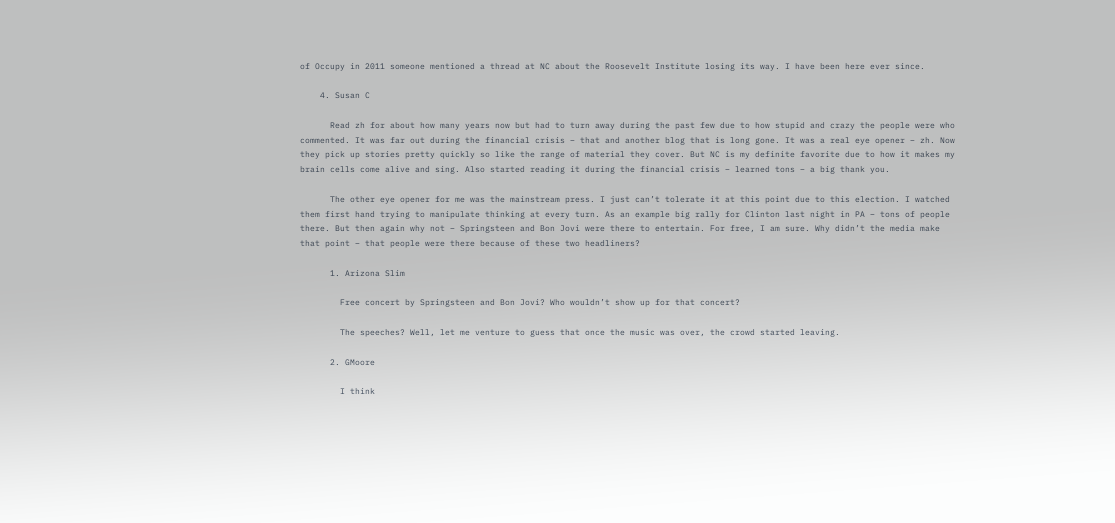of Occupy in 2011 someone mentioned a thread at NC about the Roosevelt Institute losing its way. I have been here ever since.

    4. Susan C

      Read zh for about how many years now but had to turn away during the past few due to how stupid and crazy the people were who commented. It was far out during the financial crisis – that and another blog that is long gone. It was a real eye opener – zh. Now they pick up stories pretty quickly so like the range of material they cover. But NC is my definite favorite due to how it makes my brain cells come alive and sing. Also started reading it during the financial crisis – learned tons – a big thank you.

      The other eye opener for me was the mainstream press. I just can’t tolerate it at this point due to this election. I watched them first hand trying to manipulate thinking at every turn. As an example big rally for Clinton last night in PA – tons of people there. But then again why not – Springsteen and Bon Jovi were there to entertain. For free, I am sure. Why didn’t the media make that point – that people were there because of these two headliners?

      1. Arizona Slim

        Free concert by Springsteen and Bon Jovi? Who wouldn’t show up for that concert?

        The speeches? Well, let me venture to guess that once the music was over, the crowd started leaving.

      2. GMoore

        I think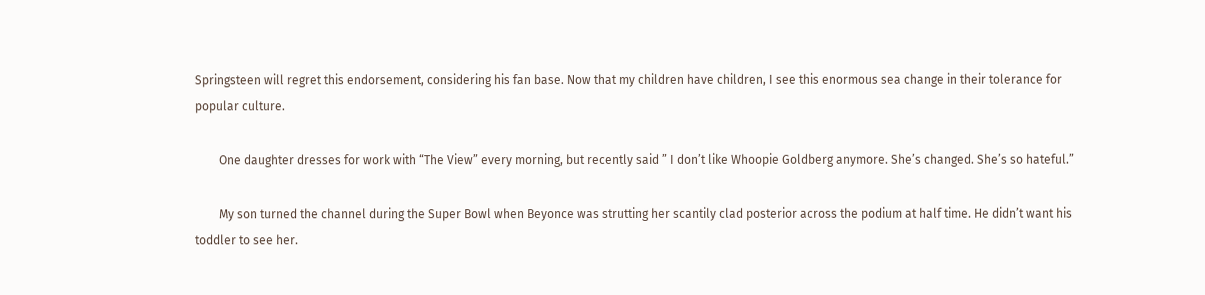Springsteen will regret this endorsement, considering his fan base. Now that my children have children, I see this enormous sea change in their tolerance for popular culture.

        One daughter dresses for work with “The View” every morning, but recently said ” I don’t like Whoopie Goldberg anymore. She’s changed. She’s so hateful.”

        My son turned the channel during the Super Bowl when Beyonce was strutting her scantily clad posterior across the podium at half time. He didn’t want his toddler to see her.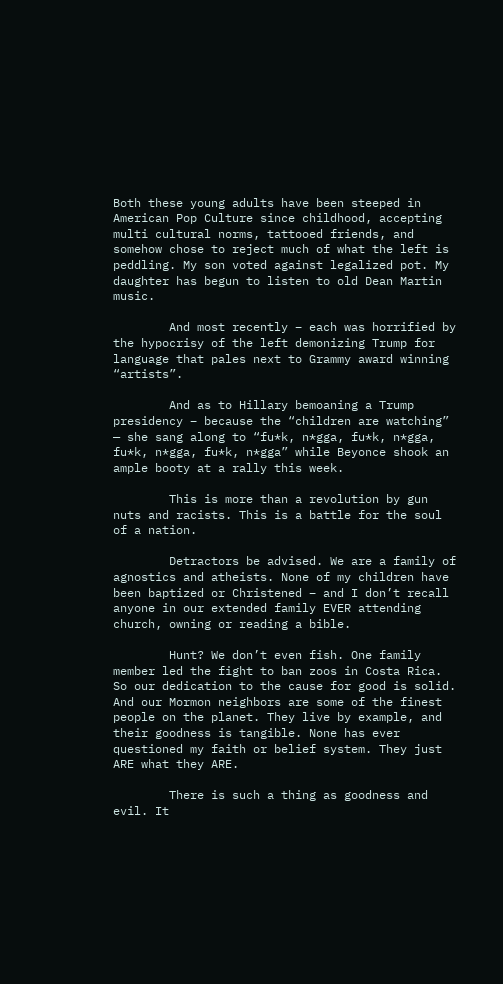Both these young adults have been steeped in American Pop Culture since childhood, accepting multi cultural norms, tattooed friends, and somehow chose to reject much of what the left is peddling. My son voted against legalized pot. My daughter has begun to listen to old Dean Martin music.

        And most recently – each was horrified by the hypocrisy of the left demonizing Trump for language that pales next to Grammy award winning “artists”.

        And as to Hillary bemoaning a Trump presidency – because the “children are watching” — she sang along to “fu*k, n*gga, fu*k, n*gga, fu*k, n*gga, fu*k, n*gga” while Beyonce shook an ample booty at a rally this week.

        This is more than a revolution by gun nuts and racists. This is a battle for the soul of a nation.

        Detractors be advised. We are a family of agnostics and atheists. None of my children have been baptized or Christened – and I don’t recall anyone in our extended family EVER attending church, owning or reading a bible.

        Hunt? We don’t even fish. One family member led the fight to ban zoos in Costa Rica. So our dedication to the cause for good is solid. And our Mormon neighbors are some of the finest people on the planet. They live by example, and their goodness is tangible. None has ever questioned my faith or belief system. They just ARE what they ARE.

        There is such a thing as goodness and evil. It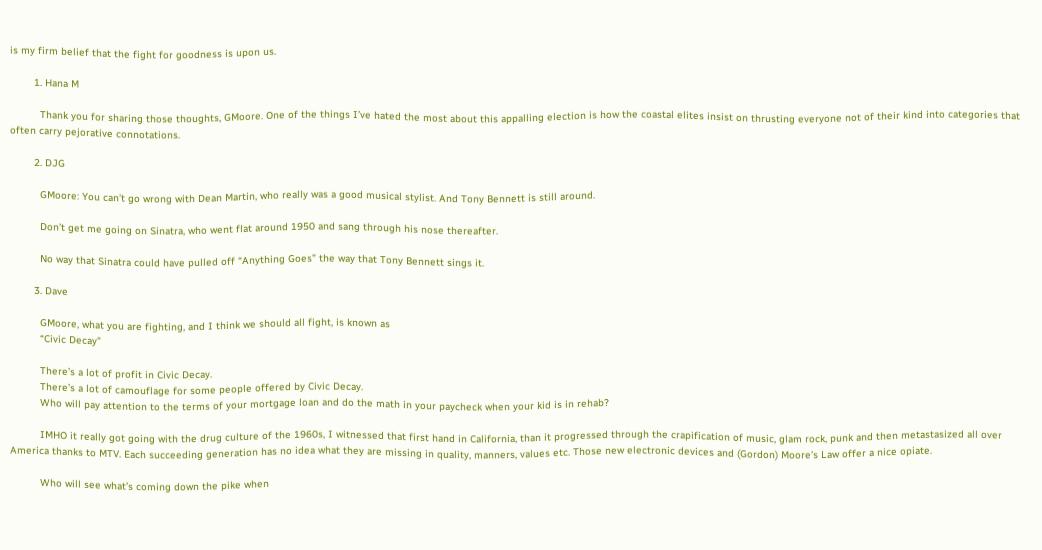is my firm belief that the fight for goodness is upon us.

        1. Hana M

          Thank you for sharing those thoughts, GMoore. One of the things I’ve hated the most about this appalling election is how the coastal elites insist on thrusting everyone not of their kind into categories that often carry pejorative connotations.

        2. DJG

          GMoore: You can’t go wrong with Dean Martin, who really was a good musical stylist. And Tony Bennett is still around.

          Don’t get me going on Sinatra, who went flat around 1950 and sang through his nose thereafter.

          No way that Sinatra could have pulled off “Anything Goes” the way that Tony Bennett sings it.

        3. Dave

          GMoore, what you are fighting, and I think we should all fight, is known as
          “Civic Decay”

          There’s a lot of profit in Civic Decay.
          There’s a lot of camouflage for some people offered by Civic Decay.
          Who will pay attention to the terms of your mortgage loan and do the math in your paycheck when your kid is in rehab?

          IMHO it really got going with the drug culture of the 1960s, I witnessed that first hand in California, than it progressed through the crapification of music, glam rock, punk and then metastasized all over America thanks to MTV. Each succeeding generation has no idea what they are missing in quality, manners, values etc. Those new electronic devices and (Gordon) Moore’s Law offer a nice opiate.

          Who will see what’s coming down the pike when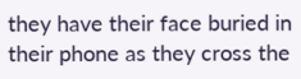they have their face buried in their phone as they cross the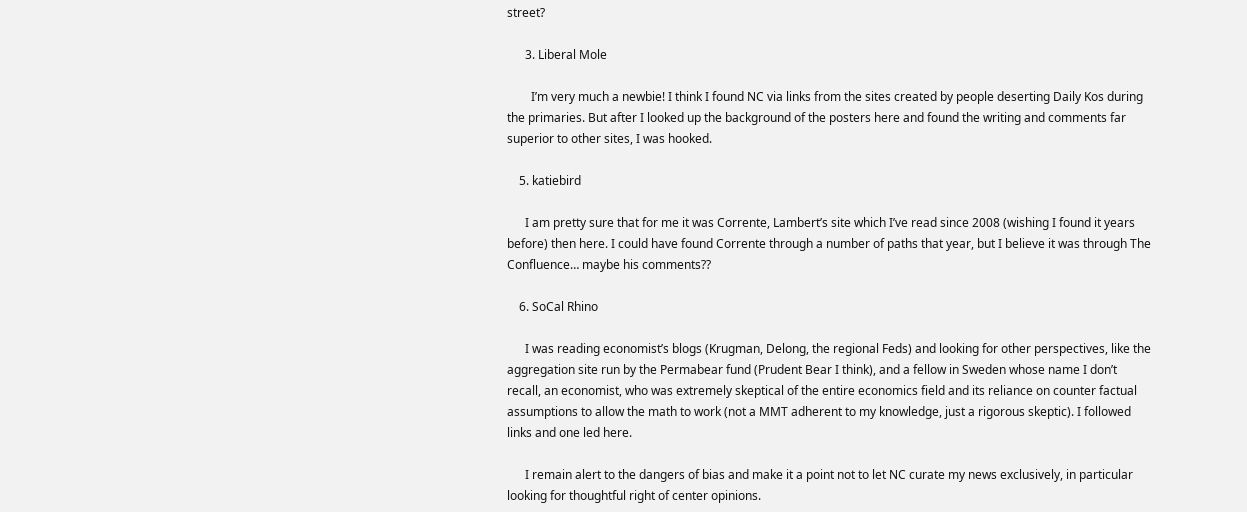street?

      3. Liberal Mole

        I’m very much a newbie! I think I found NC via links from the sites created by people deserting Daily Kos during the primaries. But after I looked up the background of the posters here and found the writing and comments far superior to other sites, I was hooked.

    5. katiebird

      I am pretty sure that for me it was Corrente, Lambert’s site which I’ve read since 2008 (wishing I found it years before) then here. I could have found Corrente through a number of paths that year, but I believe it was through The Confluence… maybe his comments??

    6. SoCal Rhino

      I was reading economist’s blogs (Krugman, Delong, the regional Feds) and looking for other perspectives, like the aggregation site run by the Permabear fund (Prudent Bear I think), and a fellow in Sweden whose name I don’t recall, an economist, who was extremely skeptical of the entire economics field and its reliance on counter factual assumptions to allow the math to work (not a MMT adherent to my knowledge, just a rigorous skeptic). I followed links and one led here.

      I remain alert to the dangers of bias and make it a point not to let NC curate my news exclusively, in particular looking for thoughtful right of center opinions.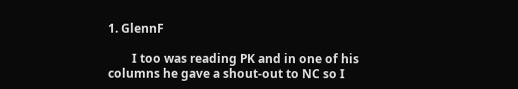1. GlennF

        I too was reading PK and in one of his columns he gave a shout-out to NC so I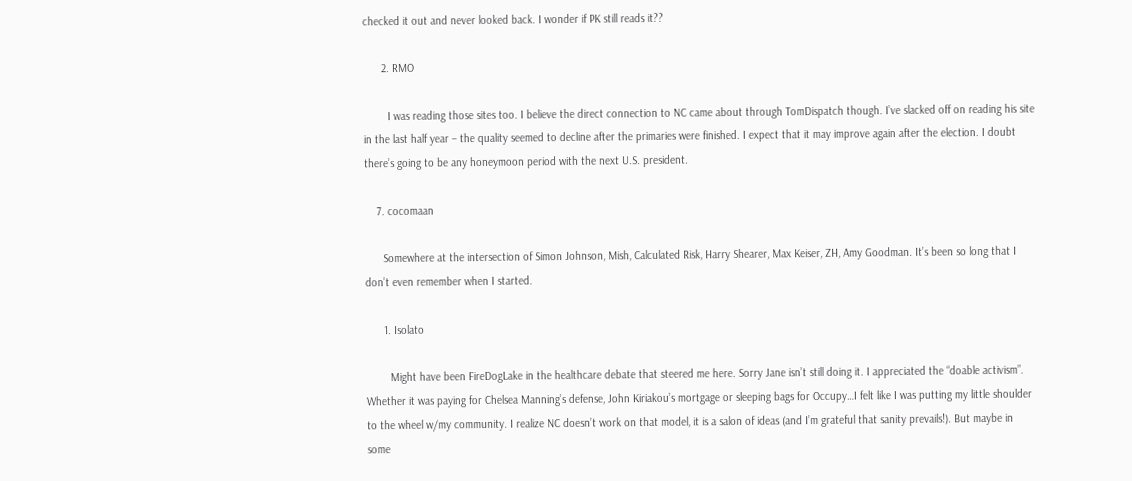checked it out and never looked back. I wonder if PK still reads it??

      2. RMO

        I was reading those sites too. I believe the direct connection to NC came about through TomDispatch though. I’ve slacked off on reading his site in the last half year – the quality seemed to decline after the primaries were finished. I expect that it may improve again after the election. I doubt there’s going to be any honeymoon period with the next U.S. president.

    7. cocomaan

      Somewhere at the intersection of Simon Johnson, Mish, Calculated Risk, Harry Shearer, Max Keiser, ZH, Amy Goodman. It’s been so long that I don’t even remember when I started.

      1. Isolato

        Might have been FireDogLake in the healthcare debate that steered me here. Sorry Jane isn’t still doing it. I appreciated the “doable activism”. Whether it was paying for Chelsea Manning’s defense, John Kiriakou’s mortgage or sleeping bags for Occupy…I felt like I was putting my little shoulder to the wheel w/my community. I realize NC doesn’t work on that model, it is a salon of ideas (and I’m grateful that sanity prevails!). But maybe in some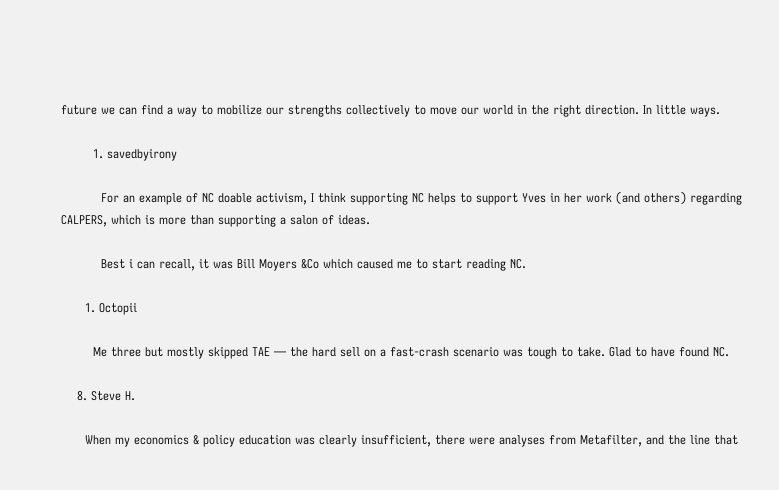future we can find a way to mobilize our strengths collectively to move our world in the right direction. In little ways.

        1. savedbyirony

          For an example of NC doable activism, I think supporting NC helps to support Yves in her work (and others) regarding CALPERS, which is more than supporting a salon of ideas.

          Best i can recall, it was Bill Moyers &Co which caused me to start reading NC.

      1. Octopii

        Me three but mostly skipped TAE — the hard sell on a fast-crash scenario was tough to take. Glad to have found NC.

    8. Steve H.

      When my economics & policy education was clearly insufficient, there were analyses from Metafilter, and the line that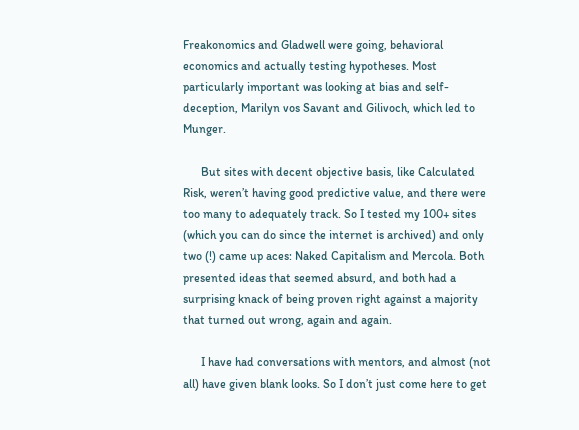Freakonomics and Gladwell were going, behavioral economics and actually testing hypotheses. Most particularly important was looking at bias and self-deception, Marilyn vos Savant and Gilivoch, which led to Munger.

      But sites with decent objective basis, like Calculated Risk, weren’t having good predictive value, and there were too many to adequately track. So I tested my 100+ sites (which you can do since the internet is archived) and only two (!) came up aces: Naked Capitalism and Mercola. Both presented ideas that seemed absurd, and both had a surprising knack of being proven right against a majority that turned out wrong, again and again.

      I have had conversations with mentors, and almost (not all) have given blank looks. So I don’t just come here to get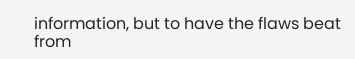information, but to have the flaws beat from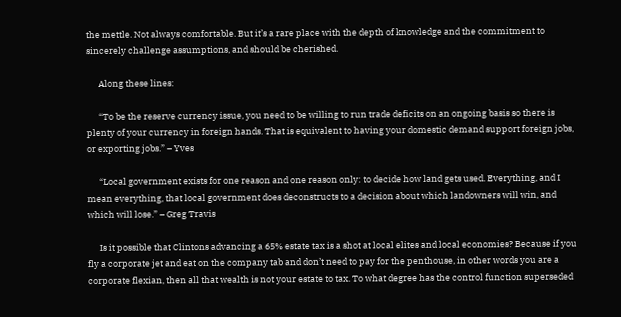the mettle. Not always comfortable. But it’s a rare place with the depth of knowledge and the commitment to sincerely challenge assumptions, and should be cherished.

      Along these lines:

      “To be the reserve currency issue, you need to be willing to run trade deficits on an ongoing basis so there is plenty of your currency in foreign hands. That is equivalent to having your domestic demand support foreign jobs, or exporting jobs.” – Yves

      “Local government exists for one reason and one reason only: to decide how land gets used. Everything, and I mean everything, that local government does deconstructs to a decision about which landowners will win, and which will lose.” – Greg Travis

      Is it possible that Clintons advancing a 65% estate tax is a shot at local elites and local economies? Because if you fly a corporate jet and eat on the company tab and don’t need to pay for the penthouse, in other words you are a corporate flexian, then all that wealth is not your estate to tax. To what degree has the control function superseded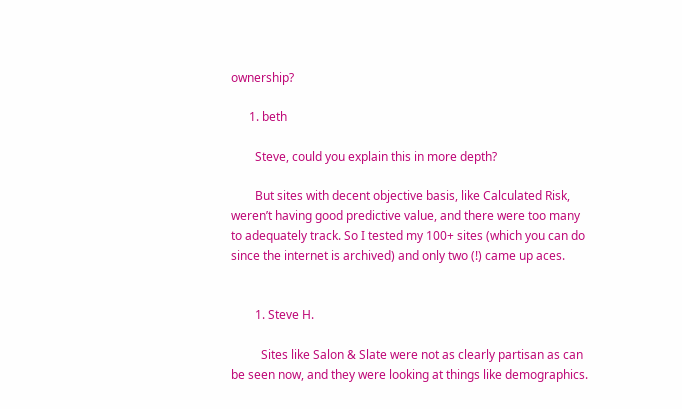ownership?

      1. beth

        Steve, could you explain this in more depth?

        But sites with decent objective basis, like Calculated Risk, weren’t having good predictive value, and there were too many to adequately track. So I tested my 100+ sites (which you can do since the internet is archived) and only two (!) came up aces.


        1. Steve H.

          Sites like Salon & Slate were not as clearly partisan as can be seen now, and they were looking at things like demographics.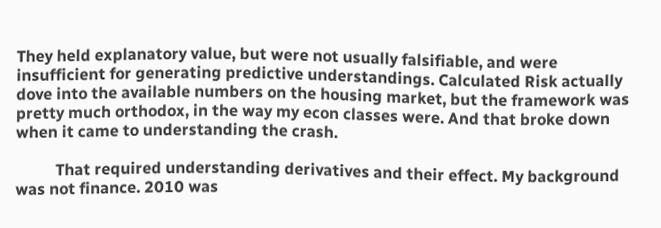They held explanatory value, but were not usually falsifiable, and were insufficient for generating predictive understandings. Calculated Risk actually dove into the available numbers on the housing market, but the framework was pretty much orthodox, in the way my econ classes were. And that broke down when it came to understanding the crash.

          That required understanding derivatives and their effect. My background was not finance. 2010 was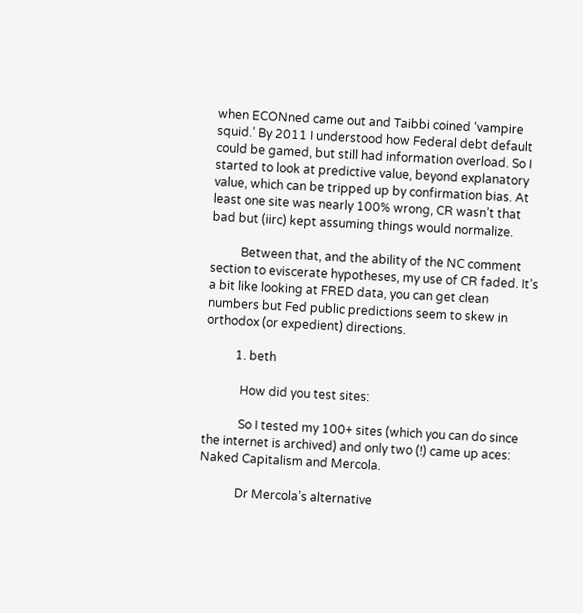when ECONned came out and Taibbi coined ‘vampire squid.’ By 2011 I understood how Federal debt default could be gamed, but still had information overload. So I started to look at predictive value, beyond explanatory value, which can be tripped up by confirmation bias. At least one site was nearly 100% wrong, CR wasn’t that bad but (iirc) kept assuming things would normalize.

          Between that, and the ability of the NC comment section to eviscerate hypotheses, my use of CR faded. It’s a bit like looking at FRED data, you can get clean numbers but Fed public predictions seem to skew in orthodox (or expedient) directions.

          1. beth

            How did you test sites:

            So I tested my 100+ sites (which you can do since the internet is archived) and only two (!) came up aces: Naked Capitalism and Mercola.

            Dr Mercola’s alternative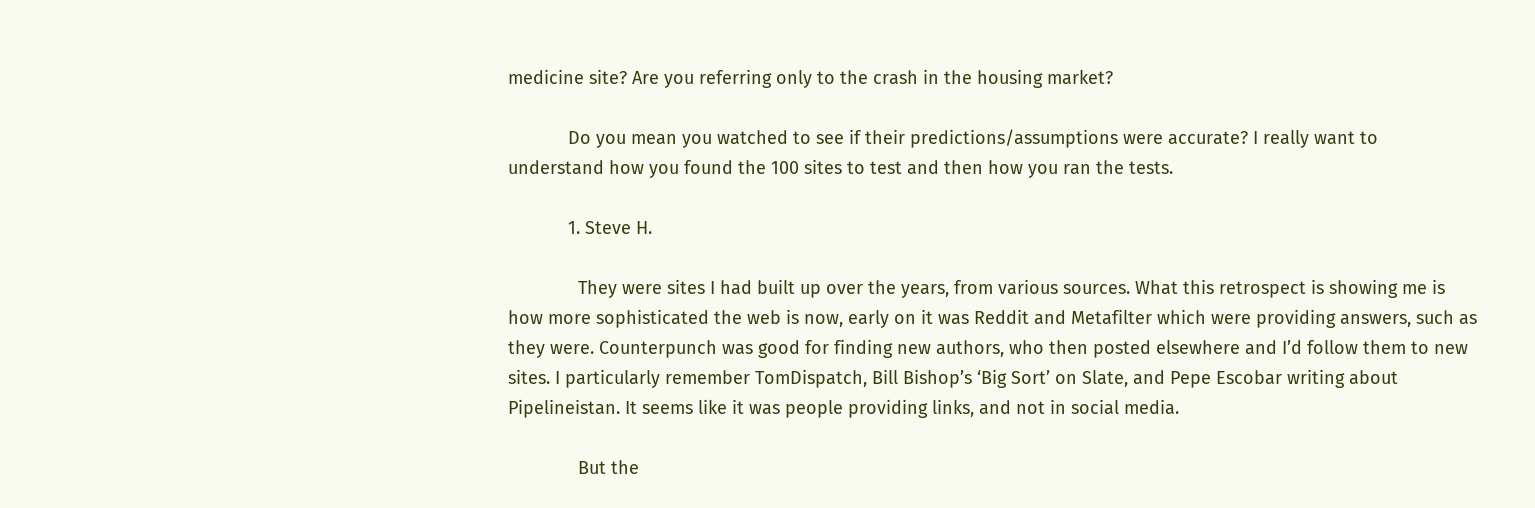medicine site? Are you referring only to the crash in the housing market?

            Do you mean you watched to see if their predictions/assumptions were accurate? I really want to understand how you found the 100 sites to test and then how you ran the tests.

            1. Steve H.

              They were sites I had built up over the years, from various sources. What this retrospect is showing me is how more sophisticated the web is now, early on it was Reddit and Metafilter which were providing answers, such as they were. Counterpunch was good for finding new authors, who then posted elsewhere and I’d follow them to new sites. I particularly remember TomDispatch, Bill Bishop’s ‘Big Sort’ on Slate, and Pepe Escobar writing about Pipelineistan. It seems like it was people providing links, and not in social media.

              But the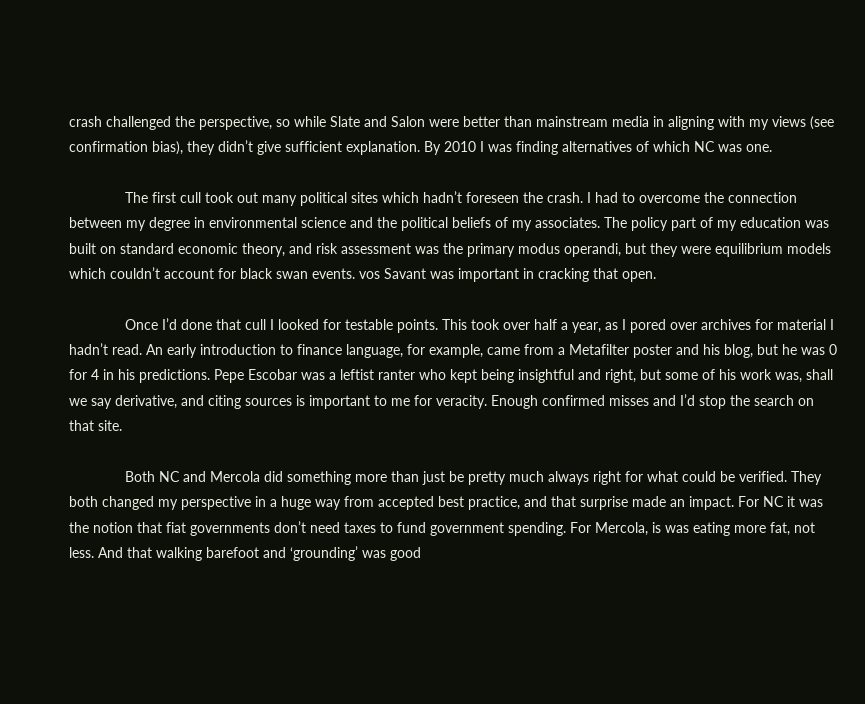crash challenged the perspective, so while Slate and Salon were better than mainstream media in aligning with my views (see confirmation bias), they didn’t give sufficient explanation. By 2010 I was finding alternatives of which NC was one.

              The first cull took out many political sites which hadn’t foreseen the crash. I had to overcome the connection between my degree in environmental science and the political beliefs of my associates. The policy part of my education was built on standard economic theory, and risk assessment was the primary modus operandi, but they were equilibrium models which couldn’t account for black swan events. vos Savant was important in cracking that open.

              Once I’d done that cull I looked for testable points. This took over half a year, as I pored over archives for material I hadn’t read. An early introduction to finance language, for example, came from a Metafilter poster and his blog, but he was 0 for 4 in his predictions. Pepe Escobar was a leftist ranter who kept being insightful and right, but some of his work was, shall we say derivative, and citing sources is important to me for veracity. Enough confirmed misses and I’d stop the search on that site.

              Both NC and Mercola did something more than just be pretty much always right for what could be verified. They both changed my perspective in a huge way from accepted best practice, and that surprise made an impact. For NC it was the notion that fiat governments don’t need taxes to fund government spending. For Mercola, is was eating more fat, not less. And that walking barefoot and ‘grounding’ was good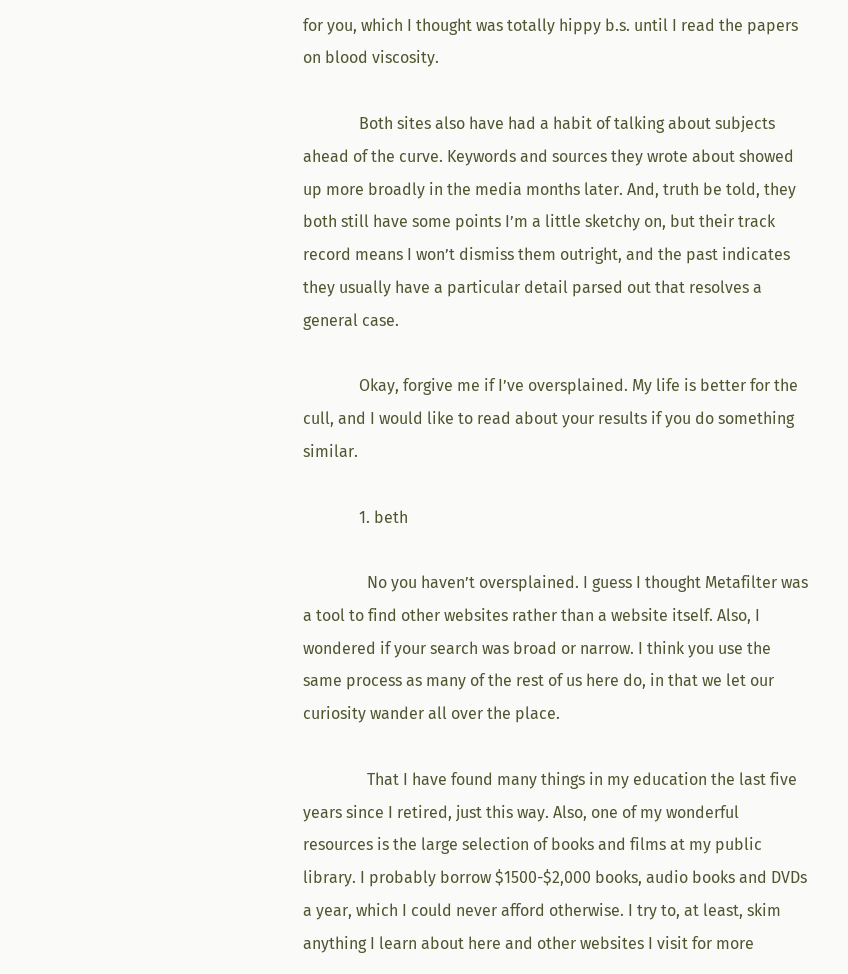for you, which I thought was totally hippy b.s. until I read the papers on blood viscosity.

              Both sites also have had a habit of talking about subjects ahead of the curve. Keywords and sources they wrote about showed up more broadly in the media months later. And, truth be told, they both still have some points I’m a little sketchy on, but their track record means I won’t dismiss them outright, and the past indicates they usually have a particular detail parsed out that resolves a general case.

              Okay, forgive me if I’ve oversplained. My life is better for the cull, and I would like to read about your results if you do something similar.

              1. beth

                No you haven’t oversplained. I guess I thought Metafilter was a tool to find other websites rather than a website itself. Also, I wondered if your search was broad or narrow. I think you use the same process as many of the rest of us here do, in that we let our curiosity wander all over the place.

                That I have found many things in my education the last five years since I retired, just this way. Also, one of my wonderful resources is the large selection of books and films at my public library. I probably borrow $1500-$2,000 books, audio books and DVDs a year, which I could never afford otherwise. I try to, at least, skim anything I learn about here and other websites I visit for more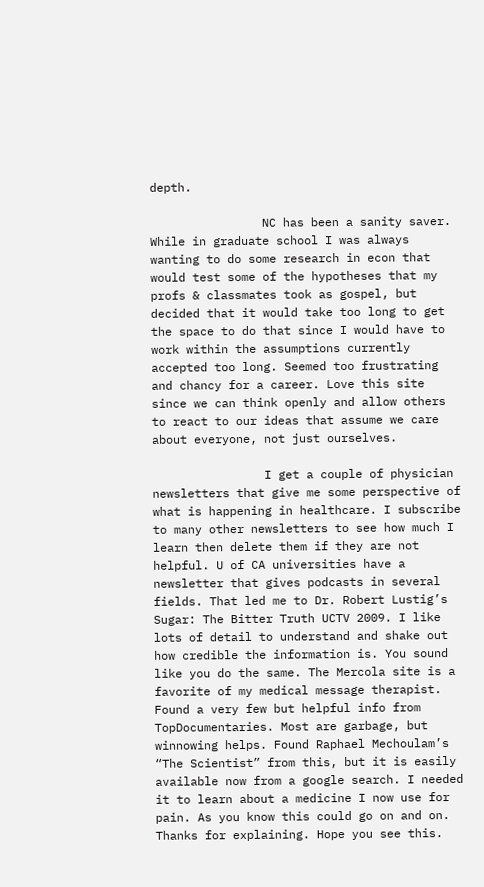depth.

                NC has been a sanity saver. While in graduate school I was always wanting to do some research in econ that would test some of the hypotheses that my profs & classmates took as gospel, but decided that it would take too long to get the space to do that since I would have to work within the assumptions currently accepted too long. Seemed too frustrating and chancy for a career. Love this site since we can think openly and allow others to react to our ideas that assume we care about everyone, not just ourselves.

                I get a couple of physician newsletters that give me some perspective of what is happening in healthcare. I subscribe to many other newsletters to see how much I learn then delete them if they are not helpful. U of CA universities have a newsletter that gives podcasts in several fields. That led me to Dr. Robert Lustig’s Sugar: The Bitter Truth UCTV 2009. I like lots of detail to understand and shake out how credible the information is. You sound like you do the same. The Mercola site is a favorite of my medical message therapist. Found a very few but helpful info from TopDocumentaries. Most are garbage, but winnowing helps. Found Raphael Mechoulam’s “The Scientist” from this, but it is easily available now from a google search. I needed it to learn about a medicine I now use for pain. As you know this could go on and on. Thanks for explaining. Hope you see this.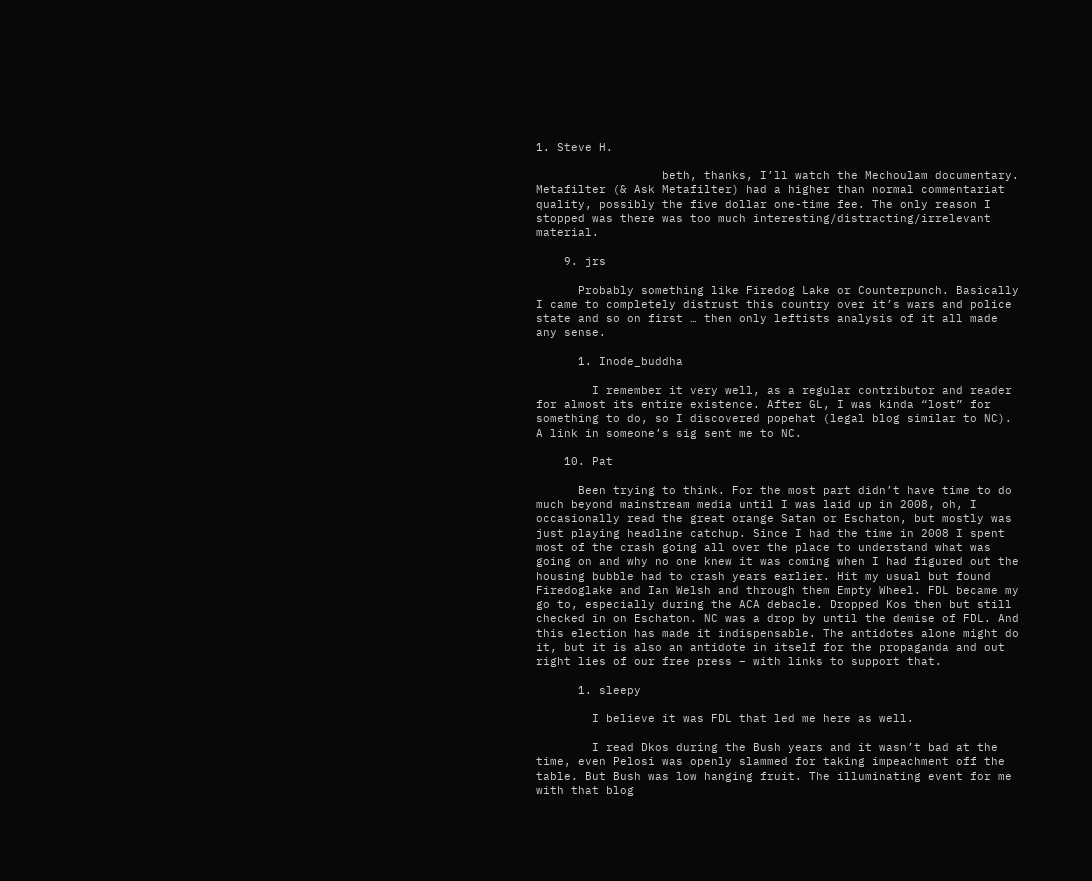1. Steve H.

                  beth, thanks, I’ll watch the Mechoulam documentary. Metafilter (& Ask Metafilter) had a higher than normal commentariat quality, possibly the five dollar one-time fee. The only reason I stopped was there was too much interesting/distracting/irrelevant material.

    9. jrs

      Probably something like Firedog Lake or Counterpunch. Basically I came to completely distrust this country over it’s wars and police state and so on first … then only leftists analysis of it all made any sense.

      1. Inode_buddha

        I remember it very well, as a regular contributor and reader for almost its entire existence. After GL, I was kinda “lost” for something to do, so I discovered popehat (legal blog similar to NC). A link in someone’s sig sent me to NC.

    10. Pat

      Been trying to think. For the most part didn’t have time to do much beyond mainstream media until I was laid up in 2008, oh, I occasionally read the great orange Satan or Eschaton, but mostly was just playing headline catchup. Since I had the time in 2008 I spent most of the crash going all over the place to understand what was going on and why no one knew it was coming when I had figured out the housing bubble had to crash years earlier. Hit my usual but found Firedoglake and Ian Welsh and through them Empty Wheel. FDL became my go to, especially during the ACA debacle. Dropped Kos then but still checked in on Eschaton. NC was a drop by until the demise of FDL. And this election has made it indispensable. The antidotes alone might do it, but it is also an antidote in itself for the propaganda and out right lies of our free press – with links to support that.

      1. sleepy

        I believe it was FDL that led me here as well.

        I read Dkos during the Bush years and it wasn’t bad at the time, even Pelosi was openly slammed for taking impeachment off the table. But Bush was low hanging fruit. The illuminating event for me with that blog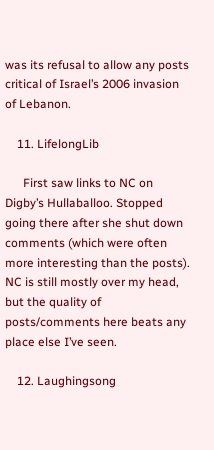was its refusal to allow any posts critical of Israel’s 2006 invasion of Lebanon.

    11. LifelongLib

      First saw links to NC on Digby’s Hullaballoo. Stopped going there after she shut down comments (which were often more interesting than the posts). NC is still mostly over my head, but the quality of posts/comments here beats any place else I’ve seen.

    12. Laughingsong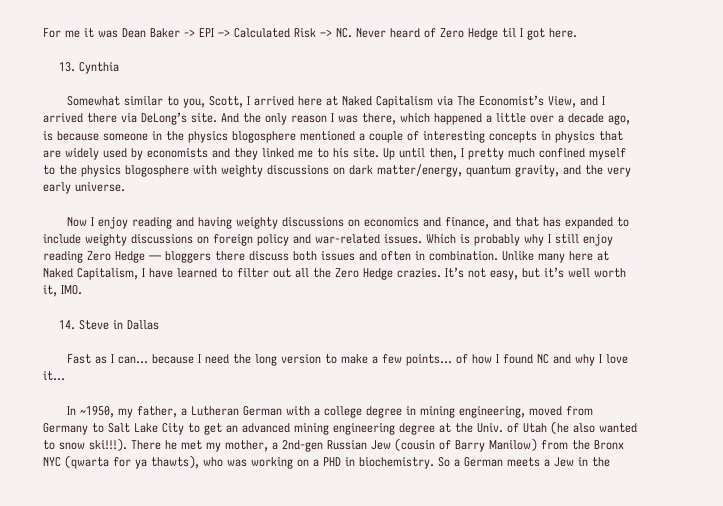For me it was Dean Baker -> EPI –> Calculated Risk –> NC. Never heard of Zero Hedge til I got here.

    13. Cynthia

      Somewhat similar to you, Scott, I arrived here at Naked Capitalism via The Economist’s View, and I arrived there via DeLong’s site. And the only reason I was there, which happened a little over a decade ago, is because someone in the physics blogosphere mentioned a couple of interesting concepts in physics that are widely used by economists and they linked me to his site. Up until then, I pretty much confined myself to the physics blogosphere with weighty discussions on dark matter/energy, quantum gravity, and the very early universe.

      Now I enjoy reading and having weighty discussions on economics and finance, and that has expanded to include weighty discussions on foreign policy and war-related issues. Which is probably why I still enjoy reading Zero Hedge — bloggers there discuss both issues and often in combination. Unlike many here at Naked Capitalism, I have learned to filter out all the Zero Hedge crazies. It’s not easy, but it’s well worth it, IMO.

    14. Steve in Dallas

      Fast as I can… because I need the long version to make a few points… of how I found NC and why I love it…

      In ~1950, my father, a Lutheran German with a college degree in mining engineering, moved from Germany to Salt Lake City to get an advanced mining engineering degree at the Univ. of Utah (he also wanted to snow ski!!!). There he met my mother, a 2nd-gen Russian Jew (cousin of Barry Manilow) from the Bronx NYC (qwarta for ya thawts), who was working on a PHD in biochemistry. So a German meets a Jew in the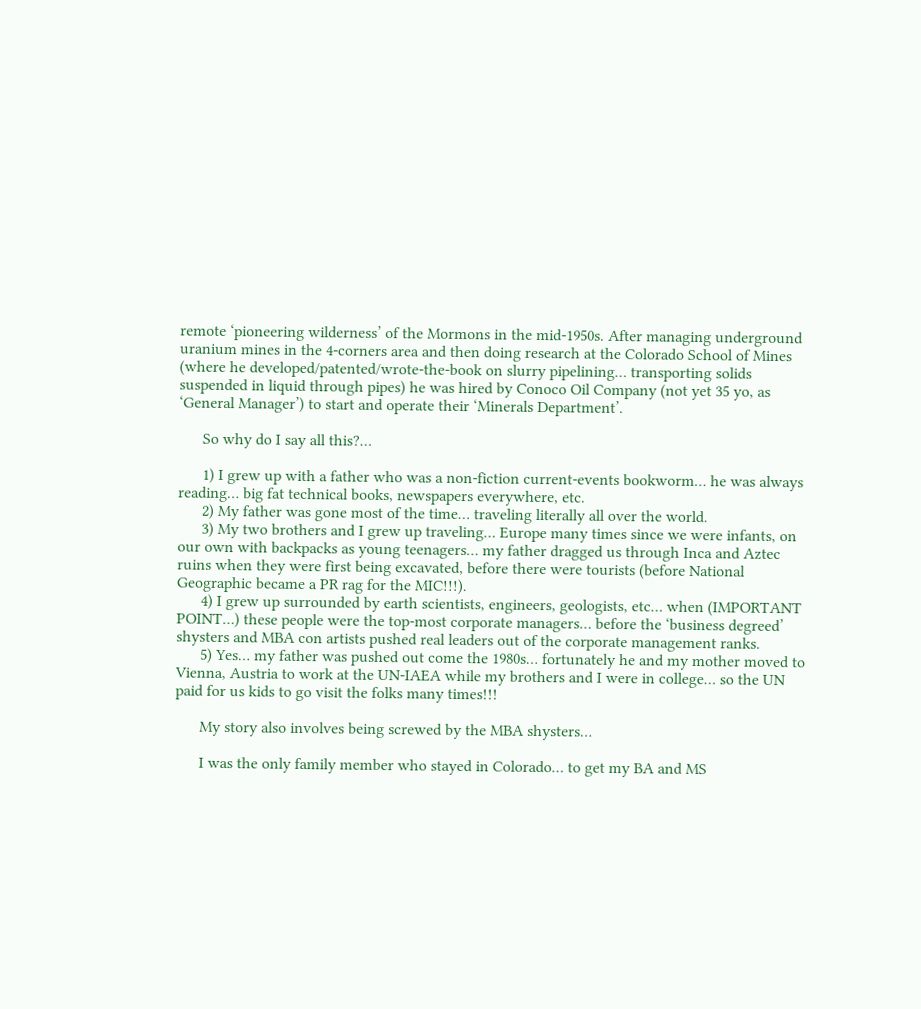remote ‘pioneering wilderness’ of the Mormons in the mid-1950s. After managing underground uranium mines in the 4-corners area and then doing research at the Colorado School of Mines (where he developed/patented/wrote-the-book on slurry pipelining… transporting solids suspended in liquid through pipes) he was hired by Conoco Oil Company (not yet 35 yo, as ‘General Manager’) to start and operate their ‘Minerals Department’.

      So why do I say all this?…

      1) I grew up with a father who was a non-fiction current-events bookworm… he was always reading… big fat technical books, newspapers everywhere, etc.
      2) My father was gone most of the time… traveling literally all over the world.
      3) My two brothers and I grew up traveling… Europe many times since we were infants, on our own with backpacks as young teenagers… my father dragged us through Inca and Aztec ruins when they were first being excavated, before there were tourists (before National Geographic became a PR rag for the MIC!!!).
      4) I grew up surrounded by earth scientists, engineers, geologists, etc… when (IMPORTANT POINT…) these people were the top-most corporate managers… before the ‘business degreed’ shysters and MBA con artists pushed real leaders out of the corporate management ranks.
      5) Yes… my father was pushed out come the 1980s… fortunately he and my mother moved to Vienna, Austria to work at the UN-IAEA while my brothers and I were in college… so the UN paid for us kids to go visit the folks many times!!!

      My story also involves being screwed by the MBA shysters…

      I was the only family member who stayed in Colorado… to get my BA and MS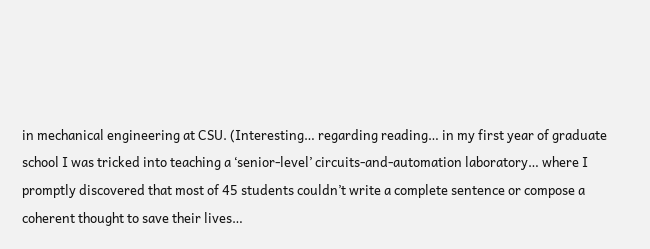in mechanical engineering at CSU. (Interesting… regarding reading… in my first year of graduate school I was tricked into teaching a ‘senior-level’ circuits-and-automation laboratory… where I promptly discovered that most of 45 students couldn’t write a complete sentence or compose a coherent thought to save their lives…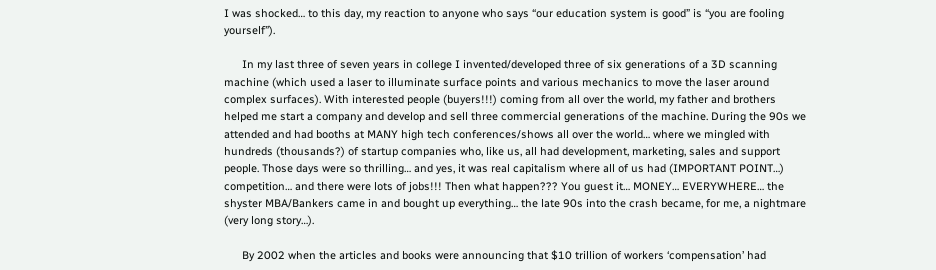I was shocked… to this day, my reaction to anyone who says “our education system is good” is “you are fooling yourself”).

      In my last three of seven years in college I invented/developed three of six generations of a 3D scanning machine (which used a laser to illuminate surface points and various mechanics to move the laser around complex surfaces). With interested people (buyers!!!) coming from all over the world, my father and brothers helped me start a company and develop and sell three commercial generations of the machine. During the 90s we attended and had booths at MANY high tech conferences/shows all over the world… where we mingled with hundreds (thousands?) of startup companies who, like us, all had development, marketing, sales and support people. Those days were so thrilling… and yes, it was real capitalism where all of us had (IMPORTANT POINT…) competition… and there were lots of jobs!!! Then what happen??? You guest it… MONEY… EVERYWHERE… the shyster MBA/Bankers came in and bought up everything… the late 90s into the crash became, for me, a nightmare (very long story…).

      By 2002 when the articles and books were announcing that $10 trillion of workers ‘compensation’ had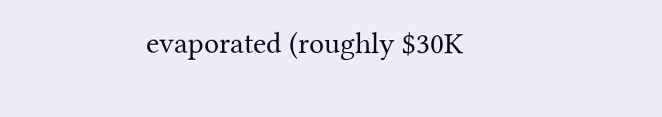evaporated (roughly $30K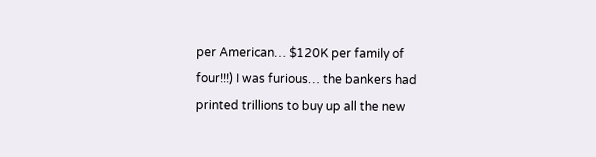per American… $120K per family of four!!!) I was furious… the bankers had printed trillions to buy up all the new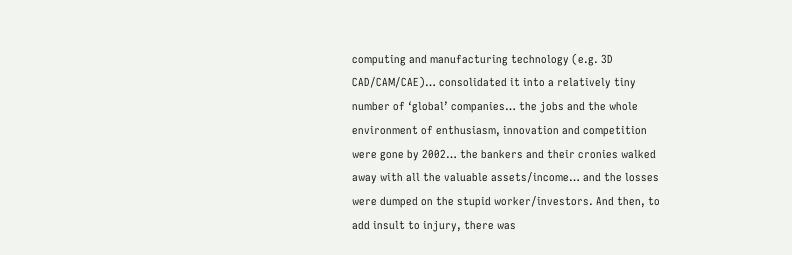computing and manufacturing technology (e.g. 3D CAD/CAM/CAE)… consolidated it into a relatively tiny number of ‘global’ companies… the jobs and the whole environment of enthusiasm, innovation and competition were gone by 2002… the bankers and their cronies walked away with all the valuable assets/income… and the losses were dumped on the stupid worker/investors. And then, to add insult to injury, there was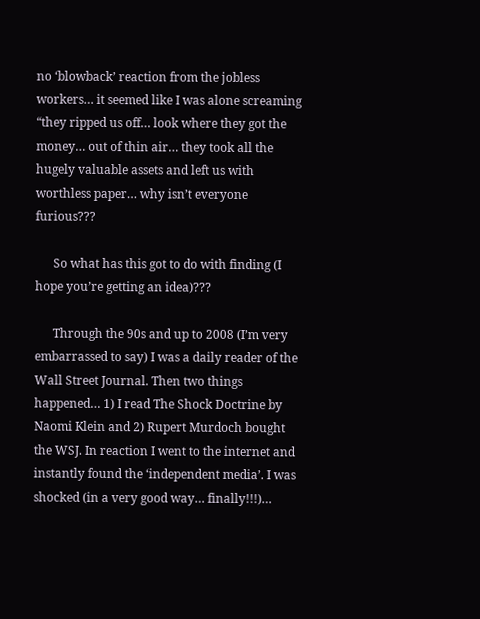no ‘blowback’ reaction from the jobless workers… it seemed like I was alone screaming “they ripped us off… look where they got the money… out of thin air… they took all the hugely valuable assets and left us with worthless paper… why isn’t everyone furious???

      So what has this got to do with finding (I hope you’re getting an idea)???

      Through the 90s and up to 2008 (I’m very embarrassed to say) I was a daily reader of the Wall Street Journal. Then two things happened… 1) I read The Shock Doctrine by Naomi Klein and 2) Rupert Murdoch bought the WSJ. In reaction I went to the internet and instantly found the ‘independent media’. I was shocked (in a very good way… finally!!!)…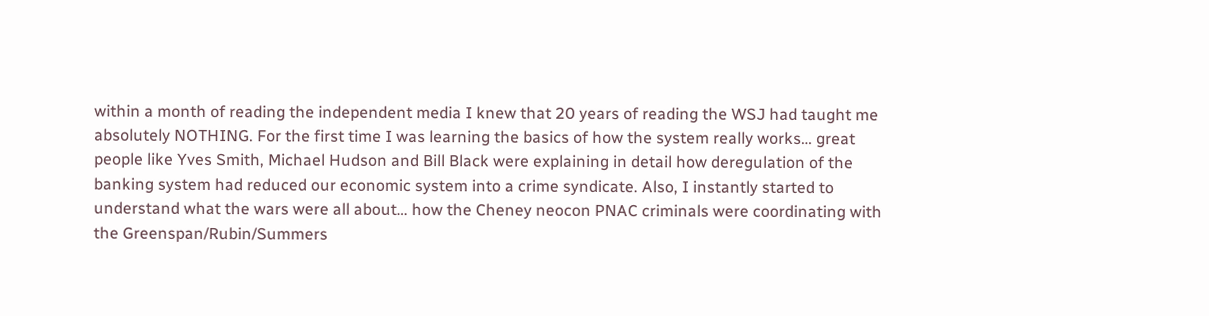within a month of reading the independent media I knew that 20 years of reading the WSJ had taught me absolutely NOTHING. For the first time I was learning the basics of how the system really works… great people like Yves Smith, Michael Hudson and Bill Black were explaining in detail how deregulation of the banking system had reduced our economic system into a crime syndicate. Also, I instantly started to understand what the wars were all about… how the Cheney neocon PNAC criminals were coordinating with the Greenspan/Rubin/Summers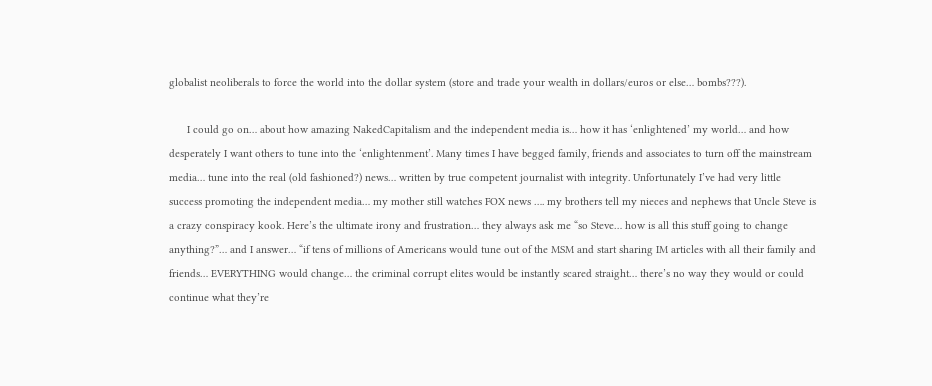globalist neoliberals to force the world into the dollar system (store and trade your wealth in dollars/euros or else… bombs???).

      I could go on… about how amazing NakedCapitalism and the independent media is… how it has ‘enlightened’ my world… and how desperately I want others to tune into the ‘enlightenment’. Many times I have begged family, friends and associates to turn off the mainstream media… tune into the real (old fashioned?) news… written by true competent journalist with integrity. Unfortunately I’ve had very little success promoting the independent media… my mother still watches FOX news …. my brothers tell my nieces and nephews that Uncle Steve is a crazy conspiracy kook. Here’s the ultimate irony and frustration… they always ask me “so Steve… how is all this stuff going to change anything?”… and I answer… “if tens of millions of Americans would tune out of the MSM and start sharing IM articles with all their family and friends… EVERYTHING would change… the criminal corrupt elites would be instantly scared straight… there’s no way they would or could continue what they’re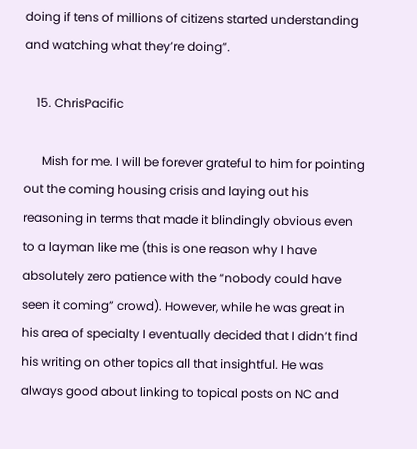doing if tens of millions of citizens started understanding and watching what they’re doing”.

    15. ChrisPacific

      Mish for me. I will be forever grateful to him for pointing out the coming housing crisis and laying out his reasoning in terms that made it blindingly obvious even to a layman like me (this is one reason why I have absolutely zero patience with the “nobody could have seen it coming” crowd). However, while he was great in his area of specialty I eventually decided that I didn’t find his writing on other topics all that insightful. He was always good about linking to topical posts on NC and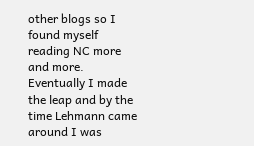other blogs so I found myself reading NC more and more. Eventually I made the leap and by the time Lehmann came around I was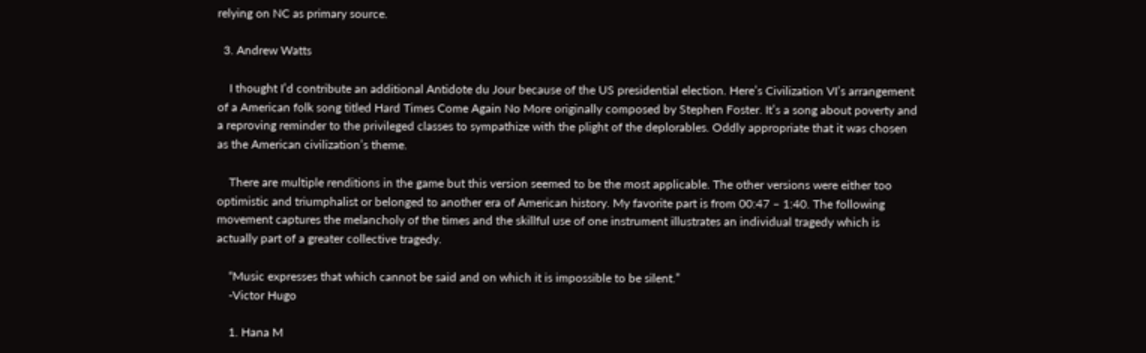relying on NC as primary source.

  3. Andrew Watts

    I thought I’d contribute an additional Antidote du Jour because of the US presidential election. Here’s Civilization VI’s arrangement of a American folk song titled Hard Times Come Again No More originally composed by Stephen Foster. It’s a song about poverty and a reproving reminder to the privileged classes to sympathize with the plight of the deplorables. Oddly appropriate that it was chosen as the American civilization’s theme.

    There are multiple renditions in the game but this version seemed to be the most applicable. The other versions were either too optimistic and triumphalist or belonged to another era of American history. My favorite part is from 00:47 – 1:40. The following movement captures the melancholy of the times and the skillful use of one instrument illustrates an individual tragedy which is actually part of a greater collective tragedy.

    “Music expresses that which cannot be said and on which it is impossible to be silent.”
    -Victor Hugo

    1. Hana M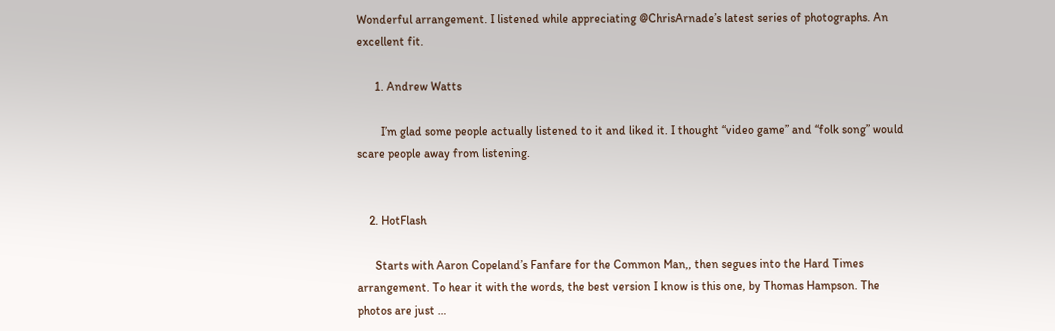Wonderful arrangement. I listened while appreciating @ChrisArnade’s latest series of photographs. An excellent fit.

      1. Andrew Watts

        I’m glad some people actually listened to it and liked it. I thought “video game” and “folk song” would scare people away from listening.


    2. HotFlash

      Starts with Aaron Copeland’s Fanfare for the Common Man,, then segues into the Hard Times arrangement. To hear it with the words, the best version I know is this one, by Thomas Hampson. The photos are just …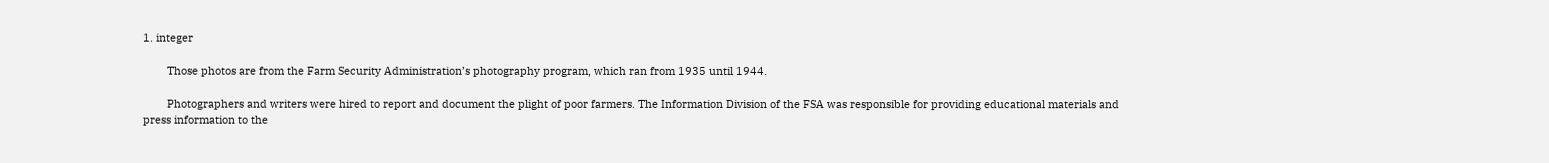1. integer

        Those photos are from the Farm Security Administration’s photography program, which ran from 1935 until 1944.

        Photographers and writers were hired to report and document the plight of poor farmers. The Information Division of the FSA was responsible for providing educational materials and press information to the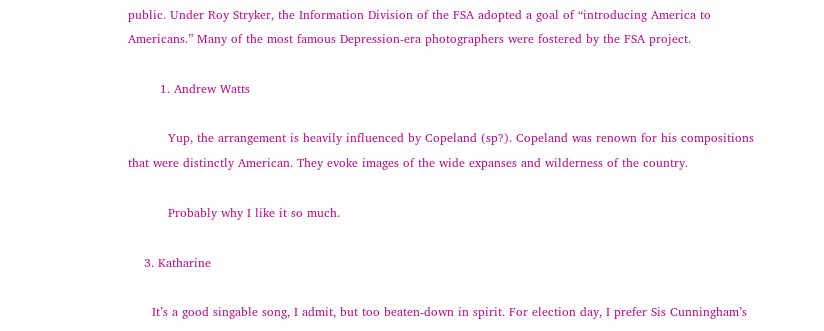public. Under Roy Stryker, the Information Division of the FSA adopted a goal of “introducing America to Americans.” Many of the most famous Depression-era photographers were fostered by the FSA project.

        1. Andrew Watts

          Yup, the arrangement is heavily influenced by Copeland (sp?). Copeland was renown for his compositions that were distinctly American. They evoke images of the wide expanses and wilderness of the country.

          Probably why I like it so much.

    3. Katharine

      It’s a good singable song, I admit, but too beaten-down in spirit. For election day, I prefer Sis Cunningham’s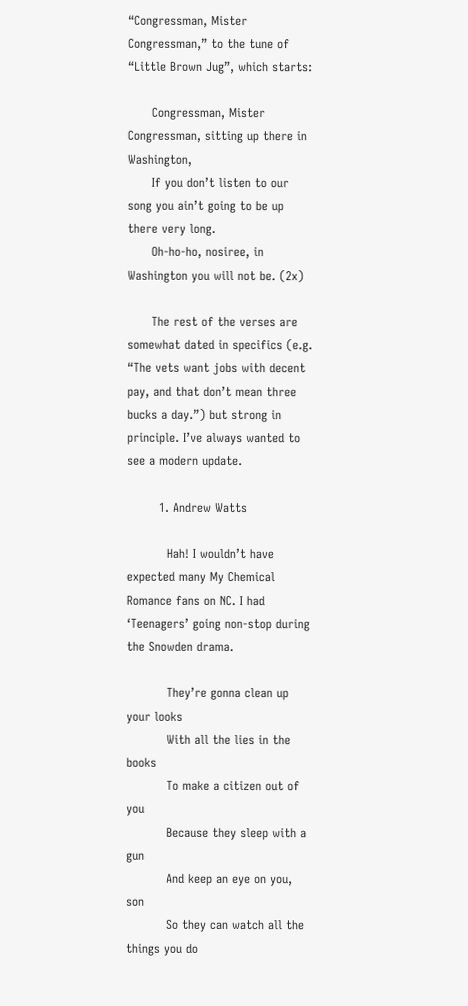“Congressman, Mister Congressman,” to the tune of “Little Brown Jug”, which starts:

      Congressman, Mister Congressman, sitting up there in Washington,
      If you don’t listen to our song you ain’t going to be up there very long.
      Oh-ho-ho, nosiree, in Washington you will not be. (2x)

      The rest of the verses are somewhat dated in specifics (e.g. “The vets want jobs with decent pay, and that don’t mean three bucks a day.”) but strong in principle. I’ve always wanted to see a modern update.

        1. Andrew Watts

          Hah! I wouldn’t have expected many My Chemical Romance fans on NC. I had ‘Teenagers’ going non-stop during the Snowden drama.

          They’re gonna clean up your looks
          With all the lies in the books
          To make a citizen out of you
          Because they sleep with a gun
          And keep an eye on you, son
          So they can watch all the things you do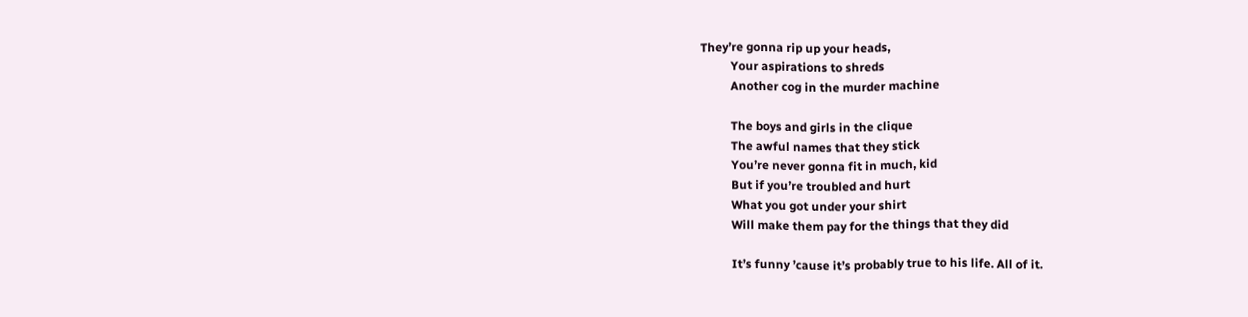They’re gonna rip up your heads,
          Your aspirations to shreds
          Another cog in the murder machine

          The boys and girls in the clique
          The awful names that they stick
          You’re never gonna fit in much, kid
          But if you’re troubled and hurt
          What you got under your shirt
          Will make them pay for the things that they did

          It’s funny ’cause it’s probably true to his life. All of it.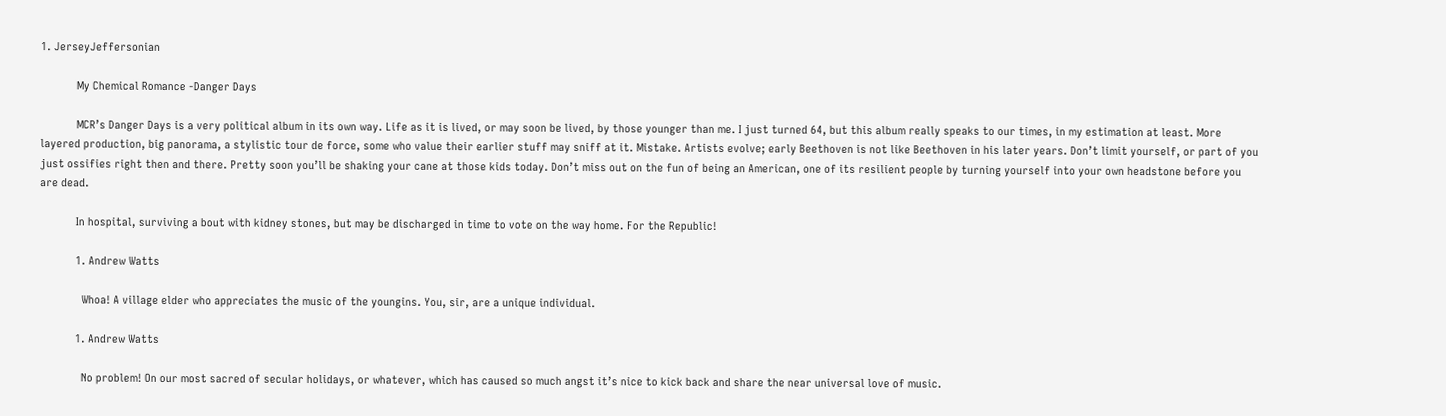1. JerseyJeffersonian

            My Chemical Romance -Danger Days

            MCR’s Danger Days is a very political album in its own way. Life as it is lived, or may soon be lived, by those younger than me. I just turned 64, but this album really speaks to our times, in my estimation at least. More layered production, big panorama, a stylistic tour de force, some who value their earlier stuff may sniff at it. Mistake. Artists evolve; early Beethoven is not like Beethoven in his later years. Don’t limit yourself, or part of you just ossifies right then and there. Pretty soon you’ll be shaking your cane at those kids today. Don’t miss out on the fun of being an American, one of its resilient people by turning yourself into your own headstone before you are dead.

            In hospital, surviving a bout with kidney stones, but may be discharged in time to vote on the way home. For the Republic!

            1. Andrew Watts

              Whoa! A village elder who appreciates the music of the youngins. You, sir, are a unique individual.

            1. Andrew Watts

              No problem! On our most sacred of secular holidays, or whatever, which has caused so much angst it’s nice to kick back and share the near universal love of music.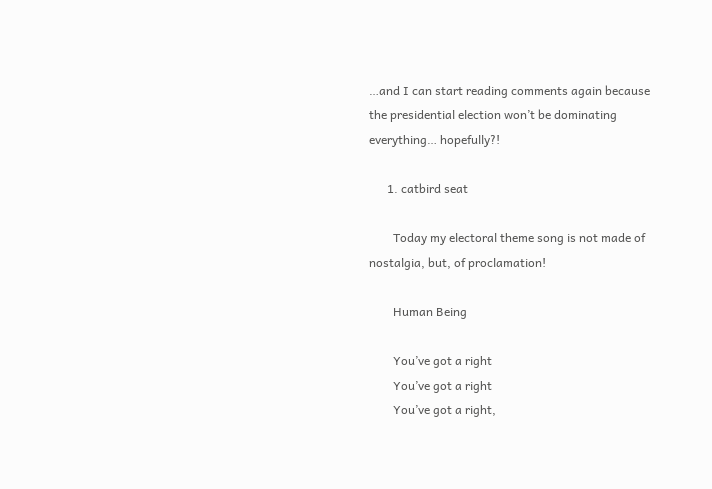…and I can start reading comments again because the presidential election won’t be dominating everything… hopefully?!

      1. catbird seat

        Today my electoral theme song is not made of nostalgia, but, of proclamation!

        Human Being

        You’ve got a right
        You’ve got a right
        You’ve got a right,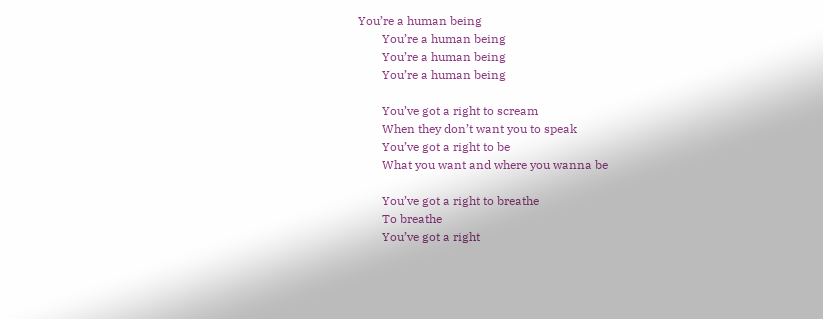You’re a human being
        You’re a human being
        You’re a human being
        You’re a human being

        You’ve got a right to scream
        When they don’t want you to speak
        You’ve got a right to be
        What you want and where you wanna be

        You’ve got a right to breathe
        To breathe
        You’ve got a right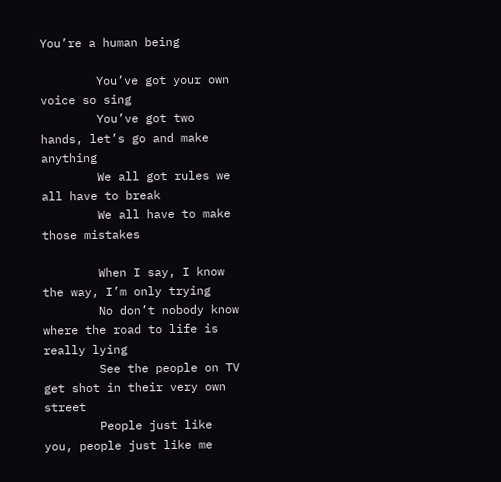You’re a human being

        You’ve got your own voice so sing
        You’ve got two hands, let’s go and make anything
        We all got rules we all have to break
        We all have to make those mistakes

        When I say, I know the way, I’m only trying
        No don’t nobody know where the road to life is really lying
        See the people on TV get shot in their very own street
        People just like you, people just like me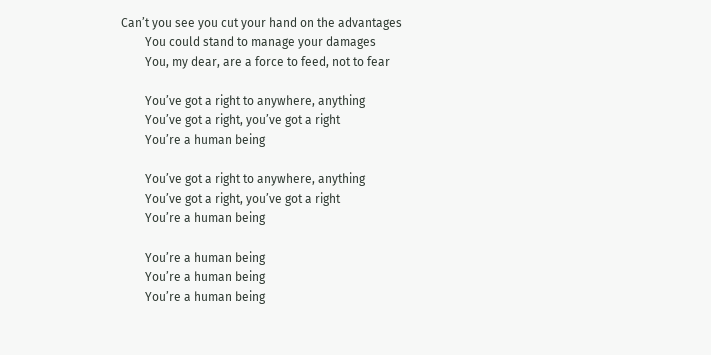Can’t you see you cut your hand on the advantages
        You could stand to manage your damages
        You, my dear, are a force to feed, not to fear

        You’ve got a right to anywhere, anything
        You’ve got a right, you’ve got a right
        You’re a human being

        You’ve got a right to anywhere, anything
        You’ve got a right, you’ve got a right
        You’re a human being

        You’re a human being
        You’re a human being
        You’re a human being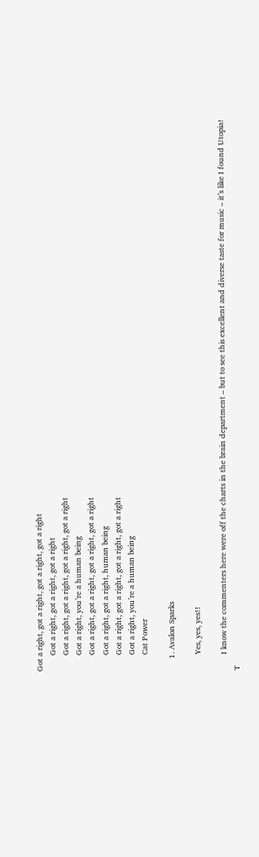Got a right, got a right, got a right, got a right
        Got a right, got a right, got a right
        Got a right, got a right, got a right, got a right
        Got a right, you’re a human being
        Got a right, got a right, got a right, got a right
        Got a right, got a right, human being
        Got a right, got a right, got a right, got a right
        Got a right, you’re a human being
        Cat Power

      1. Avalon Sparks

        Yes, yes, yes!!

        I know the commenters here were off the charts in the brain department – but to see this excellent and diverse taste for music – it’s like I found Utopia! T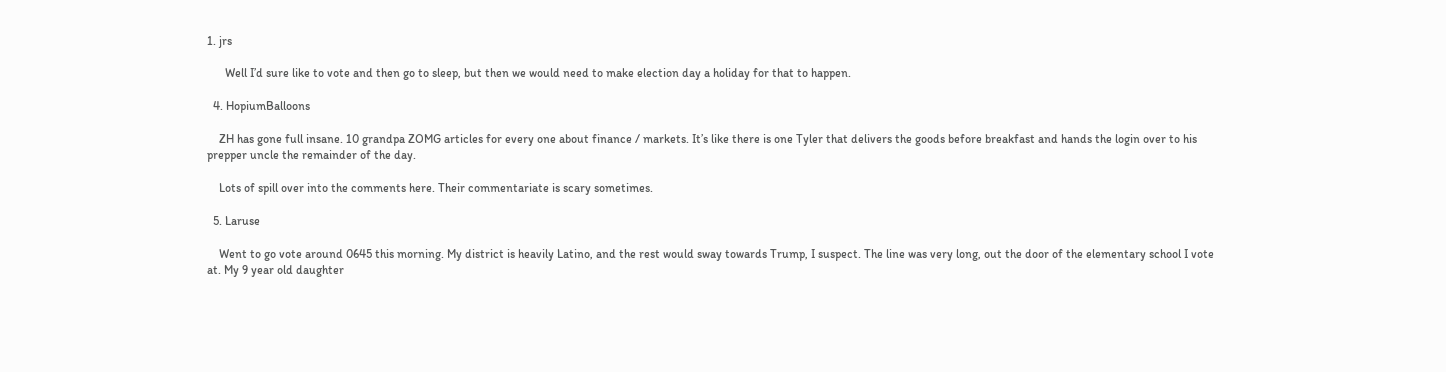1. jrs

      Well I’d sure like to vote and then go to sleep, but then we would need to make election day a holiday for that to happen.

  4. HopiumBalloons

    ZH has gone full insane. 10 grandpa ZOMG articles for every one about finance / markets. It’s like there is one Tyler that delivers the goods before breakfast and hands the login over to his prepper uncle the remainder of the day.

    Lots of spill over into the comments here. Their commentariate is scary sometimes.

  5. Laruse

    Went to go vote around 0645 this morning. My district is heavily Latino, and the rest would sway towards Trump, I suspect. The line was very long, out the door of the elementary school I vote at. My 9 year old daughter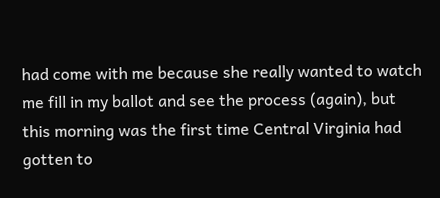had come with me because she really wanted to watch me fill in my ballot and see the process (again), but this morning was the first time Central Virginia had gotten to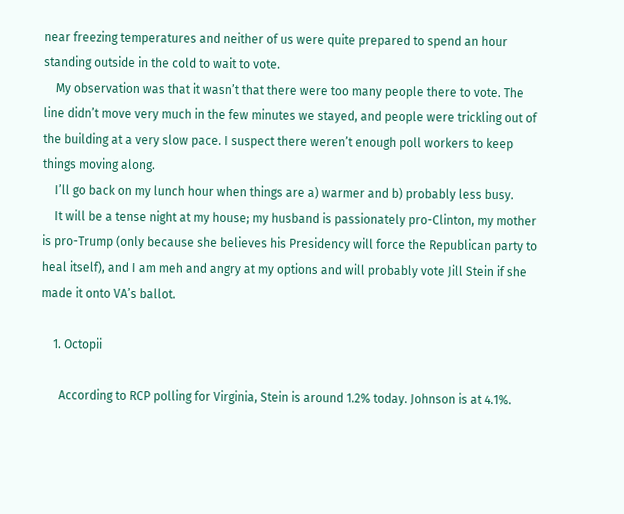near freezing temperatures and neither of us were quite prepared to spend an hour standing outside in the cold to wait to vote.
    My observation was that it wasn’t that there were too many people there to vote. The line didn’t move very much in the few minutes we stayed, and people were trickling out of the building at a very slow pace. I suspect there weren’t enough poll workers to keep things moving along.
    I’ll go back on my lunch hour when things are a) warmer and b) probably less busy.
    It will be a tense night at my house; my husband is passionately pro-Clinton, my mother is pro-Trump (only because she believes his Presidency will force the Republican party to heal itself), and I am meh and angry at my options and will probably vote Jill Stein if she made it onto VA’s ballot.

    1. Octopii

      According to RCP polling for Virginia, Stein is around 1.2% today. Johnson is at 4.1%.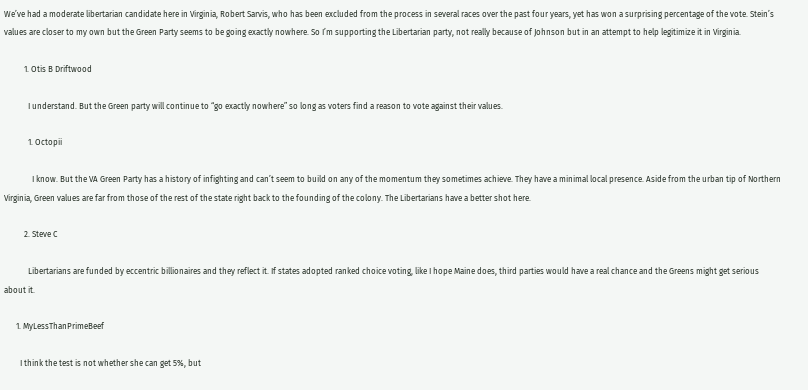We’ve had a moderate libertarian candidate here in Virginia, Robert Sarvis, who has been excluded from the process in several races over the past four years, yet has won a surprising percentage of the vote. Stein’s values are closer to my own but the Green Party seems to be going exactly nowhere. So I’m supporting the Libertarian party, not really because of Johnson but in an attempt to help legitimize it in Virginia.

          1. Otis B Driftwood

            I understand. But the Green party will continue to “go exactly nowhere” so long as voters find a reason to vote against their values.

            1. Octopii

              I know. But the VA Green Party has a history of infighting and can’t seem to build on any of the momentum they sometimes achieve. They have a minimal local presence. Aside from the urban tip of Northern Virginia, Green values are far from those of the rest of the state right back to the founding of the colony. The Libertarians have a better shot here.

          2. Steve C

            Libertarians are funded by eccentric billionaires and they reflect it. If states adopted ranked choice voting, like I hope Maine does, third parties would have a real chance and the Greens might get serious about it.

      1. MyLessThanPrimeBeef

        I think the test is not whether she can get 5%, but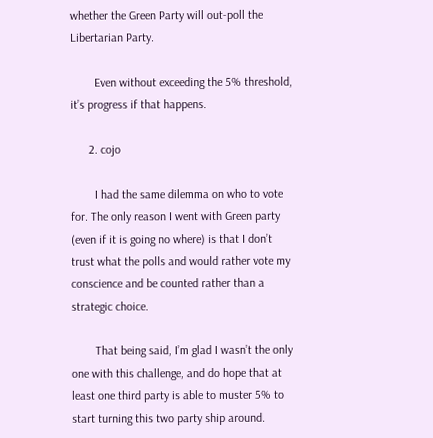whether the Green Party will out-poll the Libertarian Party.

        Even without exceeding the 5% threshold, it’s progress if that happens.

      2. cojo

        I had the same dilemma on who to vote for. The only reason I went with Green party (even if it is going no where) is that I don’t trust what the polls and would rather vote my conscience and be counted rather than a strategic choice.

        That being said, I’m glad I wasn’t the only one with this challenge, and do hope that at least one third party is able to muster 5% to start turning this two party ship around.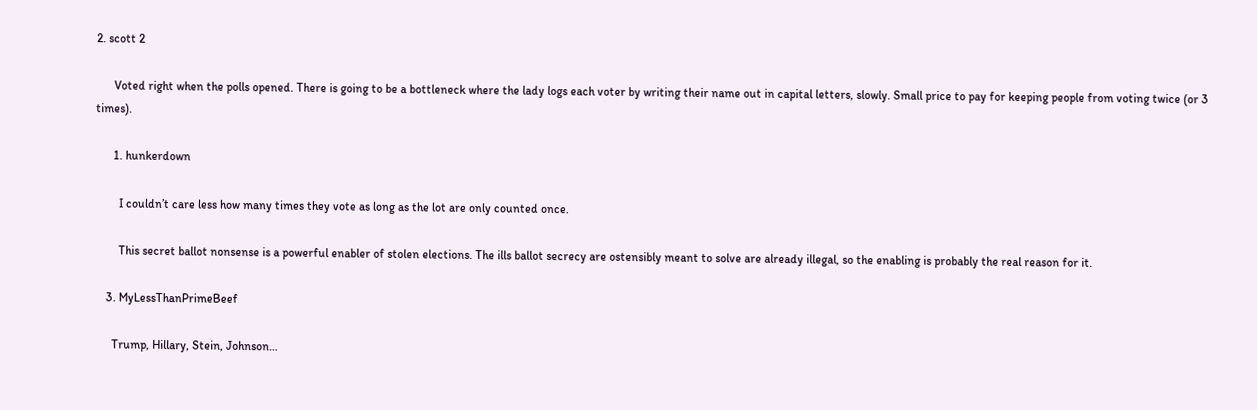2. scott 2

      Voted right when the polls opened. There is going to be a bottleneck where the lady logs each voter by writing their name out in capital letters, slowly. Small price to pay for keeping people from voting twice (or 3 times).

      1. hunkerdown

        I couldn’t care less how many times they vote as long as the lot are only counted once.

        This secret ballot nonsense is a powerful enabler of stolen elections. The ills ballot secrecy are ostensibly meant to solve are already illegal, so the enabling is probably the real reason for it.

    3. MyLessThanPrimeBeef

      Trump, Hillary, Stein, Johnson…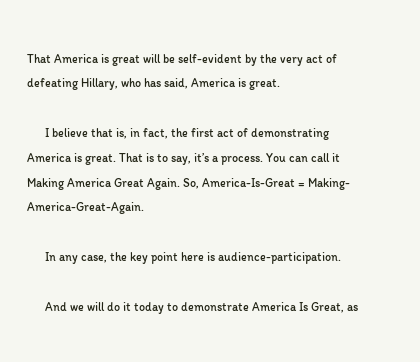That America is great will be self-evident by the very act of defeating Hillary, who has said, America is great.

      I believe that is, in fact, the first act of demonstrating America is great. That is to say, it’s a process. You can call it Making America Great Again. So, America-Is-Great = Making-America-Great-Again.

      In any case, the key point here is audience-participation.

      And we will do it today to demonstrate America Is Great, as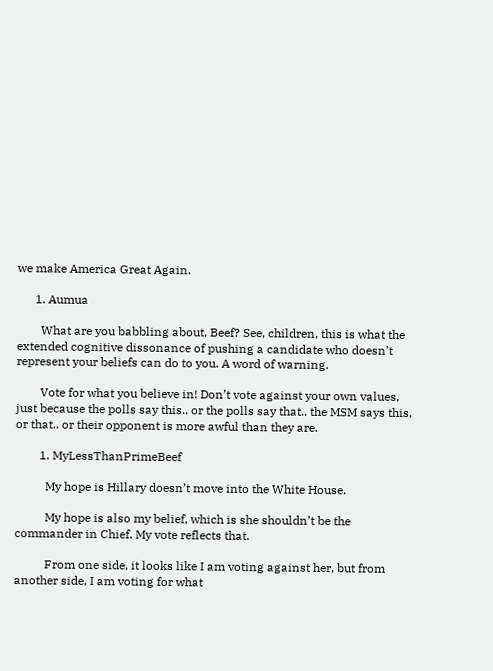we make America Great Again.

      1. Aumua

        What are you babbling about, Beef? See, children, this is what the extended cognitive dissonance of pushing a candidate who doesn’t represent your beliefs can do to you. A word of warning.

        Vote for what you believe in! Don’t vote against your own values, just because the polls say this.. or the polls say that.. the MSM says this, or that.. or their opponent is more awful than they are.

        1. MyLessThanPrimeBeef

          My hope is Hillary doesn’t move into the White House.

          My hope is also my belief, which is she shouldn’t be the commander in Chief. My vote reflects that.

          From one side, it looks like I am voting against her, but from another side, I am voting for what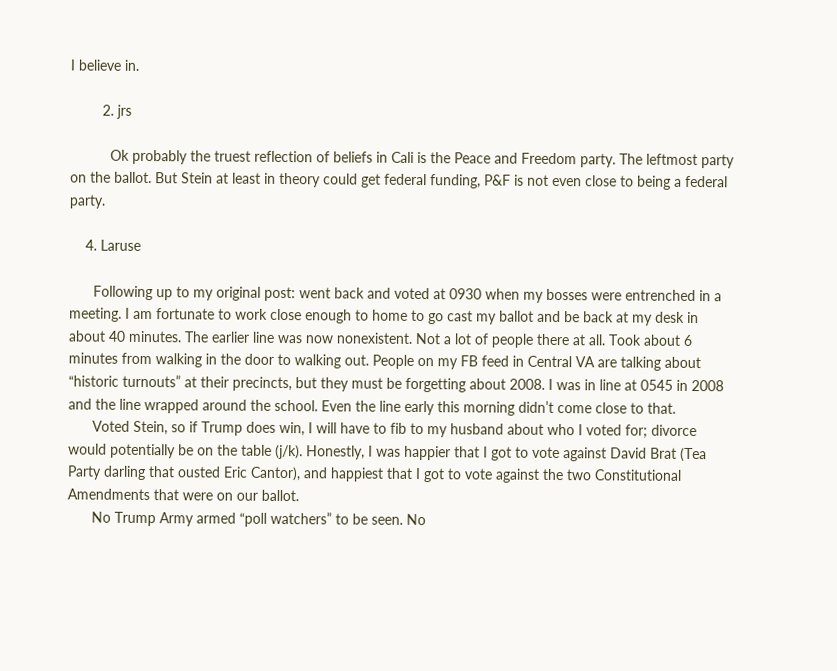I believe in.

        2. jrs

          Ok probably the truest reflection of beliefs in Cali is the Peace and Freedom party. The leftmost party on the ballot. But Stein at least in theory could get federal funding, P&F is not even close to being a federal party.

    4. Laruse

      Following up to my original post: went back and voted at 0930 when my bosses were entrenched in a meeting. I am fortunate to work close enough to home to go cast my ballot and be back at my desk in about 40 minutes. The earlier line was now nonexistent. Not a lot of people there at all. Took about 6 minutes from walking in the door to walking out. People on my FB feed in Central VA are talking about “historic turnouts” at their precincts, but they must be forgetting about 2008. I was in line at 0545 in 2008 and the line wrapped around the school. Even the line early this morning didn’t come close to that.
      Voted Stein, so if Trump does win, I will have to fib to my husband about who I voted for; divorce would potentially be on the table (j/k). Honestly, I was happier that I got to vote against David Brat (Tea Party darling that ousted Eric Cantor), and happiest that I got to vote against the two Constitutional Amendments that were on our ballot.
      No Trump Army armed “poll watchers” to be seen. No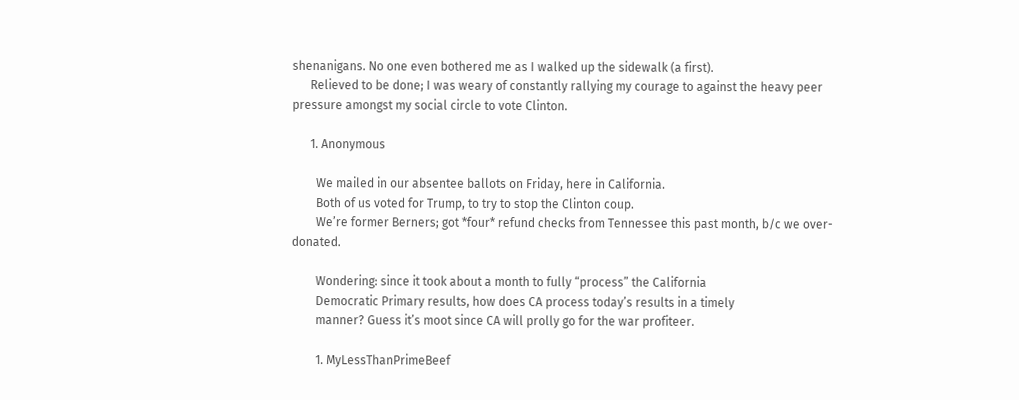shenanigans. No one even bothered me as I walked up the sidewalk (a first).
      Relieved to be done; I was weary of constantly rallying my courage to against the heavy peer pressure amongst my social circle to vote Clinton.

      1. Anonymous

        We mailed in our absentee ballots on Friday, here in California.
        Both of us voted for Trump, to try to stop the Clinton coup.
        We’re former Berners; got *four* refund checks from Tennessee this past month, b/c we over-donated.

        Wondering: since it took about a month to fully “process” the California
        Democratic Primary results, how does CA process today’s results in a timely
        manner? Guess it’s moot since CA will prolly go for the war profiteer.

        1. MyLessThanPrimeBeef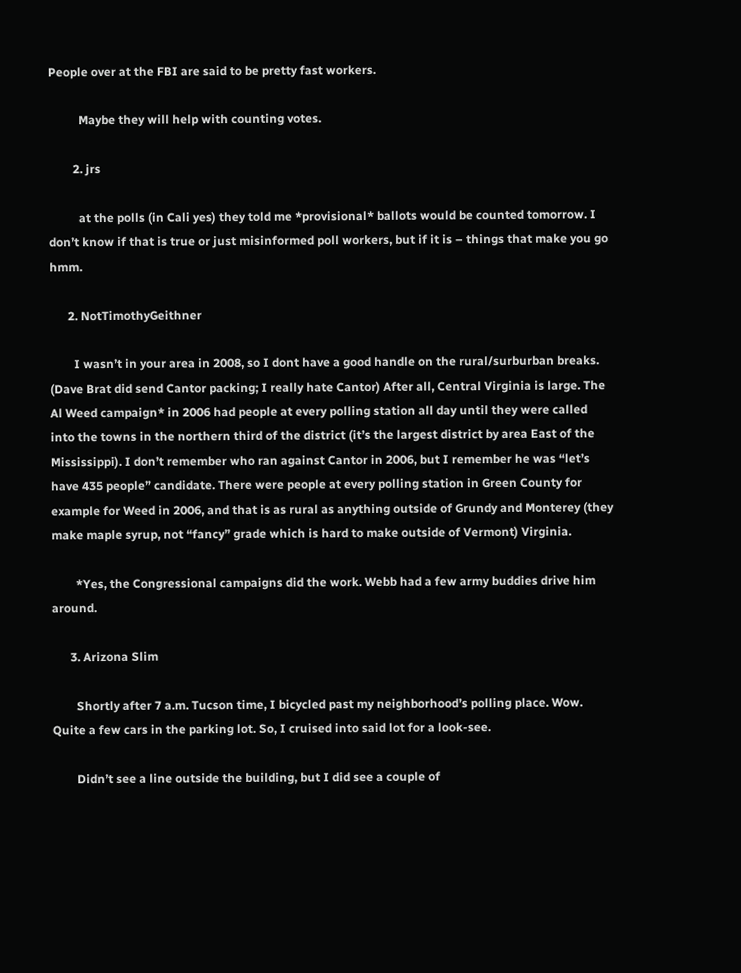People over at the FBI are said to be pretty fast workers.

          Maybe they will help with counting votes.

        2. jrs

          at the polls (in Cali yes) they told me *provisional* ballots would be counted tomorrow. I don’t know if that is true or just misinformed poll workers, but if it is – things that make you go hmm.

      2. NotTimothyGeithner

        I wasn’t in your area in 2008, so I dont have a good handle on the rural/surburban breaks. (Dave Brat did send Cantor packing; I really hate Cantor) After all, Central Virginia is large. The Al Weed campaign* in 2006 had people at every polling station all day until they were called into the towns in the northern third of the district (it’s the largest district by area East of the Mississippi). I don’t remember who ran against Cantor in 2006, but I remember he was “let’s have 435 people” candidate. There were people at every polling station in Green County for example for Weed in 2006, and that is as rural as anything outside of Grundy and Monterey (they make maple syrup, not “fancy” grade which is hard to make outside of Vermont) Virginia.

        *Yes, the Congressional campaigns did the work. Webb had a few army buddies drive him around.

      3. Arizona Slim

        Shortly after 7 a.m. Tucson time, I bicycled past my neighborhood’s polling place. Wow. Quite a few cars in the parking lot. So, I cruised into said lot for a look-see.

        Didn’t see a line outside the building, but I did see a couple of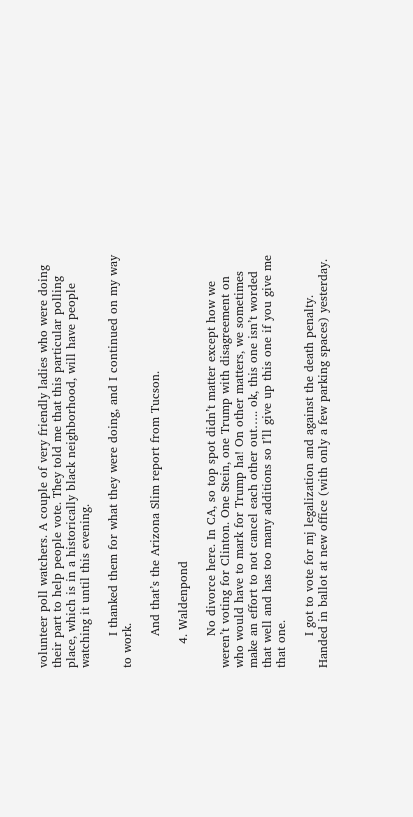volunteer poll watchers. A couple of very friendly ladies who were doing their part to help people vote. They told me that this particular polling place, which is in a historically black neighborhood, will have people watching it until this evening.

        I thanked them for what they were doing, and I continued on my way to work.

        And that’s the Arizona Slim report from Tucson.

      4. Waldenpond

        No divorce here. In CA, so top spot didn’t matter except how we weren’t voting for Clinton. One Stein, one Trump with disagreement on who would have to mark for Trump ha! On other matters, we sometimes make an effort to not cancel each other out….. ok, this one isn’t worded that well and has too many additions so I’ll give up this one if you give me that one.

        I got to vote for mj legalization and against the death penalty. Handed in ballot at new office (with only a few parking spaces) yesterday.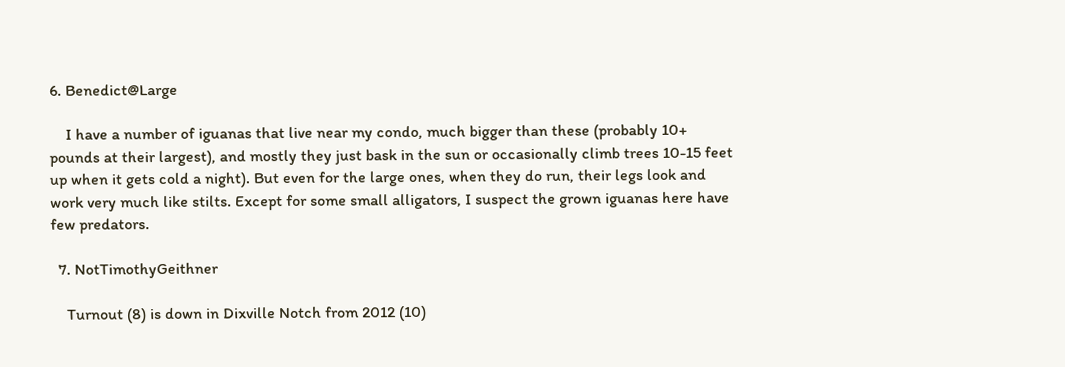6. Benedict@Large

    I have a number of iguanas that live near my condo, much bigger than these (probably 10+ pounds at their largest), and mostly they just bask in the sun or occasionally climb trees 10-15 feet up when it gets cold a night). But even for the large ones, when they do run, their legs look and work very much like stilts. Except for some small alligators, I suspect the grown iguanas here have few predators.

  7. NotTimothyGeithner

    Turnout (8) is down in Dixville Notch from 2012 (10)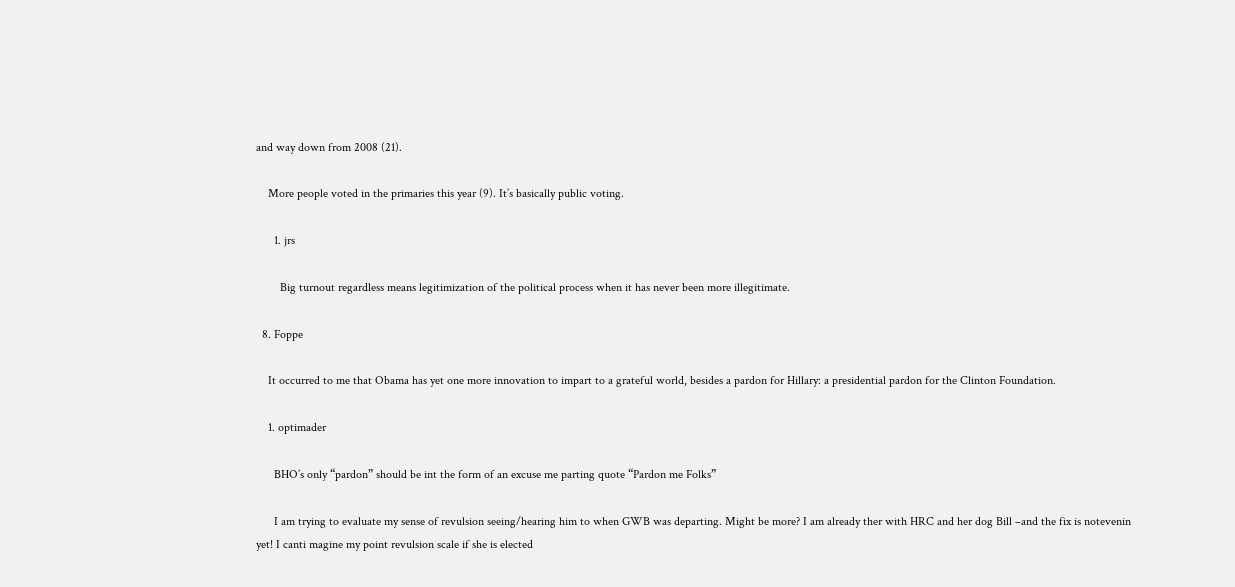and way down from 2008 (21).

    More people voted in the primaries this year (9). It’s basically public voting.

      1. jrs

        Big turnout regardless means legitimization of the political process when it has never been more illegitimate.

  8. Foppe

    It occurred to me that Obama has yet one more innovation to impart to a grateful world, besides a pardon for Hillary: a presidential pardon for the Clinton Foundation.

    1. optimader

      BHO’s only “pardon” should be int the form of an excuse me parting quote “Pardon me Folks”

      I am trying to evaluate my sense of revulsion seeing/hearing him to when GWB was departing. Might be more? I am already ther with HRC and her dog Bill –and the fix is notevenin yet! I canti magine my point revulsion scale if she is elected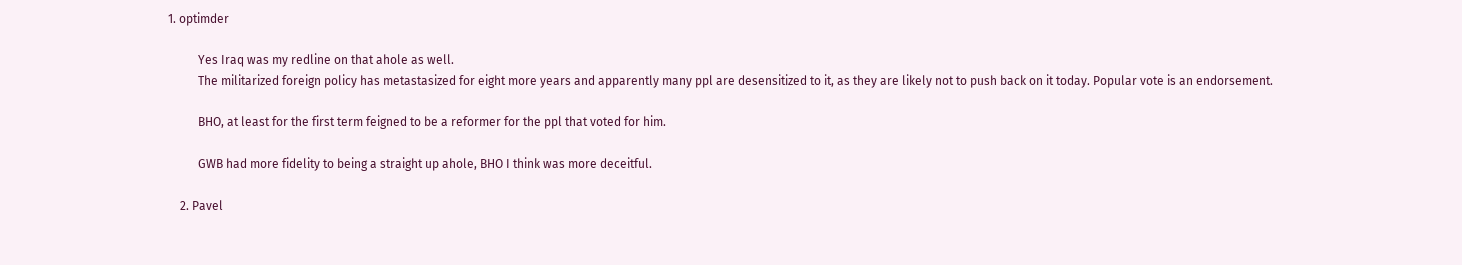1. optimder

          Yes Iraq was my redline on that ahole as well.
          The militarized foreign policy has metastasized for eight more years and apparently many ppl are desensitized to it, as they are likely not to push back on it today. Popular vote is an endorsement.

          BHO, at least for the first term feigned to be a reformer for the ppl that voted for him.

          GWB had more fidelity to being a straight up ahole, BHO I think was more deceitful.

    2. Pavel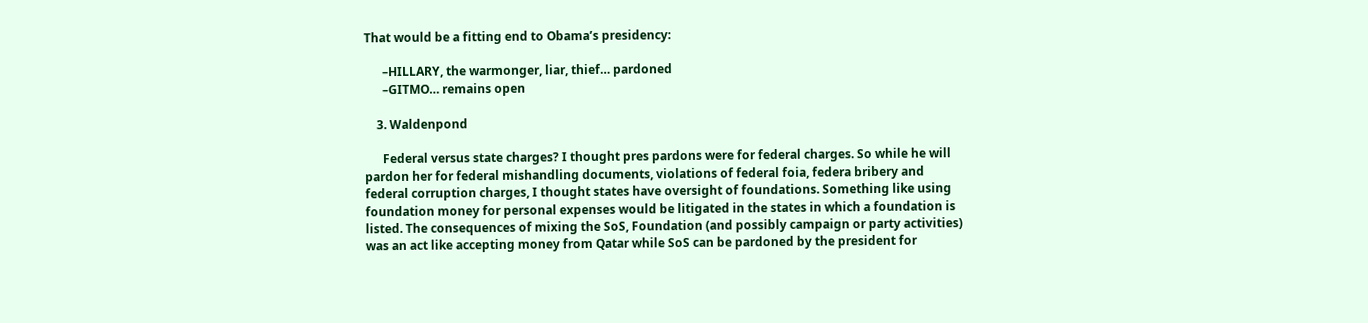That would be a fitting end to Obama’s presidency:

      –HILLARY, the warmonger, liar, thief… pardoned
      –GITMO… remains open

    3. Waldenpond

      Federal versus state charges? I thought pres pardons were for federal charges. So while he will pardon her for federal mishandling documents, violations of federal foia, federa bribery and federal corruption charges, I thought states have oversight of foundations. Something like using foundation money for personal expenses would be litigated in the states in which a foundation is listed. The consequences of mixing the SoS, Foundation (and possibly campaign or party activities) was an act like accepting money from Qatar while SoS can be pardoned by the president for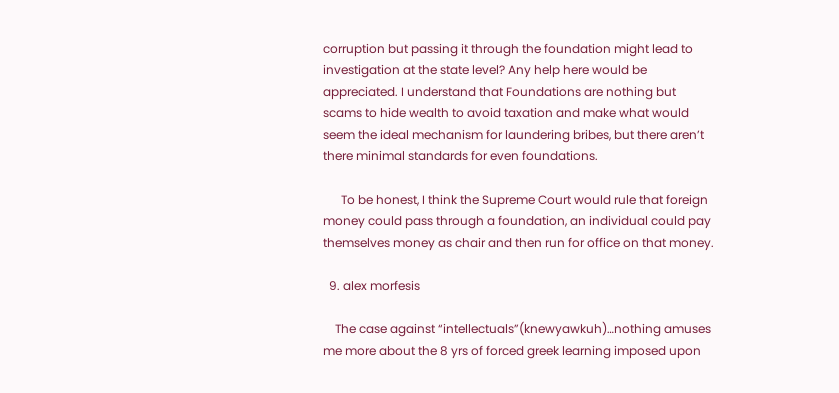corruption but passing it through the foundation might lead to investigation at the state level? Any help here would be appreciated. I understand that Foundations are nothing but scams to hide wealth to avoid taxation and make what would seem the ideal mechanism for laundering bribes, but there aren’t there minimal standards for even foundations.

      To be honest, I think the Supreme Court would rule that foreign money could pass through a foundation, an individual could pay themselves money as chair and then run for office on that money.

  9. alex morfesis

    The case against “intellectuals”(knewyawkuh)…nothing amuses me more about the 8 yrs of forced greek learning imposed upon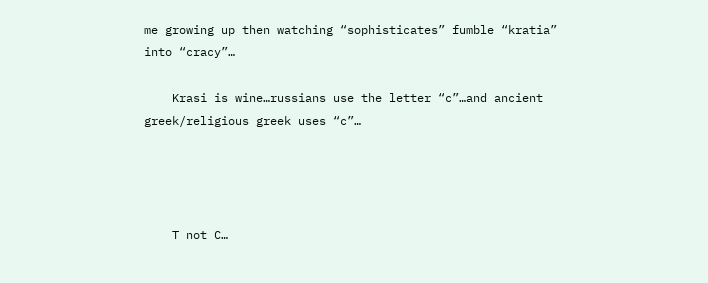me growing up then watching “sophisticates” fumble “kratia” into “cracy”…

    Krasi is wine…russians use the letter “c”…and ancient greek/religious greek uses “c”…




    T not C…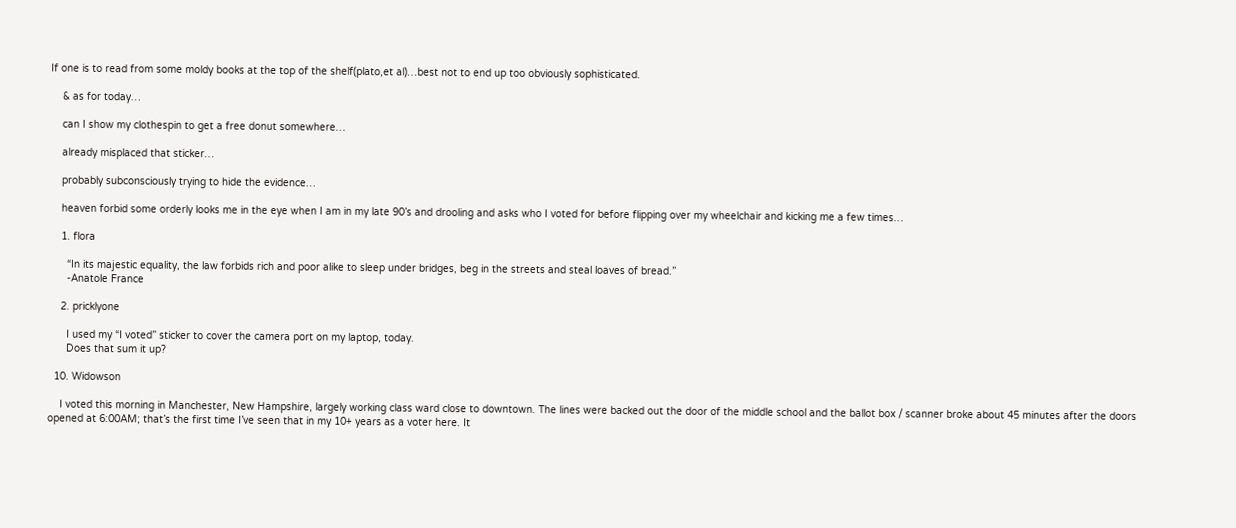If one is to read from some moldy books at the top of the shelf(plato,et al)…best not to end up too obviously sophisticated.

    & as for today…

    can I show my clothespin to get a free donut somewhere…

    already misplaced that sticker…

    probably subconsciously trying to hide the evidence…

    heaven forbid some orderly looks me in the eye when I am in my late 90’s and drooling and asks who I voted for before flipping over my wheelchair and kicking me a few times…

    1. flora

      “In its majestic equality, the law forbids rich and poor alike to sleep under bridges, beg in the streets and steal loaves of bread.”
      -Anatole France

    2. pricklyone

      I used my “I voted” sticker to cover the camera port on my laptop, today.
      Does that sum it up?

  10. Widowson

    I voted this morning in Manchester, New Hampshire, largely working class ward close to downtown. The lines were backed out the door of the middle school and the ballot box / scanner broke about 45 minutes after the doors opened at 6:00AM; that’s the first time I’ve seen that in my 10+ years as a voter here. It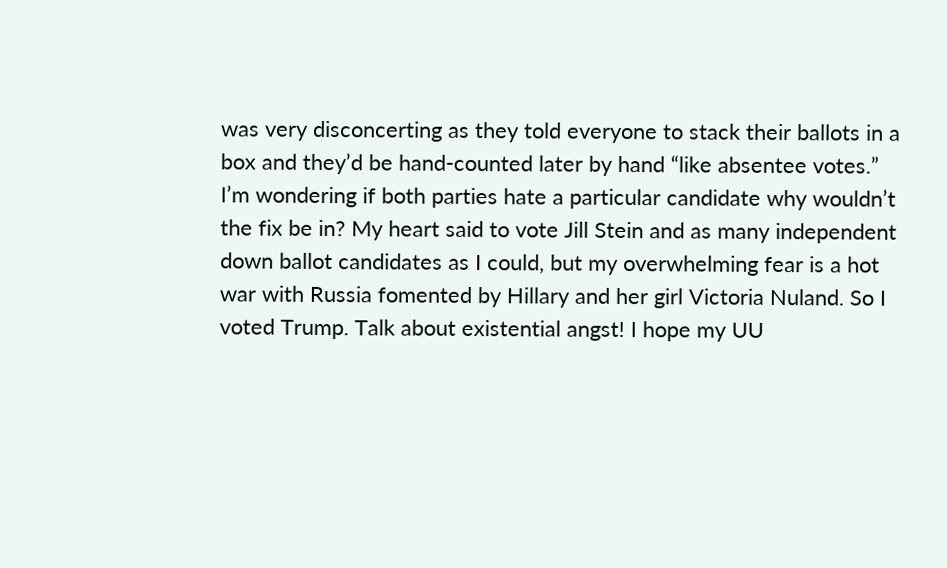was very disconcerting as they told everyone to stack their ballots in a box and they’d be hand-counted later by hand “like absentee votes.” I’m wondering if both parties hate a particular candidate why wouldn’t the fix be in? My heart said to vote Jill Stein and as many independent down ballot candidates as I could, but my overwhelming fear is a hot war with Russia fomented by Hillary and her girl Victoria Nuland. So I voted Trump. Talk about existential angst! I hope my UU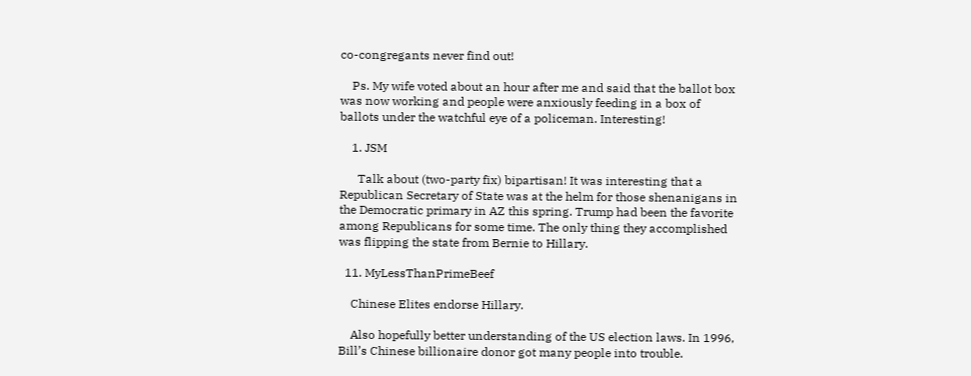co-congregants never find out!

    Ps. My wife voted about an hour after me and said that the ballot box was now working and people were anxiously feeding in a box of ballots under the watchful eye of a policeman. Interesting!

    1. JSM

      Talk about (two-party fix) bipartisan! It was interesting that a Republican Secretary of State was at the helm for those shenanigans in the Democratic primary in AZ this spring. Trump had been the favorite among Republicans for some time. The only thing they accomplished was flipping the state from Bernie to Hillary.

  11. MyLessThanPrimeBeef

    Chinese Elites endorse Hillary.

    Also hopefully better understanding of the US election laws. In 1996, Bill’s Chinese billionaire donor got many people into trouble.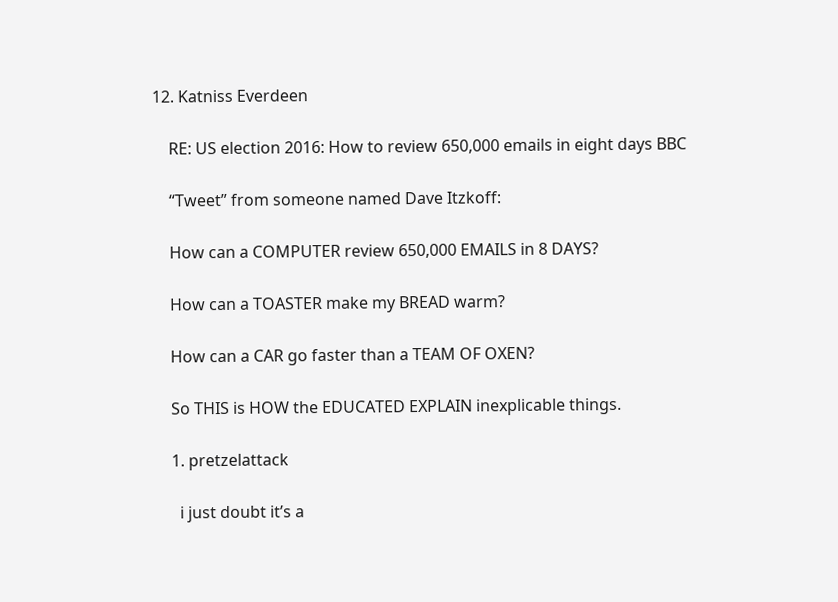12. Katniss Everdeen

    RE: US election 2016: How to review 650,000 emails in eight days BBC

    “Tweet” from someone named Dave Itzkoff:

    How can a COMPUTER review 650,000 EMAILS in 8 DAYS?

    How can a TOASTER make my BREAD warm?

    How can a CAR go faster than a TEAM OF OXEN?

    So THIS is HOW the EDUCATED EXPLAIN inexplicable things.

    1. pretzelattack

      i just doubt it’s a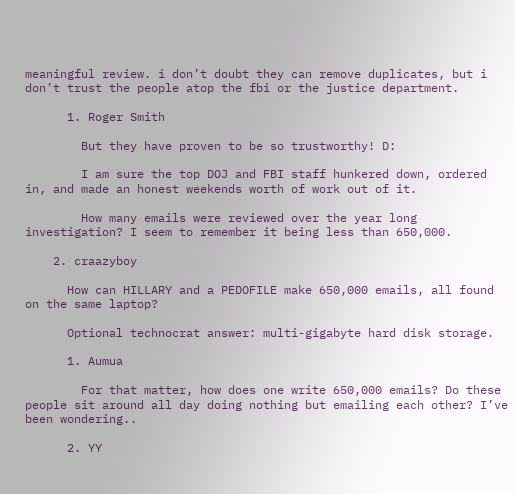meaningful review. i don’t doubt they can remove duplicates, but i don’t trust the people atop the fbi or the justice department.

      1. Roger Smith

        But they have proven to be so trustworthy! D:

        I am sure the top DOJ and FBI staff hunkered down, ordered in, and made an honest weekends worth of work out of it.

        How many emails were reviewed over the year long investigation? I seem to remember it being less than 650,000.

    2. craazyboy

      How can HILLARY and a PEDOFILE make 650,000 emails, all found on the same laptop?

      Optional technocrat answer: multi-gigabyte hard disk storage.

      1. Aumua

        For that matter, how does one write 650,000 emails? Do these people sit around all day doing nothing but emailing each other? I’ve been wondering..

      2. YY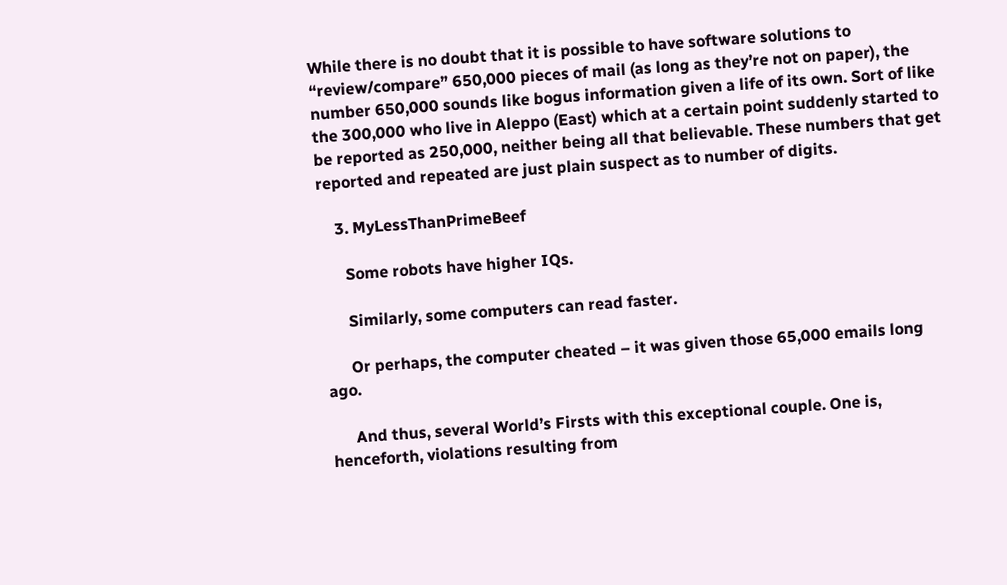While there is no doubt that it is possible to have software solutions to “review/compare” 650,000 pieces of mail (as long as they’re not on paper), the number 650,000 sounds like bogus information given a life of its own. Sort of like the 300,000 who live in Aleppo (East) which at a certain point suddenly started to be reported as 250,000, neither being all that believable. These numbers that get reported and repeated are just plain suspect as to number of digits.

    3. MyLessThanPrimeBeef

      Some robots have higher IQs.

      Similarly, some computers can read faster.

      Or perhaps, the computer cheated – it was given those 65,000 emails long ago.

      And thus, several World’s Firsts with this exceptional couple. One is, henceforth, violations resulting from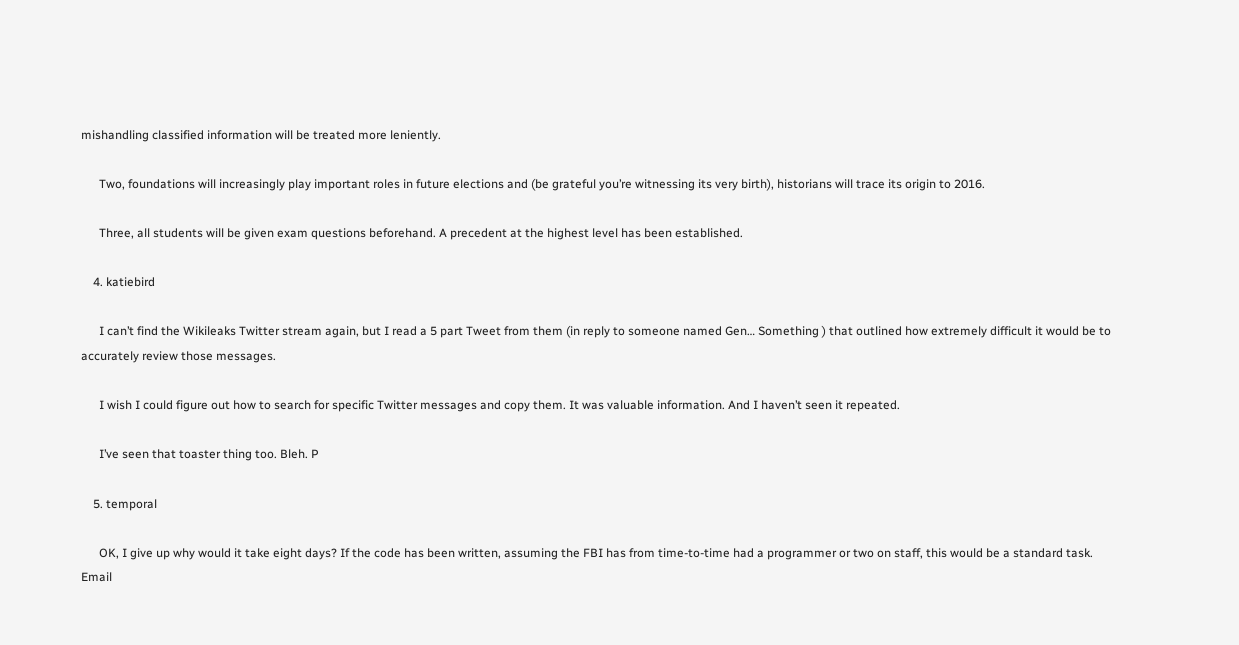mishandling classified information will be treated more leniently.

      Two, foundations will increasingly play important roles in future elections and (be grateful you’re witnessing its very birth), historians will trace its origin to 2016.

      Three, all students will be given exam questions beforehand. A precedent at the highest level has been established.

    4. katiebird

      I can’t find the Wikileaks Twitter stream again, but I read a 5 part Tweet from them (in reply to someone named Gen… Something ) that outlined how extremely difficult it would be to accurately review those messages.

      I wish I could figure out how to search for specific Twitter messages and copy them. It was valuable information. And I haven’t seen it repeated.

      I’ve seen that toaster thing too. Bleh. P

    5. temporal

      OK, I give up why would it take eight days? If the code has been written, assuming the FBI has from time-to-time had a programmer or two on staff, this would be a standard task. Email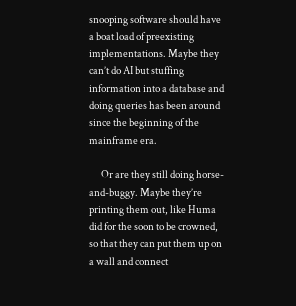snooping software should have a boat load of preexisting implementations. Maybe they can’t do AI but stuffing information into a database and doing queries has been around since the beginning of the mainframe era.

      Or are they still doing horse-and-buggy. Maybe they’re printing them out, like Huma did for the soon to be crowned, so that they can put them up on a wall and connect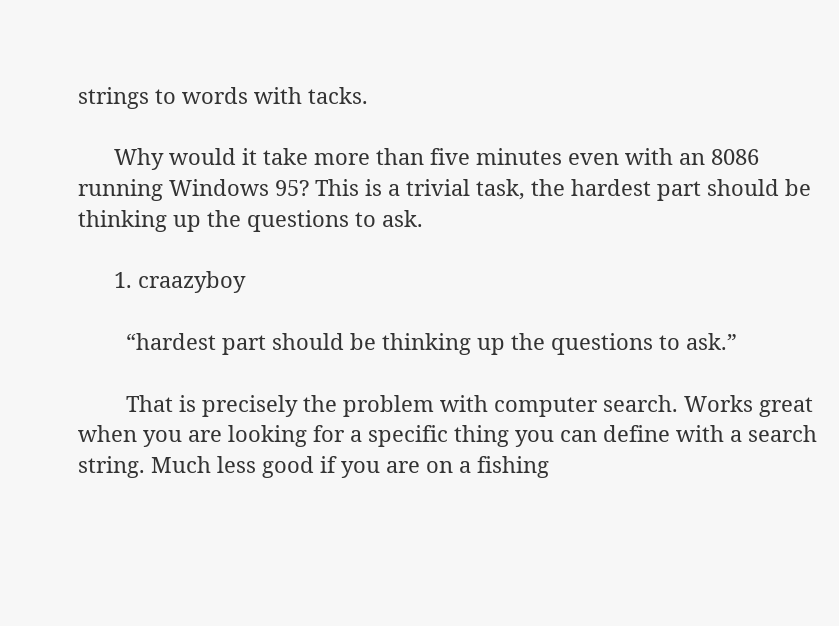strings to words with tacks.

      Why would it take more than five minutes even with an 8086 running Windows 95? This is a trivial task, the hardest part should be thinking up the questions to ask.

      1. craazyboy

        “hardest part should be thinking up the questions to ask.”

        That is precisely the problem with computer search. Works great when you are looking for a specific thing you can define with a search string. Much less good if you are on a fishing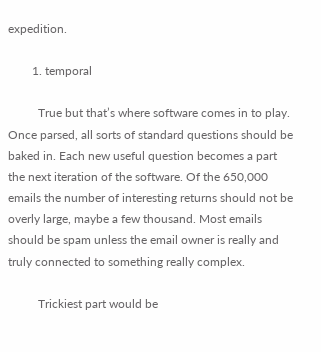expedition.

        1. temporal

          True but that’s where software comes in to play. Once parsed, all sorts of standard questions should be baked in. Each new useful question becomes a part the next iteration of the software. Of the 650,000 emails the number of interesting returns should not be overly large, maybe a few thousand. Most emails should be spam unless the email owner is really and truly connected to something really complex.

          Trickiest part would be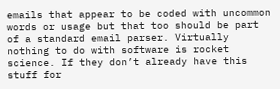emails that appear to be coded with uncommon words or usage but that too should be part of a standard email parser. Virtually nothing to do with software is rocket science. If they don’t already have this stuff for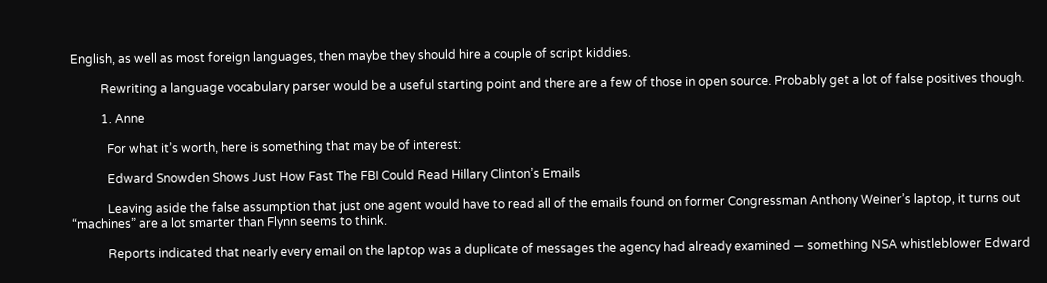English, as well as most foreign languages, then maybe they should hire a couple of script kiddies.

          Rewriting a language vocabulary parser would be a useful starting point and there are a few of those in open source. Probably get a lot of false positives though.

          1. Anne

            For what it’s worth, here is something that may be of interest:

            Edward Snowden Shows Just How Fast The FBI Could Read Hillary Clinton’s Emails

            Leaving aside the false assumption that just one agent would have to read all of the emails found on former Congressman Anthony Weiner’s laptop, it turns out “machines” are a lot smarter than Flynn seems to think.

            Reports indicated that nearly every email on the laptop was a duplicate of messages the agency had already examined ― something NSA whistleblower Edward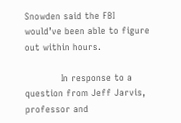Snowden said the FBI would’ve been able to figure out within hours.

            In response to a question from Jeff Jarvis, professor and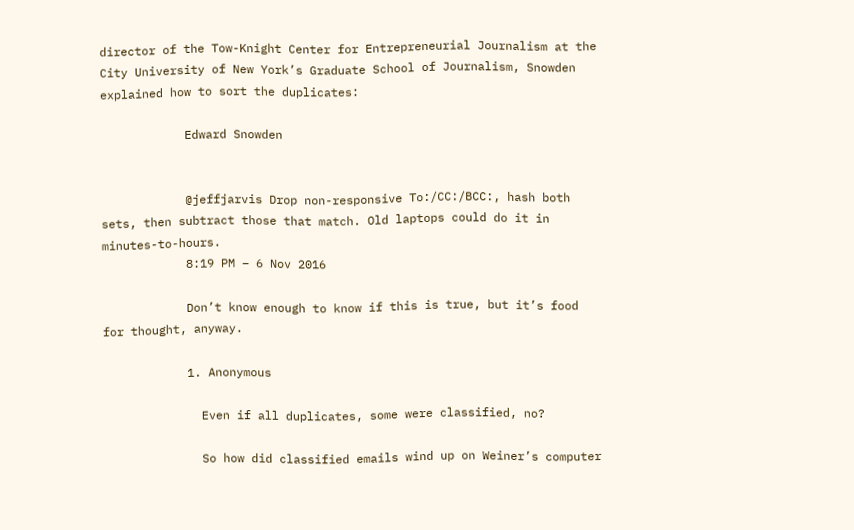director of the Tow-Knight Center for Entrepreneurial Journalism at the City University of New York’s Graduate School of Journalism, Snowden explained how to sort the duplicates:

            Edward Snowden


            @jeffjarvis Drop non-responsive To:/CC:/BCC:, hash both sets, then subtract those that match. Old laptops could do it in minutes-to-hours.
            8:19 PM – 6 Nov 2016

            Don’t know enough to know if this is true, but it’s food for thought, anyway.

            1. Anonymous

              Even if all duplicates, some were classified, no?

              So how did classified emails wind up on Weiner’s computer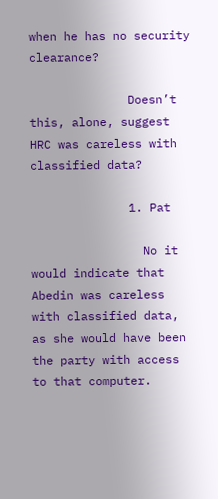when he has no security clearance?

              Doesn’t this, alone, suggest HRC was careless with classified data?

              1. Pat

                No it would indicate that Abedin was careless with classified data, as she would have been the party with access to that computer.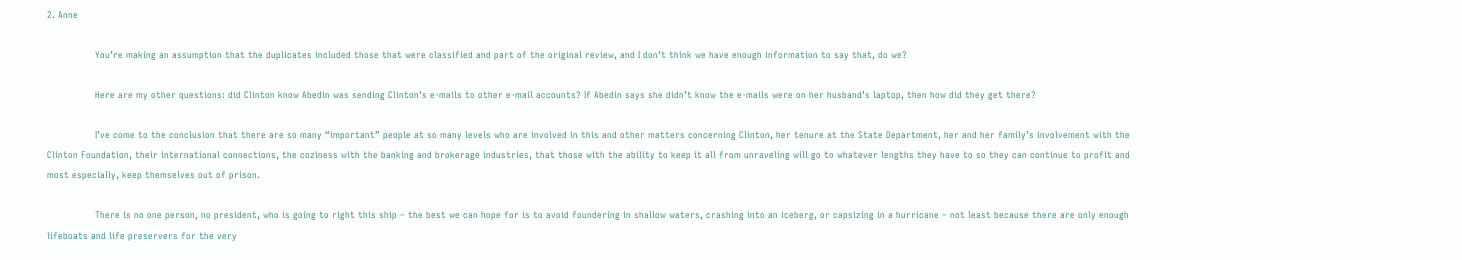2. Anne

                You’re making an assumption that the duplicates included those that were classified and part of the original review, and I don’t think we have enough information to say that, do we?

                Here are my other questions: did Clinton know Abedin was sending Clinton’s e-mails to other e-mail accounts? If Abedin says she didn’t know the e-mails were on her husband’s laptop, then how did they get there?

                I’ve come to the conclusion that there are so many “important” people at so many levels who are involved in this and other matters concerning Clinton, her tenure at the State Department, her and her family’s involvement with the Clinton Foundation, their international connections, the coziness with the banking and brokerage industries, that those with the ability to keep it all from unraveling will go to whatever lengths they have to so they can continue to profit and most especially, keep themselves out of prison.

                There is no one person, no president, who is going to right this ship – the best we can hope for is to avoid foundering in shallow waters, crashing into an iceberg, or capsizing in a hurricane – not least because there are only enough lifeboats and life preservers for the very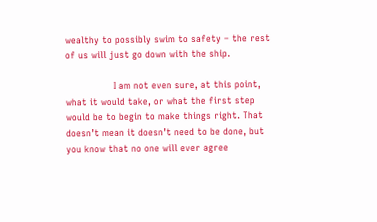wealthy to possibly swim to safety – the rest of us will just go down with the ship.

                I am not even sure, at this point, what it would take, or what the first step would be to begin to make things right. That doesn’t mean it doesn’t need to be done, but you know that no one will ever agree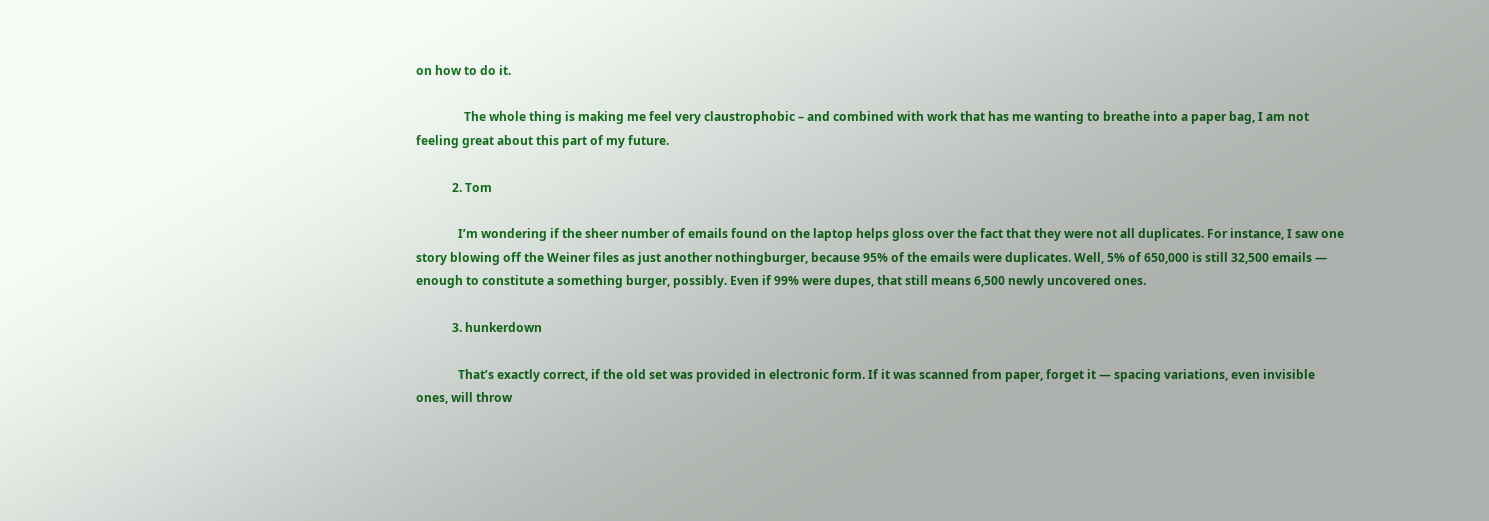on how to do it.

                The whole thing is making me feel very claustrophobic – and combined with work that has me wanting to breathe into a paper bag, I am not feeling great about this part of my future.

            2. Tom

              I’m wondering if the sheer number of emails found on the laptop helps gloss over the fact that they were not all duplicates. For instance, I saw one story blowing off the Weiner files as just another nothingburger, because 95% of the emails were duplicates. Well, 5% of 650,000 is still 32,500 emails — enough to constitute a something burger, possibly. Even if 99% were dupes, that still means 6,500 newly uncovered ones.

            3. hunkerdown

              That’s exactly correct, if the old set was provided in electronic form. If it was scanned from paper, forget it — spacing variations, even invisible ones, will throw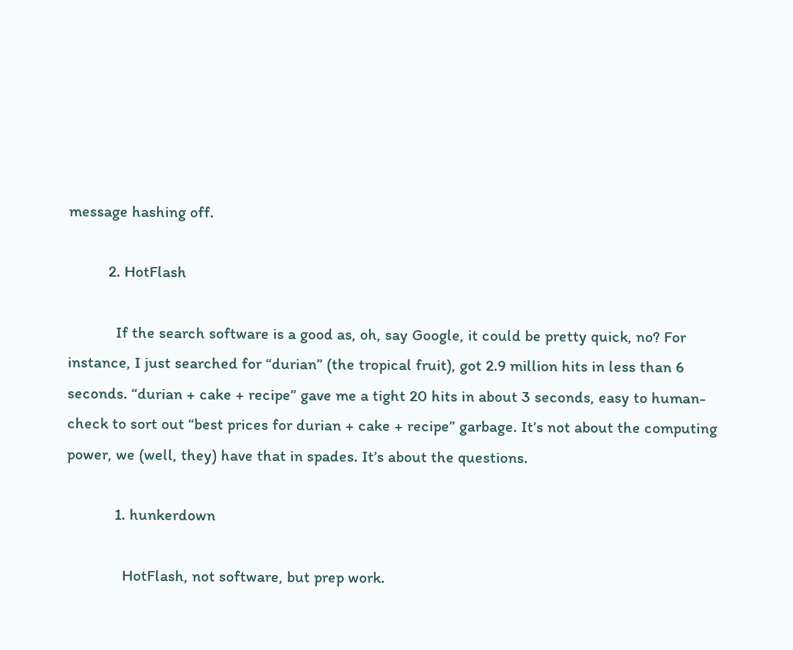message hashing off.

          2. HotFlash

            If the search software is a good as, oh, say Google, it could be pretty quick, no? For instance, I just searched for “durian” (the tropical fruit), got 2.9 million hits in less than 6 seconds. “durian + cake + recipe” gave me a tight 20 hits in about 3 seconds, easy to human-check to sort out “best prices for durian + cake + recipe” garbage. It’s not about the computing power, we (well, they) have that in spades. It’s about the questions.

            1. hunkerdown

              HotFlash, not software, but prep work.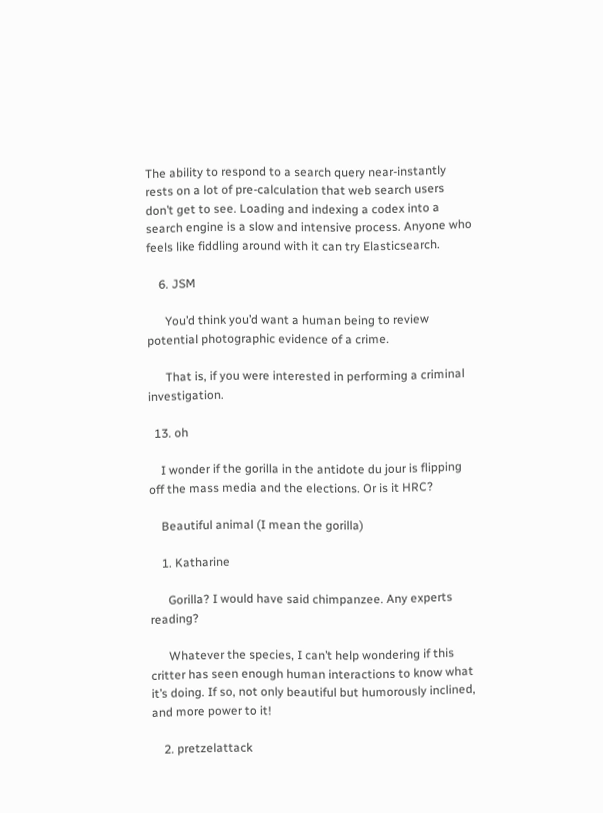The ability to respond to a search query near-instantly rests on a lot of pre-calculation that web search users don’t get to see. Loading and indexing a codex into a search engine is a slow and intensive process. Anyone who feels like fiddling around with it can try Elasticsearch.

    6. JSM

      You’d think you’d want a human being to review potential photographic evidence of a crime.

      That is, if you were interested in performing a criminal investigation.

  13. oh

    I wonder if the gorilla in the antidote du jour is flipping off the mass media and the elections. Or is it HRC?

    Beautiful animal (I mean the gorilla)

    1. Katharine

      Gorilla? I would have said chimpanzee. Any experts reading?

      Whatever the species, I can’t help wondering if this critter has seen enough human interactions to know what it’s doing. If so, not only beautiful but humorously inclined, and more power to it!

    2. pretzelattack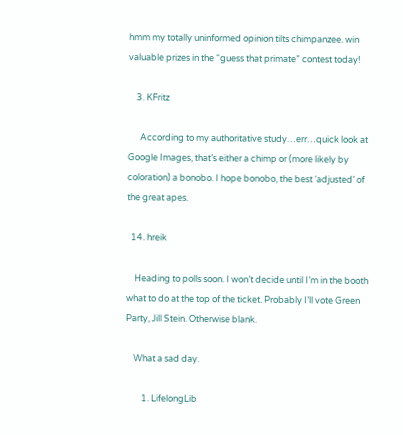hmm my totally uninformed opinion tilts chimpanzee. win valuable prizes in the “guess that primate” contest today!

    3. KFritz

      According to my authoritative study…err…quick look at Google Images, that’s either a chimp or (more likely by coloration) a bonobo. I hope bonobo, the best ‘adjusted’ of the great apes.

  14. hreik

    Heading to polls soon. I won’t decide until I’m in the booth what to do at the top of the ticket. Probably I’ll vote Green Party, Jill Stein. Otherwise blank.

    What a sad day.

        1. LifelongLib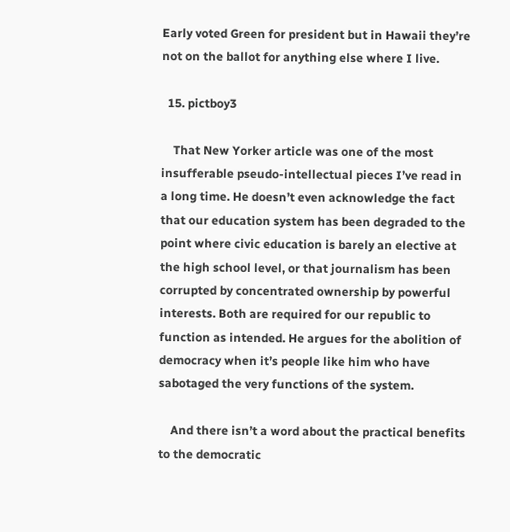Early voted Green for president but in Hawaii they’re not on the ballot for anything else where I live.

  15. pictboy3

    That New Yorker article was one of the most insufferable pseudo-intellectual pieces I’ve read in a long time. He doesn’t even acknowledge the fact that our education system has been degraded to the point where civic education is barely an elective at the high school level, or that journalism has been corrupted by concentrated ownership by powerful interests. Both are required for our republic to function as intended. He argues for the abolition of democracy when it’s people like him who have sabotaged the very functions of the system.

    And there isn’t a word about the practical benefits to the democratic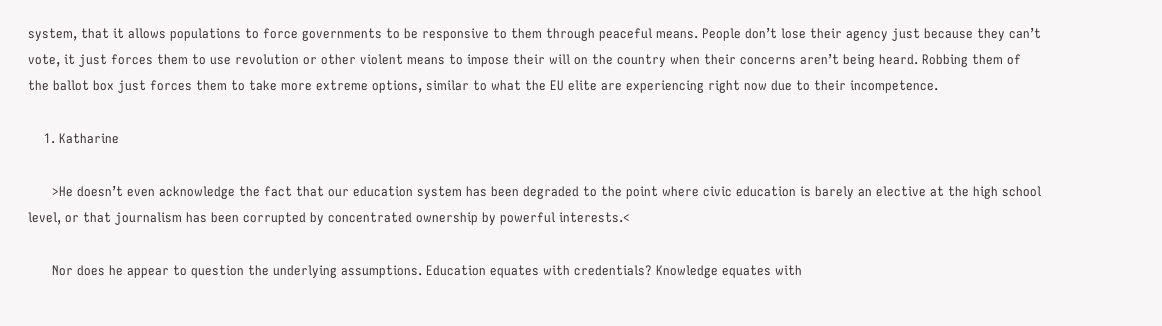system, that it allows populations to force governments to be responsive to them through peaceful means. People don’t lose their agency just because they can’t vote, it just forces them to use revolution or other violent means to impose their will on the country when their concerns aren’t being heard. Robbing them of the ballot box just forces them to take more extreme options, similar to what the EU elite are experiencing right now due to their incompetence.

    1. Katharine

      >He doesn’t even acknowledge the fact that our education system has been degraded to the point where civic education is barely an elective at the high school level, or that journalism has been corrupted by concentrated ownership by powerful interests.<

      Nor does he appear to question the underlying assumptions. Education equates with credentials? Knowledge equates with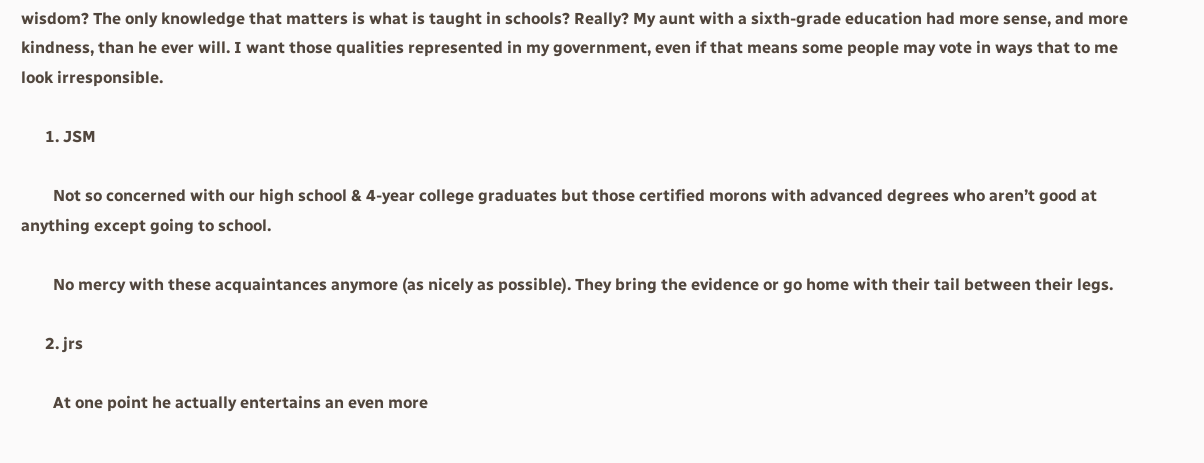wisdom? The only knowledge that matters is what is taught in schools? Really? My aunt with a sixth-grade education had more sense, and more kindness, than he ever will. I want those qualities represented in my government, even if that means some people may vote in ways that to me look irresponsible.

      1. JSM

        Not so concerned with our high school & 4-year college graduates but those certified morons with advanced degrees who aren’t good at anything except going to school.

        No mercy with these acquaintances anymore (as nicely as possible). They bring the evidence or go home with their tail between their legs.

      2. jrs

        At one point he actually entertains an even more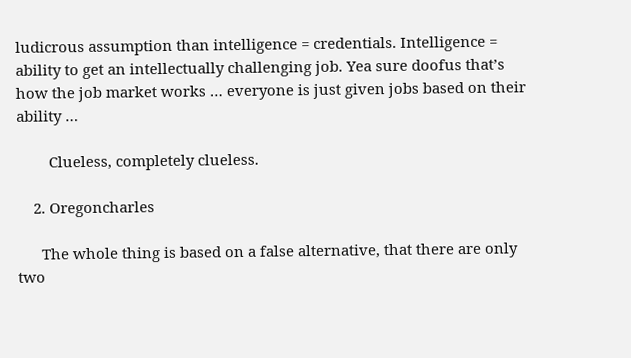ludicrous assumption than intelligence = credentials. Intelligence = ability to get an intellectually challenging job. Yea sure doofus that’s how the job market works … everyone is just given jobs based on their ability …

        Clueless, completely clueless.

    2. Oregoncharles

      The whole thing is based on a false alternative, that there are only two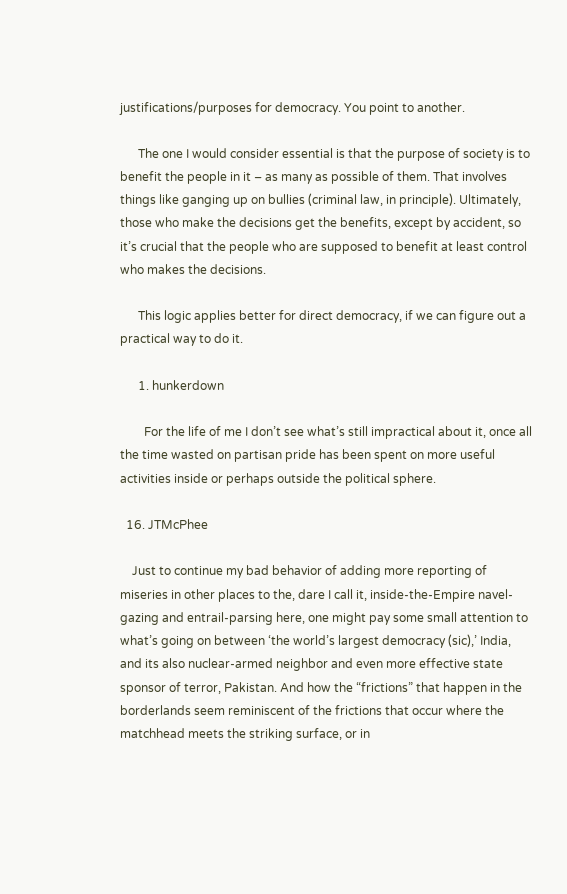justifications/purposes for democracy. You point to another.

      The one I would consider essential is that the purpose of society is to benefit the people in it – as many as possible of them. That involves things like ganging up on bullies (criminal law, in principle). Ultimately, those who make the decisions get the benefits, except by accident, so it’s crucial that the people who are supposed to benefit at least control who makes the decisions.

      This logic applies better for direct democracy, if we can figure out a practical way to do it.

      1. hunkerdown

        For the life of me I don’t see what’s still impractical about it, once all the time wasted on partisan pride has been spent on more useful activities inside or perhaps outside the political sphere.

  16. JTMcPhee

    Just to continue my bad behavior of adding more reporting of miseries in other places to the, dare I call it, inside-the-Empire navel-gazing and entrail-parsing here, one might pay some small attention to what’s going on between ‘the world’s largest democracy (sic),’ India, and its also nuclear-armed neighbor and even more effective state sponsor of terror, Pakistan. And how the “frictions” that happen in the borderlands seem reminiscent of the frictions that occur where the matchhead meets the striking surface, or in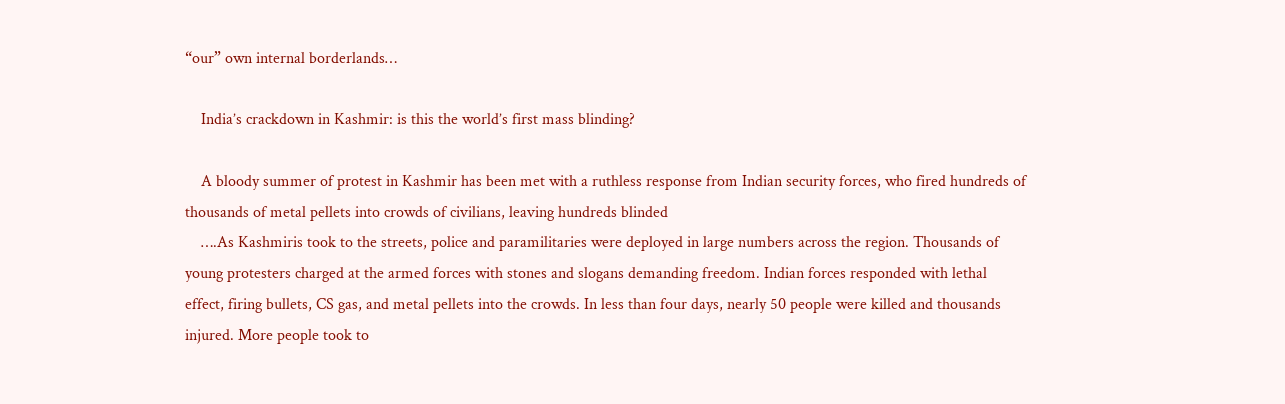“our” own internal borderlands…

    India’s crackdown in Kashmir: is this the world’s first mass blinding?

    A bloody summer of protest in Kashmir has been met with a ruthless response from Indian security forces, who fired hundreds of thousands of metal pellets into crowds of civilians, leaving hundreds blinded
    ….As Kashmiris took to the streets, police and paramilitaries were deployed in large numbers across the region. Thousands of young protesters charged at the armed forces with stones and slogans demanding freedom. Indian forces responded with lethal effect, firing bullets, CS gas, and metal pellets into the crowds. In less than four days, nearly 50 people were killed and thousands injured. More people took to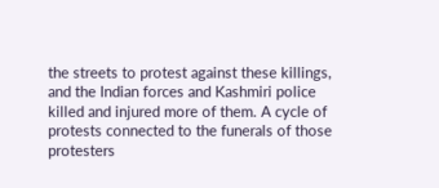the streets to protest against these killings, and the Indian forces and Kashmiri police killed and injured more of them. A cycle of protests connected to the funerals of those protesters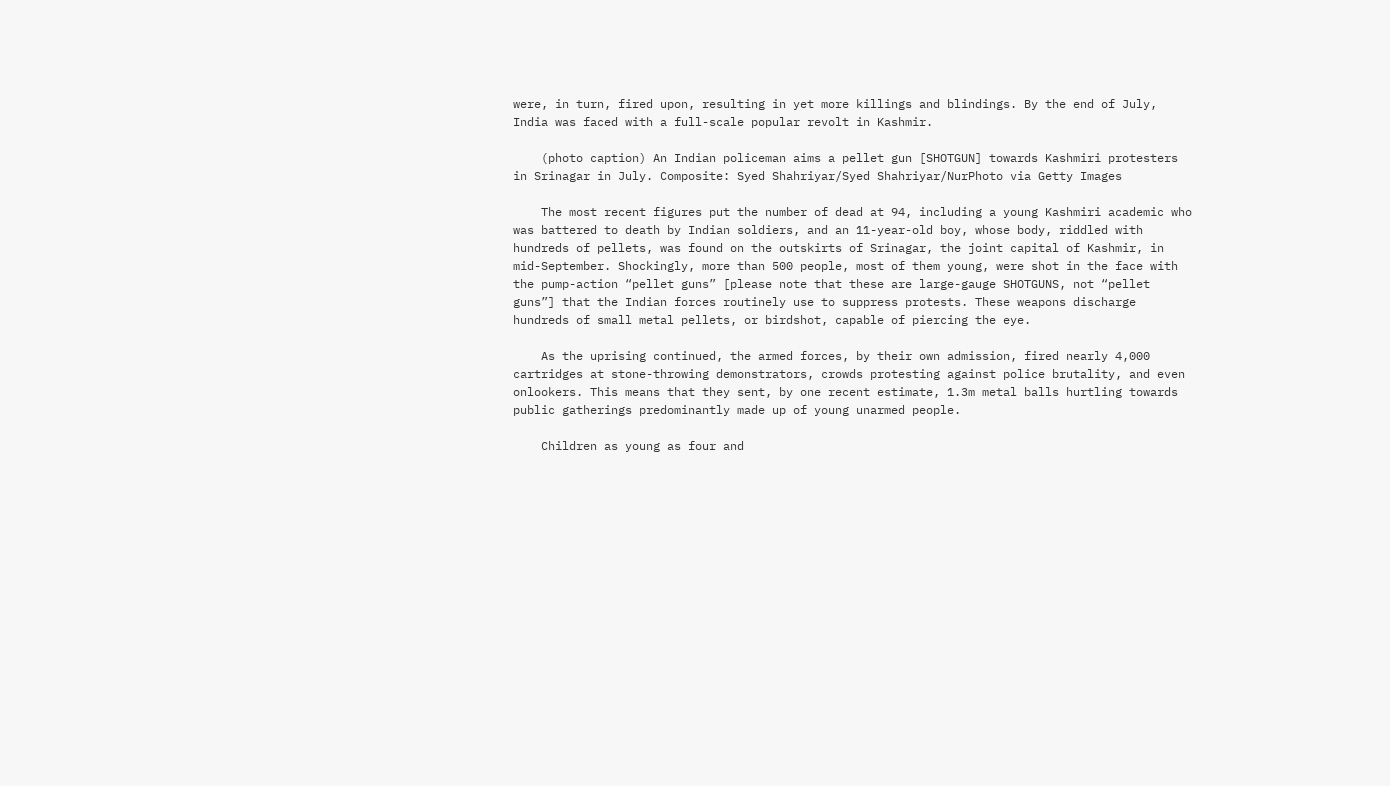were, in turn, fired upon, resulting in yet more killings and blindings. By the end of July, India was faced with a full-scale popular revolt in Kashmir.

    (photo caption) An Indian policeman aims a pellet gun [SHOTGUN] towards Kashmiri protesters in Srinagar in July. Composite: Syed Shahriyar/Syed Shahriyar/NurPhoto via Getty Images

    The most recent figures put the number of dead at 94, including a young Kashmiri academic who was battered to death by Indian soldiers, and an 11-year-old boy, whose body, riddled with hundreds of pellets, was found on the outskirts of Srinagar, the joint capital of Kashmir, in mid-September. Shockingly, more than 500 people, most of them young, were shot in the face with the pump-action “pellet guns” [please note that these are large-gauge SHOTGUNS, not “pellet guns”] that the Indian forces routinely use to suppress protests. These weapons discharge hundreds of small metal pellets, or birdshot, capable of piercing the eye.

    As the uprising continued, the armed forces, by their own admission, fired nearly 4,000 cartridges at stone-throwing demonstrators, crowds protesting against police brutality, and even onlookers. This means that they sent, by one recent estimate, 1.3m metal balls hurtling towards public gatherings predominantly made up of young unarmed people.

    Children as young as four and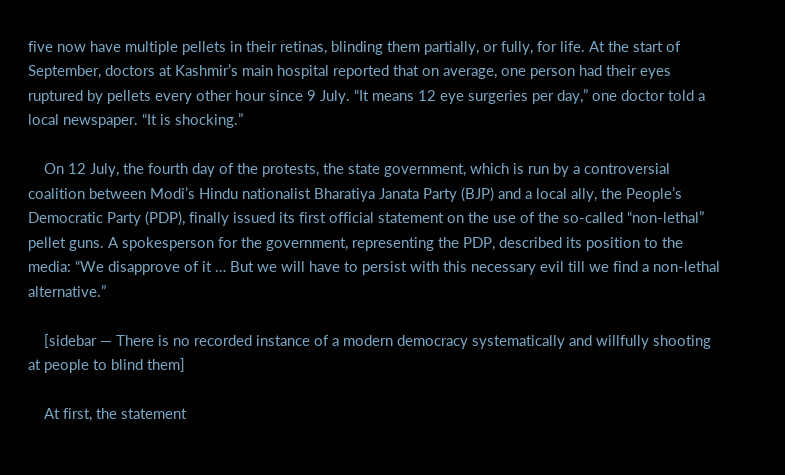five now have multiple pellets in their retinas, blinding them partially, or fully, for life. At the start of September, doctors at Kashmir’s main hospital reported that on average, one person had their eyes ruptured by pellets every other hour since 9 July. “It means 12 eye surgeries per day,” one doctor told a local newspaper. “It is shocking.”

    On 12 July, the fourth day of the protests, the state government, which is run by a controversial coalition between Modi’s Hindu nationalist Bharatiya Janata Party (BJP) and a local ally, the People’s Democratic Party (PDP), finally issued its first official statement on the use of the so-called “non-lethal” pellet guns. A spokesperson for the government, representing the PDP, described its position to the media: “We disapprove of it … But we will have to persist with this necessary evil till we find a non-lethal alternative.”

    [sidebar — There is no recorded instance of a modern democracy systematically and willfully shooting at people to blind them]

    At first, the statement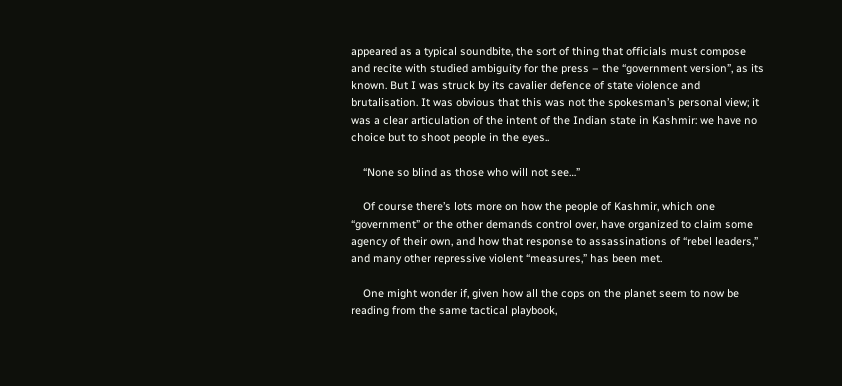appeared as a typical soundbite, the sort of thing that officials must compose and recite with studied ambiguity for the press – the “government version”, as its known. But I was struck by its cavalier defence of state violence and brutalisation. It was obvious that this was not the spokesman’s personal view; it was a clear articulation of the intent of the Indian state in Kashmir: we have no choice but to shoot people in the eyes..

    “None so blind as those who will not see…”

    Of course there’s lots more on how the people of Kashmir, which one “government” or the other demands control over, have organized to claim some agency of their own, and how that response to assassinations of “rebel leaders,” and many other repressive violent “measures,” has been met.

    One might wonder if, given how all the cops on the planet seem to now be reading from the same tactical playbook,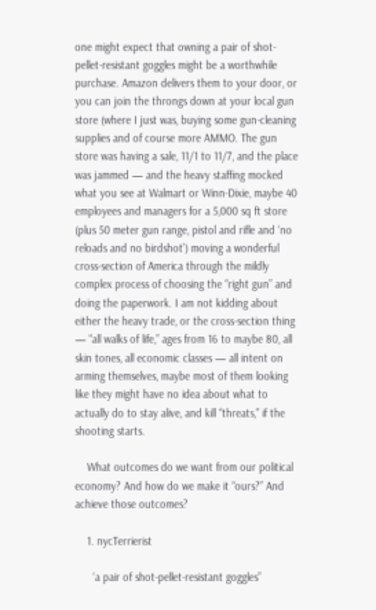one might expect that owning a pair of shot-pellet-resistant goggles might be a worthwhile purchase. Amazon delivers them to your door, or you can join the throngs down at your local gun store (where I just was, buying some gun-cleaning supplies and of course more AMMO. The gun store was having a sale, 11/1 to 11/7, and the place was jammed — and the heavy staffing mocked what you see at Walmart or Winn-Dixie, maybe 40 employees and managers for a 5,000 sq ft store (plus 50 meter gun range, pistol and rifle and ‘no reloads and no birdshot’) moving a wonderful cross-section of America through the mildly complex process of choosing the “right gun” and doing the paperwork. I am not kidding about either the heavy trade, or the cross-section thing — “all walks of life,” ages from 16 to maybe 80, all skin tones, all economic classes — all intent on arming themselves, maybe most of them looking like they might have no idea about what to actually do to stay alive, and kill “threats,” if the shooting starts.

    What outcomes do we want from our political economy? And how do we make it “ours?” And achieve those outcomes?

    1. nycTerrierist

      ‘a pair of shot-pellet-resistant goggles”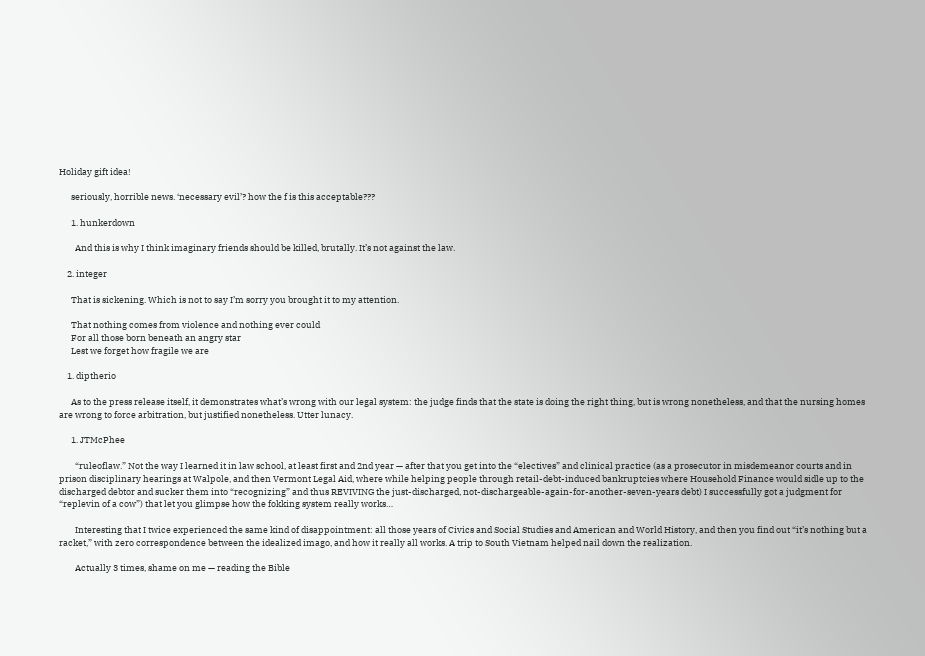Holiday gift idea!

      seriously, horrible news. ‘necessary evil’? how the f is this acceptable???

      1. hunkerdown

        And this is why I think imaginary friends should be killed, brutally. It’s not against the law.

    2. integer

      That is sickening. Which is not to say I’m sorry you brought it to my attention.

      That nothing comes from violence and nothing ever could
      For all those born beneath an angry star
      Lest we forget how fragile we are

    1. diptherio

      As to the press release itself, it demonstrates what’s wrong with our legal system: the judge finds that the state is doing the right thing, but is wrong nonetheless, and that the nursing homes are wrong to force arbitration, but justified nonetheless. Utter lunacy.

      1. JTMcPhee

        “ruleoflaw.” Not the way I learned it in law school, at least first and 2nd year — after that you get into the “electives” and clinical practice (as a prosecutor in misdemeanor courts and in prison disciplinary hearings at Walpole, and then Vermont Legal Aid, where while helping people through retail-debt-induced bankruptcies where Household Finance would sidle up to the discharged debtor and sucker them into “recognizing” and thus REVIVING the just-discharged, not-dischargeable-again-for-another-seven-years debt) I successfully got a judgment for “replevin of a cow”) that let you glimpse how the fokking system really works…

        Interesting that I twice experienced the same kind of disappointment: all those years of Civics and Social Studies and American and World History, and then you find out “it’s nothing but a racket,” with zero correspondence between the idealized imago, and how it really all works. A trip to South Vietnam helped nail down the realization.

        Actually 3 times, shame on me — reading the Bible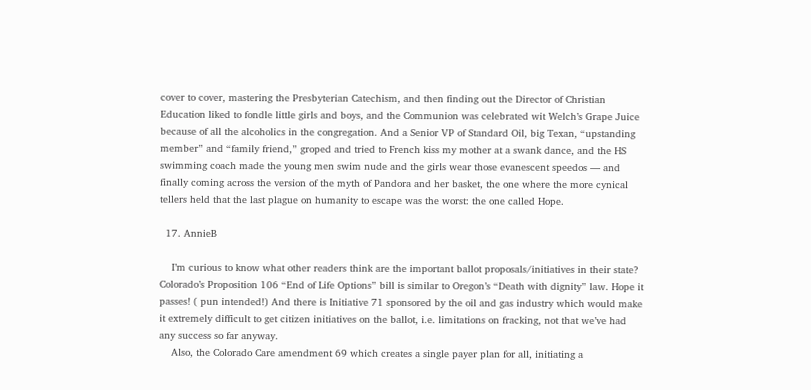cover to cover, mastering the Presbyterian Catechism, and then finding out the Director of Christian Education liked to fondle little girls and boys, and the Communion was celebrated wit Welch’s Grape Juice because of all the alcoholics in the congregation. And a Senior VP of Standard Oil, big Texan, “upstanding member” and “family friend,” groped and tried to French kiss my mother at a swank dance, and the HS swimming coach made the young men swim nude and the girls wear those evanescent speedos — and finally coming across the version of the myth of Pandora and her basket, the one where the more cynical tellers held that the last plague on humanity to escape was the worst: the one called Hope.

  17. AnnieB

    I’m curious to know what other readers think are the important ballot proposals/initiatives in their state? Colorado’s Proposition 106 “End of Life Options” bill is similar to Oregon’s “Death with dignity” law. Hope it passes! ( pun intended!) And there is Initiative 71 sponsored by the oil and gas industry which would make it extremely difficult to get citizen initiatives on the ballot, i.e. limitations on fracking, not that we’ve had any success so far anyway.
    Also, the Colorado Care amendment 69 which creates a single payer plan for all, initiating a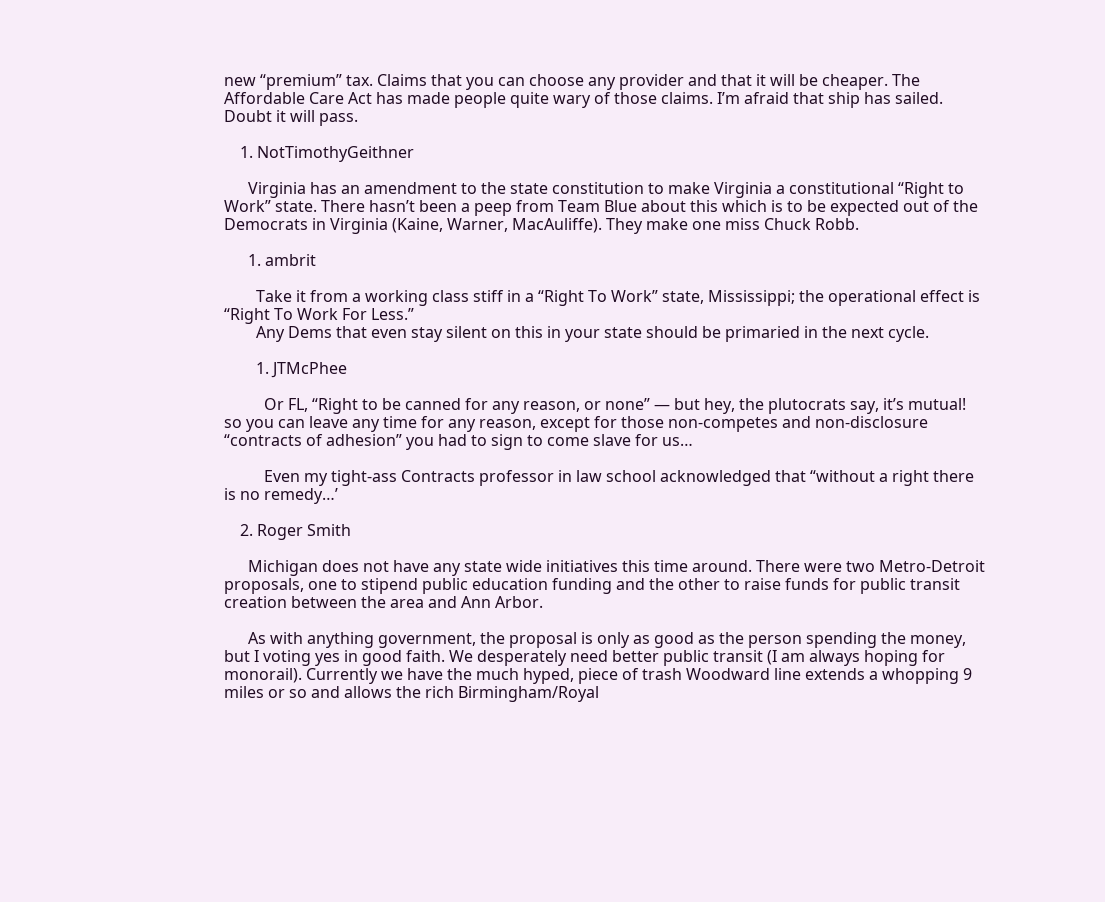new “premium” tax. Claims that you can choose any provider and that it will be cheaper. The Affordable Care Act has made people quite wary of those claims. I’m afraid that ship has sailed. Doubt it will pass.

    1. NotTimothyGeithner

      Virginia has an amendment to the state constitution to make Virginia a constitutional “Right to Work” state. There hasn’t been a peep from Team Blue about this which is to be expected out of the Democrats in Virginia (Kaine, Warner, MacAuliffe). They make one miss Chuck Robb.

      1. ambrit

        Take it from a working class stiff in a “Right To Work” state, Mississippi; the operational effect is “Right To Work For Less.”
        Any Dems that even stay silent on this in your state should be primaried in the next cycle.

        1. JTMcPhee

          Or FL, “Right to be canned for any reason, or none” — but hey, the plutocrats say, it’s mutual! so you can leave any time for any reason, except for those non-competes and non-disclosure “contracts of adhesion” you had to sign to come slave for us…

          Even my tight-ass Contracts professor in law school acknowledged that “without a right there is no remedy…’

    2. Roger Smith

      Michigan does not have any state wide initiatives this time around. There were two Metro-Detroit proposals, one to stipend public education funding and the other to raise funds for public transit creation between the area and Ann Arbor.

      As with anything government, the proposal is only as good as the person spending the money, but I voting yes in good faith. We desperately need better public transit (I am always hoping for monorail). Currently we have the much hyped, piece of trash Woodward line extends a whopping 9 miles or so and allows the rich Birmingham/Royal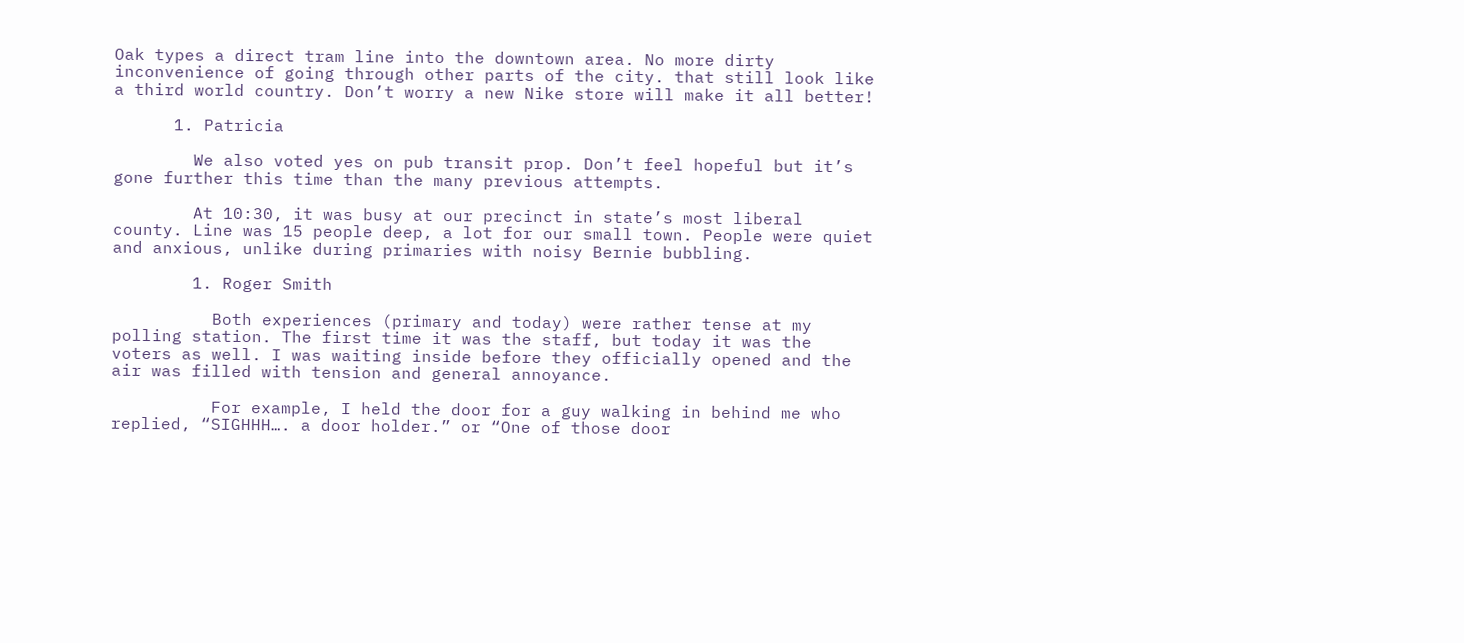Oak types a direct tram line into the downtown area. No more dirty inconvenience of going through other parts of the city. that still look like a third world country. Don’t worry a new Nike store will make it all better!

      1. Patricia

        We also voted yes on pub transit prop. Don’t feel hopeful but it’s gone further this time than the many previous attempts.

        At 10:30, it was busy at our precinct in state’s most liberal county. Line was 15 people deep, a lot for our small town. People were quiet and anxious, unlike during primaries with noisy Bernie bubbling.

        1. Roger Smith

          Both experiences (primary and today) were rather tense at my polling station. The first time it was the staff, but today it was the voters as well. I was waiting inside before they officially opened and the air was filled with tension and general annoyance.

          For example, I held the door for a guy walking in behind me who replied, “SIGHHH…. a door holder.” or “One of those door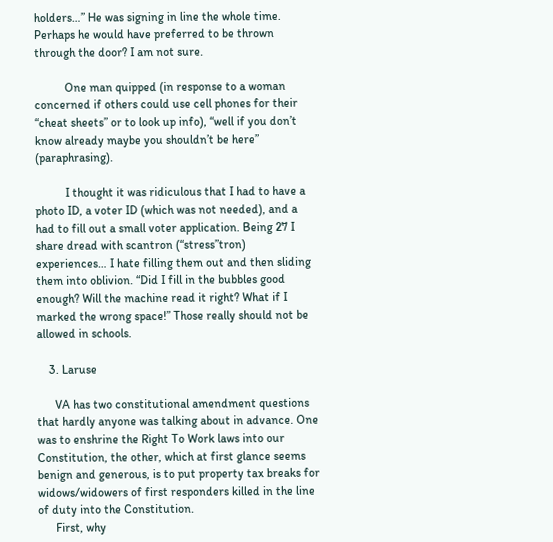holders…” He was signing in line the whole time. Perhaps he would have preferred to be thrown through the door? I am not sure.

          One man quipped (in response to a woman concerned if others could use cell phones for their “cheat sheets” or to look up info), “well if you don’t know already maybe you shouldn’t be here” (paraphrasing).

          I thought it was ridiculous that I had to have a photo ID, a voter ID (which was not needed), and a had to fill out a small voter application. Being 27 I share dread with scantron (“stress”tron) experiences… I hate filling them out and then sliding them into oblivion. “Did I fill in the bubbles good enough? Will the machine read it right? What if I marked the wrong space!” Those really should not be allowed in schools.

    3. Laruse

      VA has two constitutional amendment questions that hardly anyone was talking about in advance. One was to enshrine the Right To Work laws into our Constitution, the other, which at first glance seems benign and generous, is to put property tax breaks for widows/widowers of first responders killed in the line of duty into the Constitution.
      First, why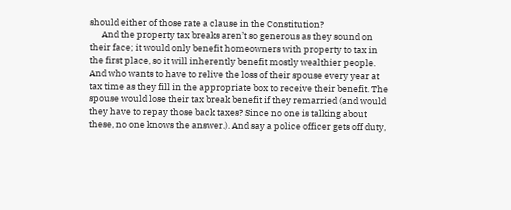should either of those rate a clause in the Constitution?
      And the property tax breaks aren’t so generous as they sound on their face; it would only benefit homeowners with property to tax in the first place, so it will inherently benefit mostly wealthier people. And who wants to have to relive the loss of their spouse every year at tax time as they fill in the appropriate box to receive their benefit. The spouse would lose their tax break benefit if they remarried (and would they have to repay those back taxes? Since no one is talking about these, no one knows the answer.). And say a police officer gets off duty,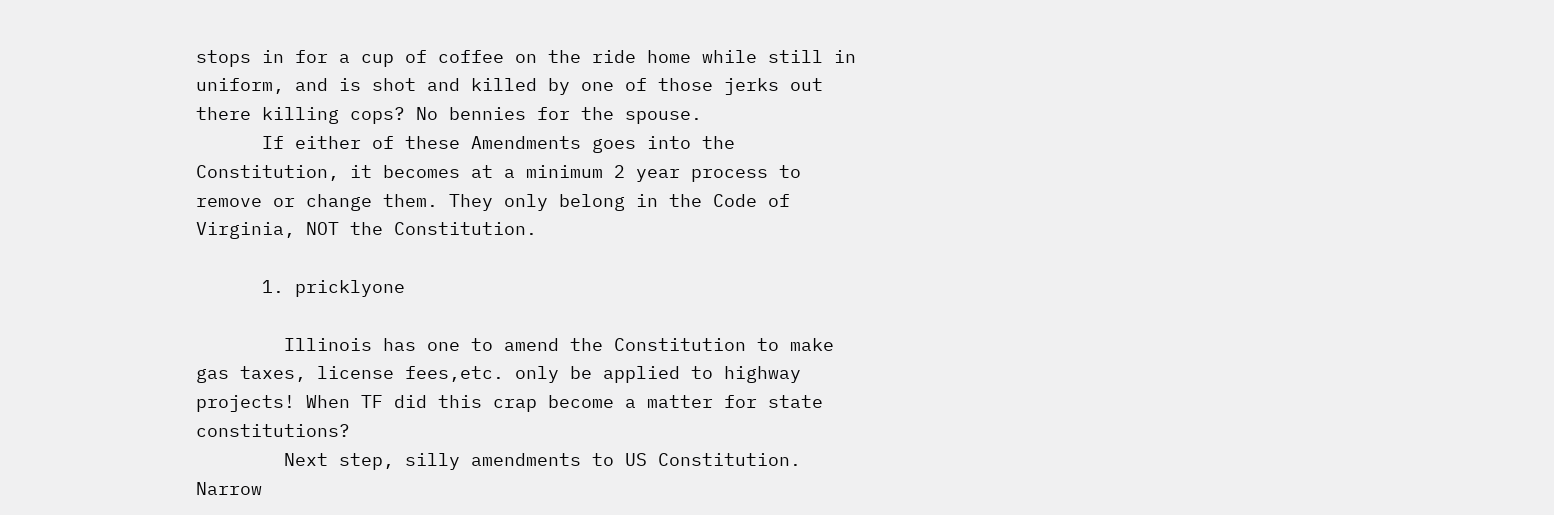stops in for a cup of coffee on the ride home while still in uniform, and is shot and killed by one of those jerks out there killing cops? No bennies for the spouse.
      If either of these Amendments goes into the Constitution, it becomes at a minimum 2 year process to remove or change them. They only belong in the Code of Virginia, NOT the Constitution.

      1. pricklyone

        Illinois has one to amend the Constitution to make gas taxes, license fees,etc. only be applied to highway projects! When TF did this crap become a matter for state constitutions?
        Next step, silly amendments to US Constitution. Narrow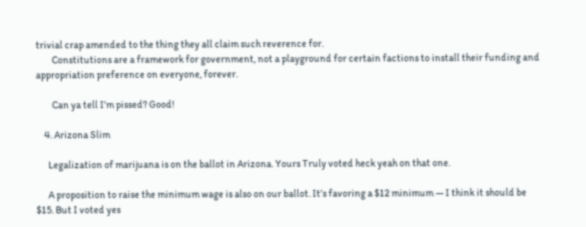trivial crap amended to the thing they all claim such reverence for.
        Constitutions are a framework for government, not a playground for certain factions to install their funding and appropriation preference on everyone, forever.

        Can ya tell I’m pissed? Good!

    4. Arizona Slim

      Legalization of marijuana is on the ballot in Arizona. Yours Truly voted heck yeah on that one.

      A proposition to raise the minimum wage is also on our ballot. It’s favoring a $12 minimum — I think it should be $15. But I voted yes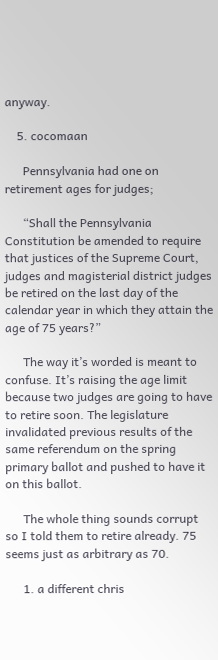anyway.

    5. cocomaan

      Pennsylvania had one on retirement ages for judges;

      “Shall the Pennsylvania Constitution be amended to require that justices of the Supreme Court, judges and magisterial district judges be retired on the last day of the calendar year in which they attain the age of 75 years?”

      The way it’s worded is meant to confuse. It’s raising the age limit because two judges are going to have to retire soon. The legislature invalidated previous results of the same referendum on the spring primary ballot and pushed to have it on this ballot.

      The whole thing sounds corrupt so I told them to retire already. 75 seems just as arbitrary as 70.

      1. a different chris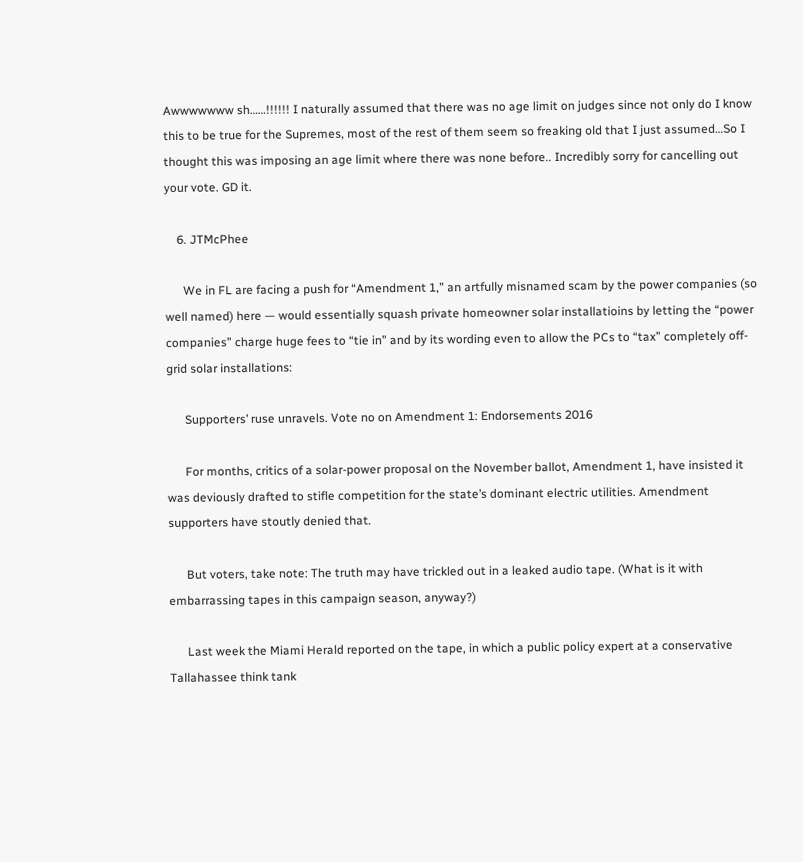Awwwwwww sh……!!!!!! I naturally assumed that there was no age limit on judges since not only do I know this to be true for the Supremes, most of the rest of them seem so freaking old that I just assumed…So I thought this was imposing an age limit where there was none before.. Incredibly sorry for cancelling out your vote. GD it.

    6. JTMcPhee

      We in FL are facing a push for “Amendment 1,” an artfully misnamed scam by the power companies (so well named) here — would essentially squash private homeowner solar installatioins by letting the “power companies” charge huge fees to “tie in” and by its wording even to allow the PCs to “tax” completely off-grid solar installations:

      Supporters’ ruse unravels. Vote no on Amendment 1: Endorsements 2016

      For months, critics of a solar-power proposal on the November ballot, Amendment 1, have insisted it was deviously drafted to stifle competition for the state’s dominant electric utilities. Amendment supporters have stoutly denied that.

      But voters, take note: The truth may have trickled out in a leaked audio tape. (What is it with embarrassing tapes in this campaign season, anyway?)

      Last week the Miami Herald reported on the tape, in which a public policy expert at a conservative Tallahassee think tank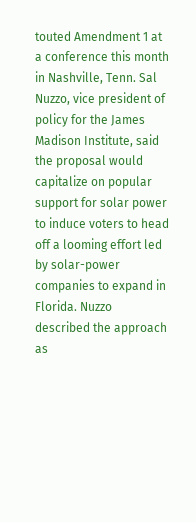touted Amendment 1 at a conference this month in Nashville, Tenn. Sal Nuzzo, vice president of policy for the James Madison Institute, said the proposal would capitalize on popular support for solar power to induce voters to head off a looming effort led by solar-power companies to expand in Florida. Nuzzo described the approach as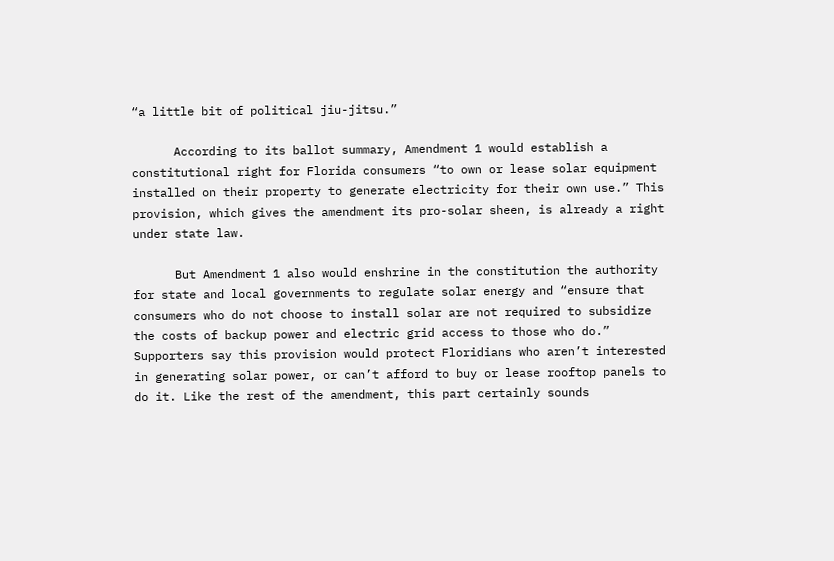“a little bit of political jiu-jitsu.”

      According to its ballot summary, Amendment 1 would establish a constitutional right for Florida consumers “to own or lease solar equipment installed on their property to generate electricity for their own use.” This provision, which gives the amendment its pro-solar sheen, is already a right under state law.

      But Amendment 1 also would enshrine in the constitution the authority for state and local governments to regulate solar energy and “ensure that consumers who do not choose to install solar are not required to subsidize the costs of backup power and electric grid access to those who do.” Supporters say this provision would protect Floridians who aren’t interested in generating solar power, or can’t afford to buy or lease rooftop panels to do it. Like the rest of the amendment, this part certainly sounds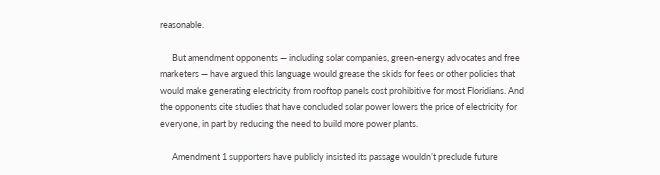reasonable.

      But amendment opponents — including solar companies, green-energy advocates and free marketers — have argued this language would grease the skids for fees or other policies that would make generating electricity from rooftop panels cost prohibitive for most Floridians. And the opponents cite studies that have concluded solar power lowers the price of electricity for everyone, in part by reducing the need to build more power plants.

      Amendment 1 supporters have publicly insisted its passage wouldn’t preclude future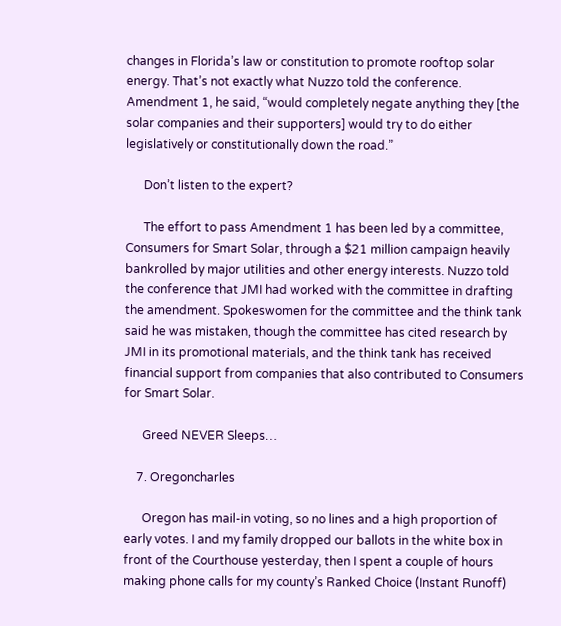changes in Florida’s law or constitution to promote rooftop solar energy. That’s not exactly what Nuzzo told the conference. Amendment 1, he said, “would completely negate anything they [the solar companies and their supporters] would try to do either legislatively or constitutionally down the road.”

      Don’t listen to the expert?

      The effort to pass Amendment 1 has been led by a committee, Consumers for Smart Solar, through a $21 million campaign heavily bankrolled by major utilities and other energy interests. Nuzzo told the conference that JMI had worked with the committee in drafting the amendment. Spokeswomen for the committee and the think tank said he was mistaken, though the committee has cited research by JMI in its promotional materials, and the think tank has received financial support from companies that also contributed to Consumers for Smart Solar.

      Greed NEVER Sleeps…

    7. Oregoncharles

      Oregon has mail-in voting, so no lines and a high proportion of early votes. I and my family dropped our ballots in the white box in front of the Courthouse yesterday, then I spent a couple of hours making phone calls for my county’s Ranked Choice (Instant Runoff)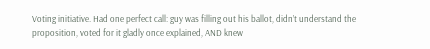Voting initiative. Had one perfect call: guy was filling out his ballot, didn’t understand the proposition, voted for it gladly once explained, AND knew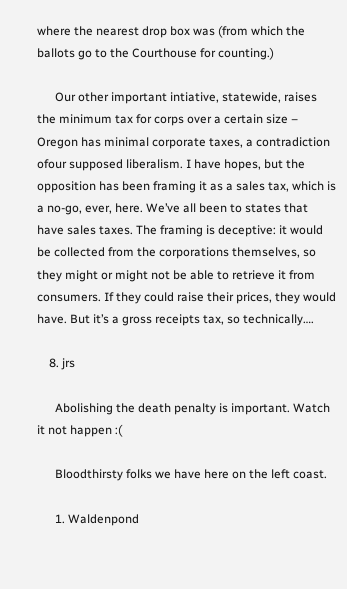where the nearest drop box was (from which the ballots go to the Courthouse for counting.)

      Our other important intiative, statewide, raises the minimum tax for corps over a certain size – Oregon has minimal corporate taxes, a contradiction ofour supposed liberalism. I have hopes, but the opposition has been framing it as a sales tax, which is a no-go, ever, here. We’ve all been to states that have sales taxes. The framing is deceptive: it would be collected from the corporations themselves, so they might or might not be able to retrieve it from consumers. If they could raise their prices, they would have. But it’s a gross receipts tax, so technically….

    8. jrs

      Abolishing the death penalty is important. Watch it not happen :(

      Bloodthirsty folks we have here on the left coast.

      1. Waldenpond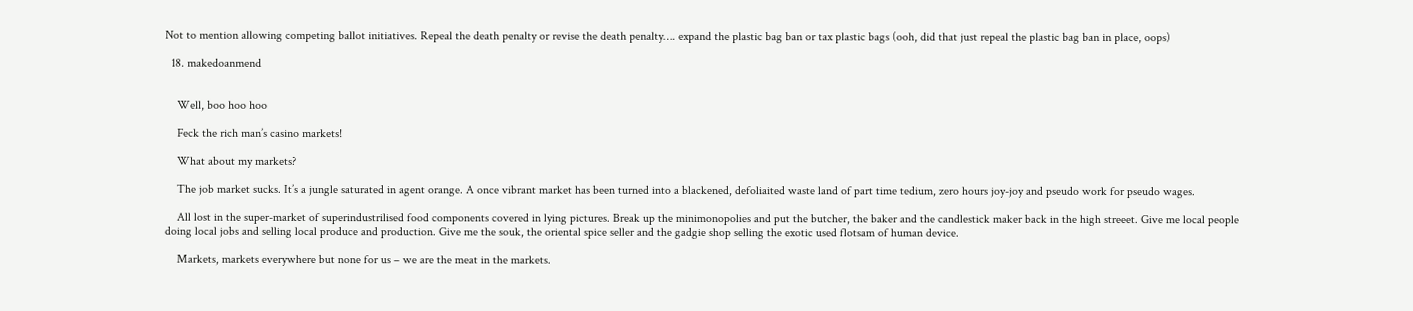Not to mention allowing competing ballot initiatives. Repeal the death penalty or revise the death penalty…. expand the plastic bag ban or tax plastic bags (ooh, did that just repeal the plastic bag ban in place, oops)

  18. makedoanmend


    Well, boo hoo hoo

    Feck the rich man’s casino markets!

    What about my markets?

    The job market sucks. It’s a jungle saturated in agent orange. A once vibrant market has been turned into a blackened, defoliaited waste land of part time tedium, zero hours joy-joy and pseudo work for pseudo wages.

    All lost in the super-market of superindustrilised food components covered in lying pictures. Break up the minimonopolies and put the butcher, the baker and the candlestick maker back in the high streeet. Give me local people doing local jobs and selling local produce and production. Give me the souk, the oriental spice seller and the gadgie shop selling the exotic used flotsam of human device.

    Markets, markets everywhere but none for us – we are the meat in the markets.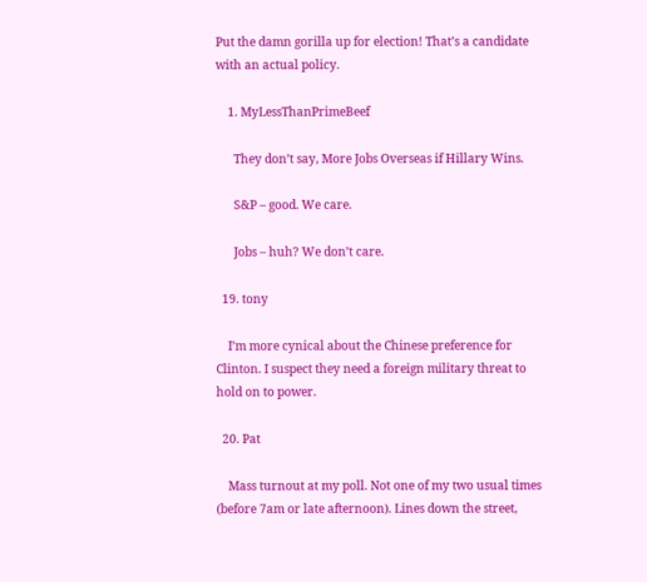Put the damn gorilla up for election! That’s a candidate with an actual policy.

    1. MyLessThanPrimeBeef

      They don’t say, More Jobs Overseas if Hillary Wins.

      S&P – good. We care.

      Jobs – huh? We don’t care.

  19. tony

    I’m more cynical about the Chinese preference for Clinton. I suspect they need a foreign military threat to hold on to power.

  20. Pat

    Mass turnout at my poll. Not one of my two usual times (before 7am or late afternoon). Lines down the street,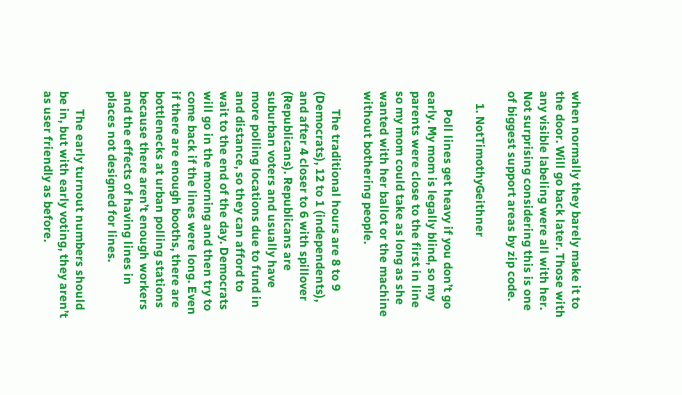when normally they barely make it to the door. Will go back later. Those with any visible labeling were all with her. Not surprising considering this is one of biggest support areas by zip code.

    1. NotTimothyGeithner

      Poll lines get heavy if you don’t go early. My mom is legally blind, so my parents were close to the first in line so my mom could take as long as she wanted with her ballot or the machine without bothering people.

      The traditional hours are 8 to 9 (Democrats), 12 to 1 (independents), and after 4 closer to 6 with spillover (Republicans). Republicans are suburban voters and usually have more polling locations due to fund in and distance, so they can afford to wait to the end of the day. Democrats will go in the morning and then try to come back if the lines were long. Even if there are enough booths, there are bottlenecks at urban polling stations because there aren’t enough workers and the effects of having lines in places not designed for lines.

      The early turnout numbers should be in, but with early voting, they aren’t as user friendly as before.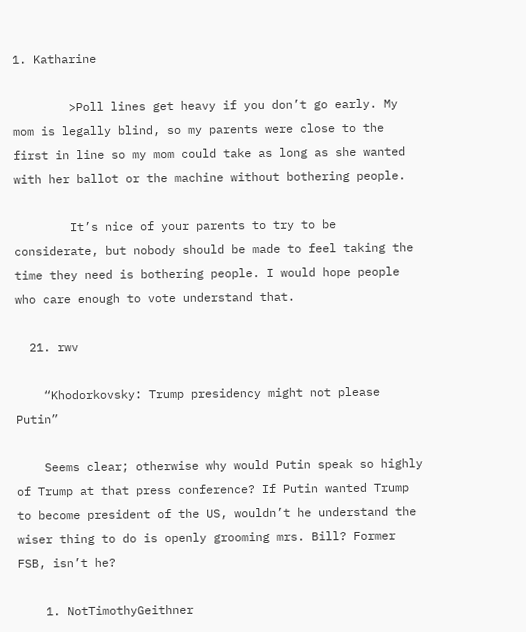1. Katharine

        >Poll lines get heavy if you don’t go early. My mom is legally blind, so my parents were close to the first in line so my mom could take as long as she wanted with her ballot or the machine without bothering people.

        It’s nice of your parents to try to be considerate, but nobody should be made to feel taking the time they need is bothering people. I would hope people who care enough to vote understand that.

  21. rwv

    “Khodorkovsky: Trump presidency might not please Putin”

    Seems clear; otherwise why would Putin speak so highly of Trump at that press conference? If Putin wanted Trump to become president of the US, wouldn’t he understand the wiser thing to do is openly grooming mrs. Bill? Former FSB, isn’t he?

    1. NotTimothyGeithner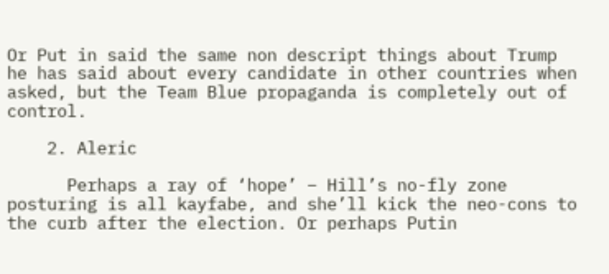Or Put in said the same non descript things about Trump he has said about every candidate in other countries when asked, but the Team Blue propaganda is completely out of control.

    2. Aleric

      Perhaps a ray of ‘hope’ – Hill’s no-fly zone posturing is all kayfabe, and she’ll kick the neo-cons to the curb after the election. Or perhaps Putin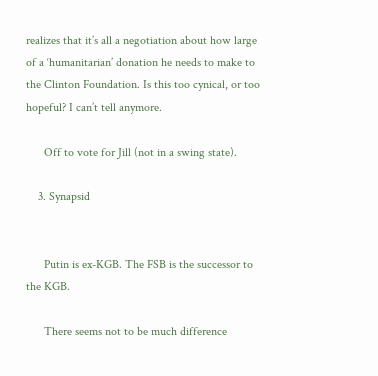realizes that it’s all a negotiation about how large of a ‘humanitarian’ donation he needs to make to the Clinton Foundation. Is this too cynical, or too hopeful? I can’t tell anymore.

      Off to vote for Jill (not in a swing state).

    3. Synapsid


      Putin is ex-KGB. The FSB is the successor to the KGB.

      There seems not to be much difference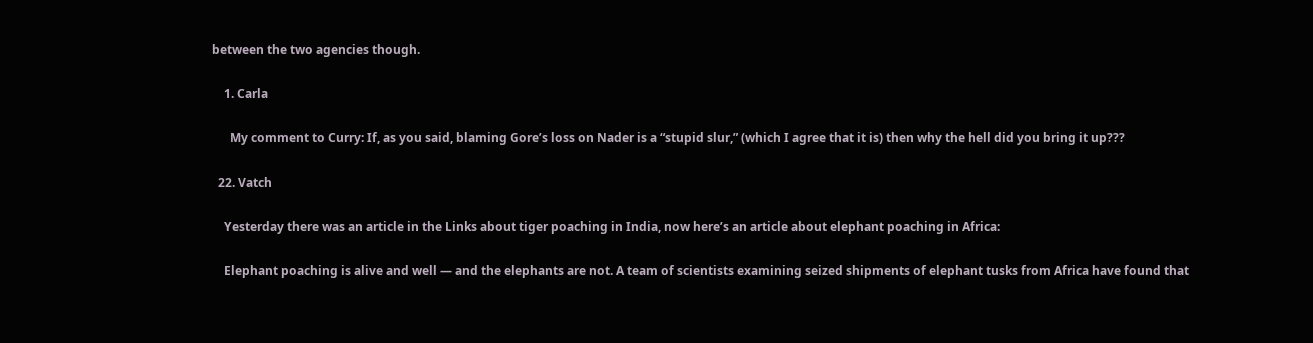between the two agencies though.

    1. Carla

      My comment to Curry: If, as you said, blaming Gore’s loss on Nader is a “stupid slur,” (which I agree that it is) then why the hell did you bring it up???

  22. Vatch

    Yesterday there was an article in the Links about tiger poaching in India, now here’s an article about elephant poaching in Africa:

    Elephant poaching is alive and well — and the elephants are not. A team of scientists examining seized shipments of elephant tusks from Africa have found that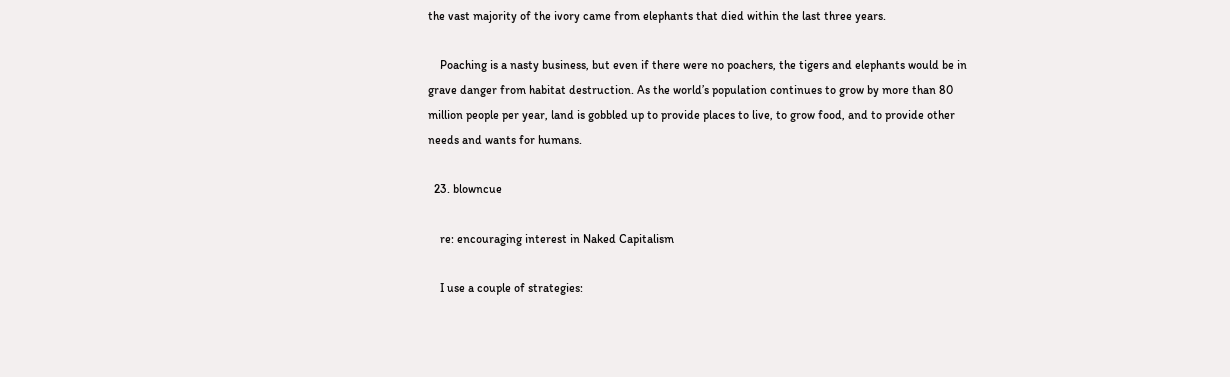the vast majority of the ivory came from elephants that died within the last three years.

    Poaching is a nasty business, but even if there were no poachers, the tigers and elephants would be in grave danger from habitat destruction. As the world’s population continues to grow by more than 80 million people per year, land is gobbled up to provide places to live, to grow food, and to provide other needs and wants for humans.

  23. blowncue

    re: encouraging interest in Naked Capitalism

    I use a couple of strategies: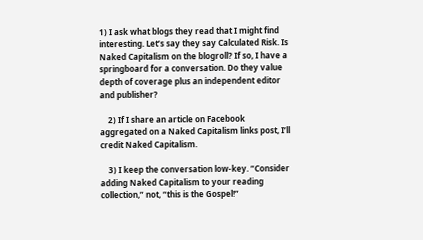1) I ask what blogs they read that I might find interesting. Let’s say they say Calculated Risk. Is Naked Capitalism on the blogroll? If so, I have a springboard for a conversation. Do they value depth of coverage plus an independent editor and publisher?

    2) If I share an article on Facebook aggregated on a Naked Capitalism links post, I’ll credit Naked Capitalism.

    3) I keep the conversation low-key. “Consider adding Naked Capitalism to your reading collection,” not, “this is the Gospel!”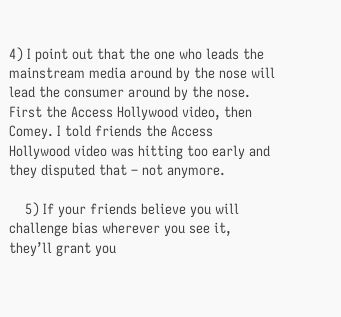4) I point out that the one who leads the mainstream media around by the nose will lead the consumer around by the nose. First the Access Hollywood video, then Comey. I told friends the Access Hollywood video was hitting too early and they disputed that – not anymore.

    5) If your friends believe you will challenge bias wherever you see it, they’ll grant you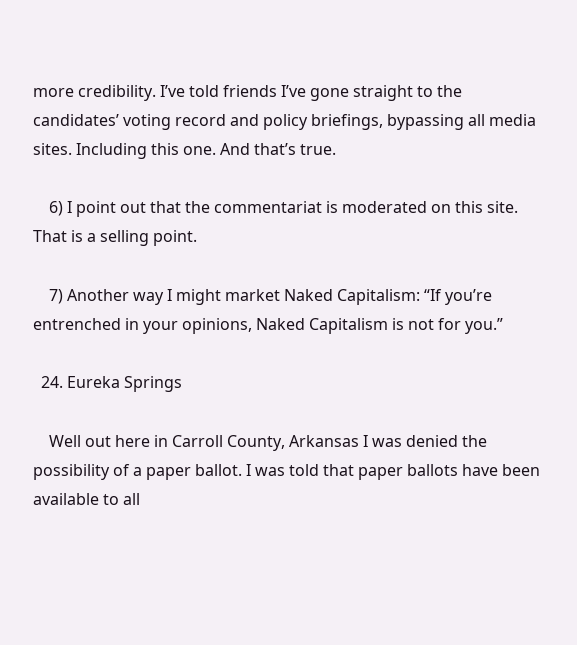more credibility. I’ve told friends I’ve gone straight to the candidates’ voting record and policy briefings, bypassing all media sites. Including this one. And that’s true.

    6) I point out that the commentariat is moderated on this site. That is a selling point.

    7) Another way I might market Naked Capitalism: “If you’re entrenched in your opinions, Naked Capitalism is not for you.”

  24. Eureka Springs

    Well out here in Carroll County, Arkansas I was denied the possibility of a paper ballot. I was told that paper ballots have been available to all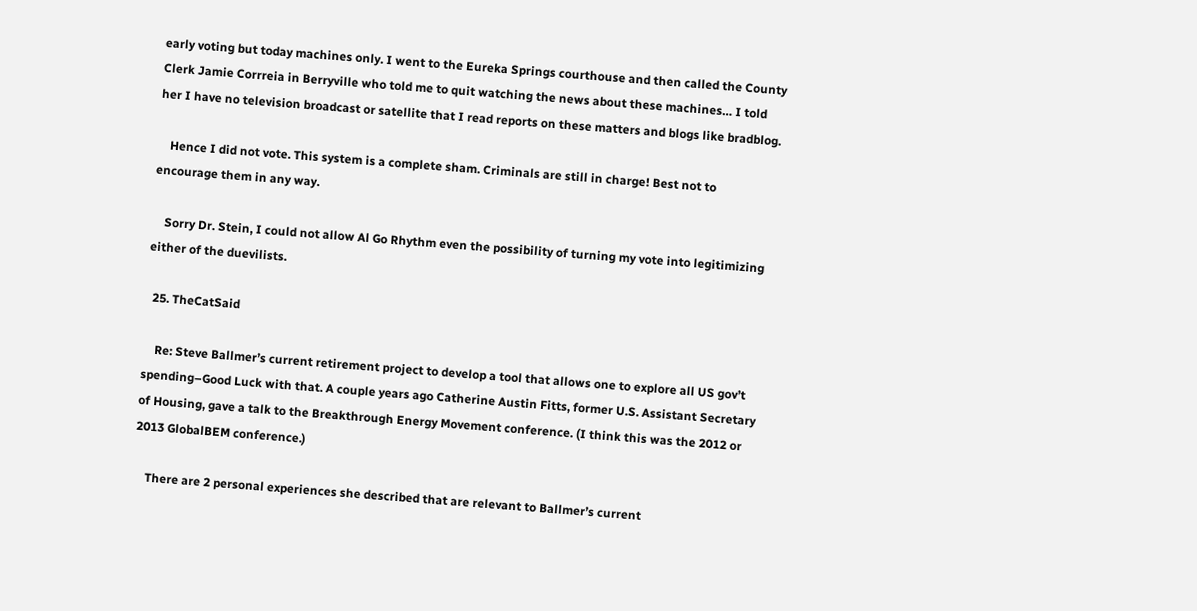early voting but today machines only. I went to the Eureka Springs courthouse and then called the County Clerk Jamie Corrreia in Berryville who told me to quit watching the news about these machines… I told her I have no television broadcast or satellite that I read reports on these matters and blogs like bradblog.

    Hence I did not vote. This system is a complete sham. Criminals are still in charge! Best not to encourage them in any way.

    Sorry Dr. Stein, I could not allow Al Go Rhythm even the possibility of turning my vote into legitimizing either of the duevilists.

  25. TheCatSaid

    Re: Steve Ballmer’s current retirement project to develop a tool that allows one to explore all US gov’t spending–Good Luck with that. A couple years ago Catherine Austin Fitts, former U.S. Assistant Secretary of Housing, gave a talk to the Breakthrough Energy Movement conference. (I think this was the 2012 or 2013 GlobalBEM conference.)

    There are 2 personal experiences she described that are relevant to Ballmer’s current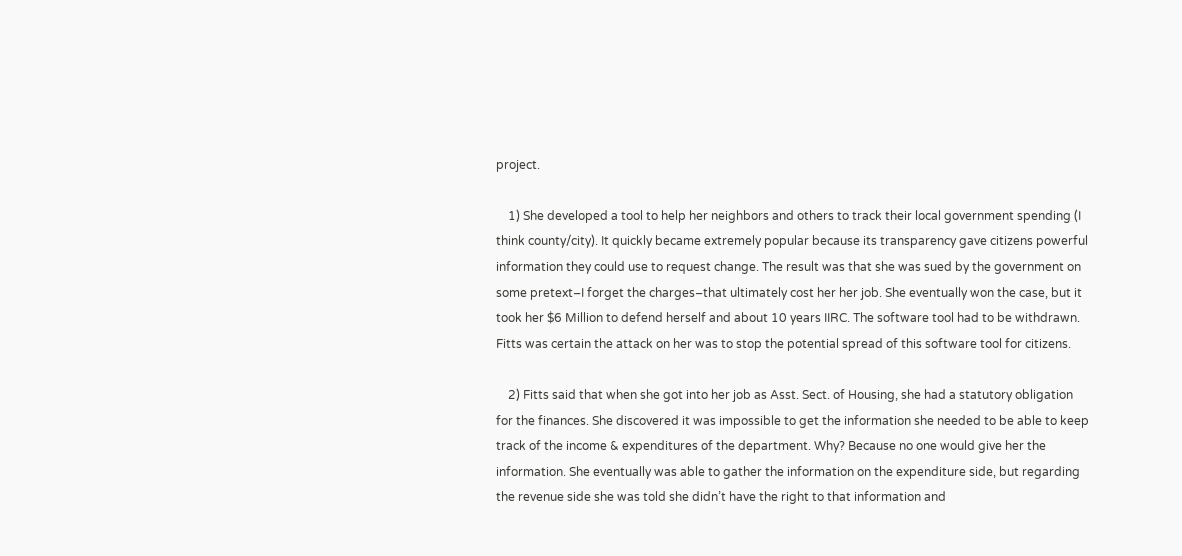project.

    1) She developed a tool to help her neighbors and others to track their local government spending (I think county/city). It quickly became extremely popular because its transparency gave citizens powerful information they could use to request change. The result was that she was sued by the government on some pretext–I forget the charges–that ultimately cost her her job. She eventually won the case, but it took her $6 Million to defend herself and about 10 years IIRC. The software tool had to be withdrawn. Fitts was certain the attack on her was to stop the potential spread of this software tool for citizens.

    2) Fitts said that when she got into her job as Asst. Sect. of Housing, she had a statutory obligation for the finances. She discovered it was impossible to get the information she needed to be able to keep track of the income & expenditures of the department. Why? Because no one would give her the information. She eventually was able to gather the information on the expenditure side, but regarding the revenue side she was told she didn’t have the right to that information and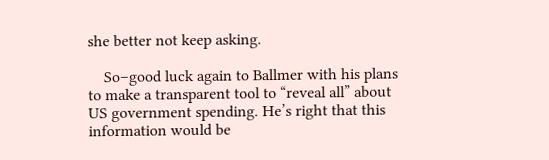she better not keep asking.

    So–good luck again to Ballmer with his plans to make a transparent tool to “reveal all” about US government spending. He’s right that this information would be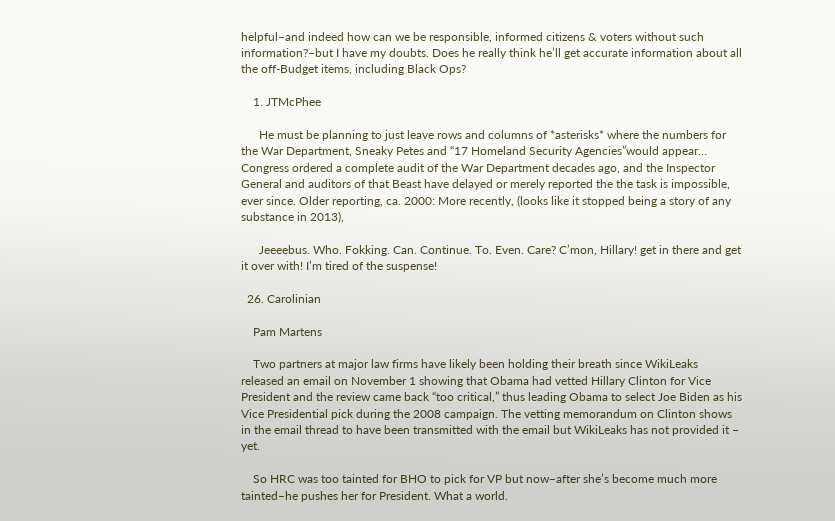helpful–and indeed how can we be responsible, informed citizens & voters without such information?–but I have my doubts. Does he really think he’ll get accurate information about all the off-Budget items, including Black Ops?

    1. JTMcPhee

      He must be planning to just leave rows and columns of *asterisks* where the numbers for the War Department, Sneaky Petes and “17 Homeland Security Agencies”would appear… Congress ordered a complete audit of the War Department decades ago, and the Inspector General and auditors of that Beast have delayed or merely reported the the task is impossible, ever since. Older reporting, ca. 2000: More recently, (looks like it stopped being a story of any substance in 2013),

      Jeeeebus. Who. Fokking. Can. Continue. To. Even. Care? C’mon, Hillary! get in there and get it over with! I’m tired of the suspense!

  26. Carolinian

    Pam Martens

    Two partners at major law firms have likely been holding their breath since WikiLeaks released an email on November 1 showing that Obama had vetted Hillary Clinton for Vice President and the review came back “too critical,” thus leading Obama to select Joe Biden as his Vice Presidential pick during the 2008 campaign. The vetting memorandum on Clinton shows in the email thread to have been transmitted with the email but WikiLeaks has not provided it – yet.

    So HRC was too tainted for BHO to pick for VP but now–after she’s become much more tainted–he pushes her for President. What a world.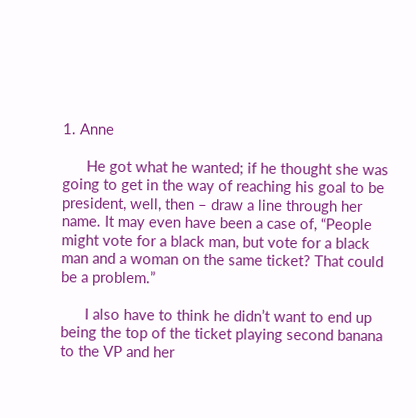1. Anne

      He got what he wanted; if he thought she was going to get in the way of reaching his goal to be president, well, then – draw a line through her name. It may even have been a case of, “People might vote for a black man, but vote for a black man and a woman on the same ticket? That could be a problem.”

      I also have to think he didn’t want to end up being the top of the ticket playing second banana to the VP and her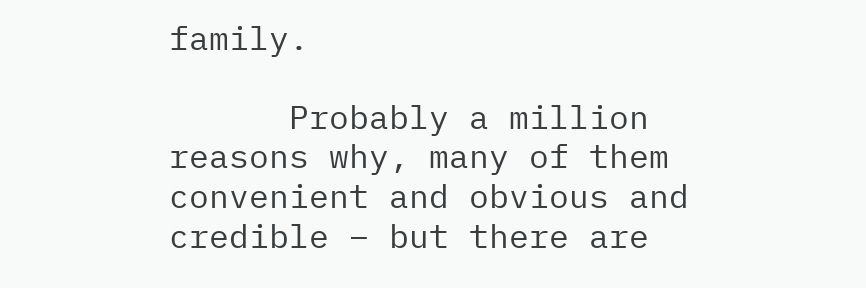family.

      Probably a million reasons why, many of them convenient and obvious and credible – but there are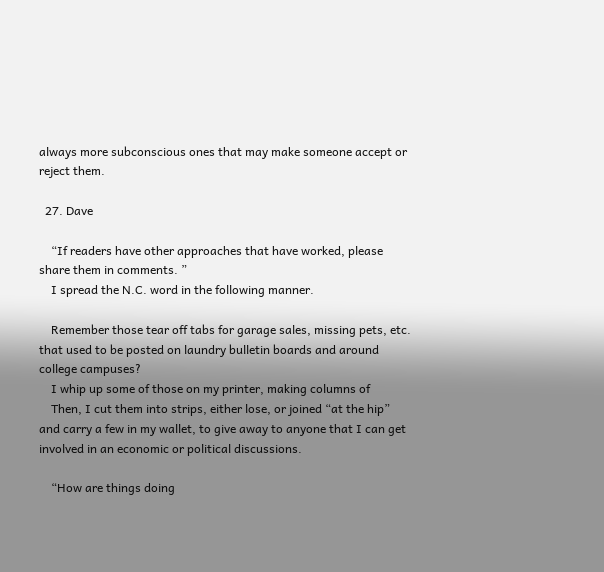always more subconscious ones that may make someone accept or reject them.

  27. Dave

    “If readers have other approaches that have worked, please share them in comments. ”
    I spread the N.C. word in the following manner.

    Remember those tear off tabs for garage sales, missing pets, etc. that used to be posted on laundry bulletin boards and around college campuses?
    I whip up some of those on my printer, making columns of
    Then, I cut them into strips, either lose, or joined “at the hip” and carry a few in my wallet, to give away to anyone that I can get involved in an economic or political discussions.

    “How are things doing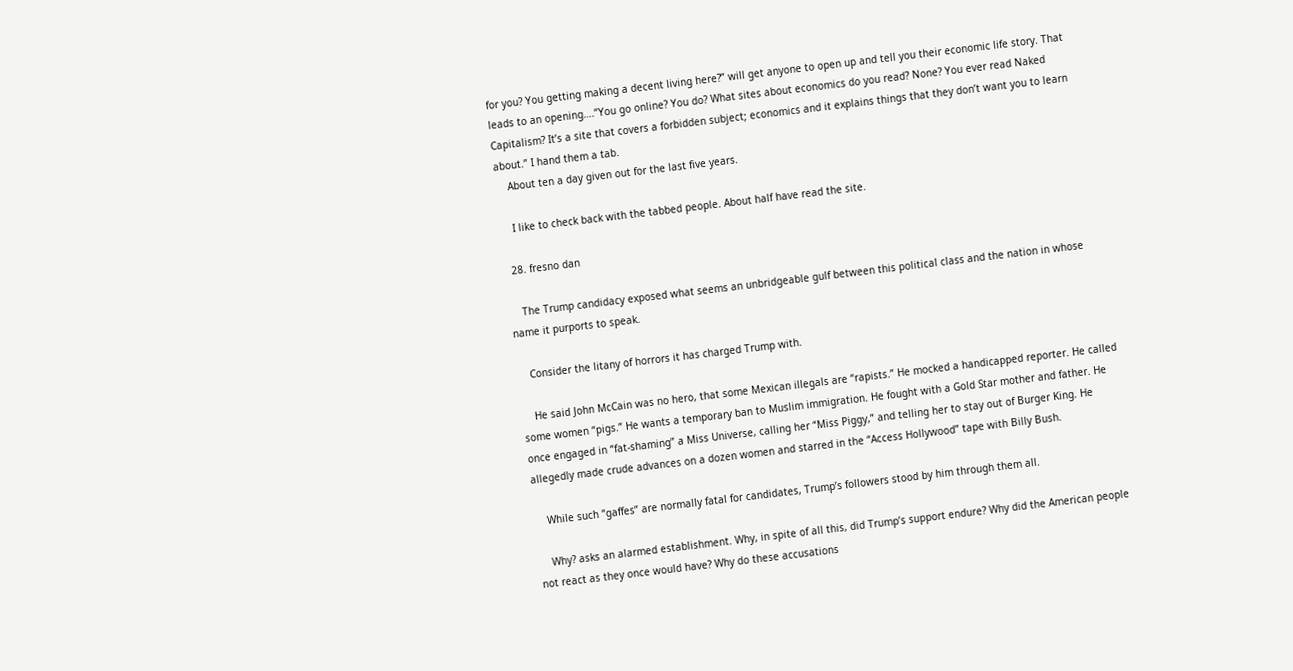for you? You getting making a decent living here?” will get anyone to open up and tell you their economic life story. That leads to an opening….”You go online? You do? What sites about economics do you read? None? You ever read Naked Capitalism? It’s a site that covers a forbidden subject; economics and it explains things that they don’t want you to learn about.” I hand them a tab.
    About ten a day given out for the last five years.

    I like to check back with the tabbed people. About half have read the site.

  28. fresno dan

    The Trump candidacy exposed what seems an unbridgeable gulf between this political class and the nation in whose name it purports to speak.

    Consider the litany of horrors it has charged Trump with.

    He said John McCain was no hero, that some Mexican illegals are “rapists.” He mocked a handicapped reporter. He called some women “pigs.” He wants a temporary ban to Muslim immigration. He fought with a Gold Star mother and father. He once engaged in “fat-shaming” a Miss Universe, calling her “Miss Piggy,” and telling her to stay out of Burger King. He allegedly made crude advances on a dozen women and starred in the “Access Hollywood” tape with Billy Bush.

    While such “gaffes” are normally fatal for candidates, Trump’s followers stood by him through them all.

    Why? asks an alarmed establishment. Why, in spite of all this, did Trump’s support endure? Why did the American people not react as they once would have? Why do these accusations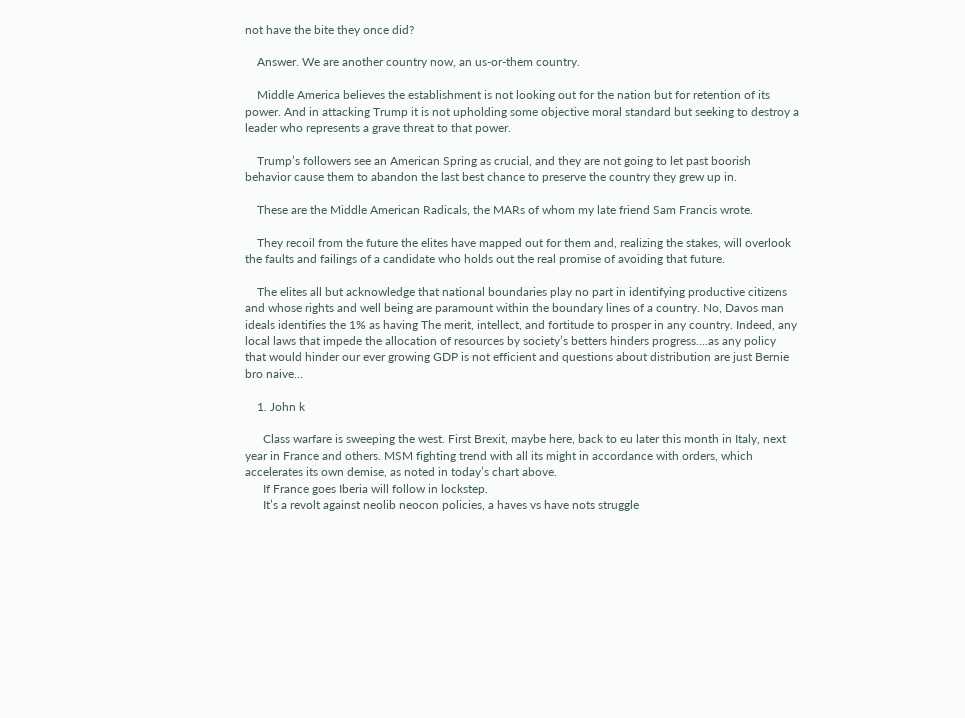not have the bite they once did?

    Answer. We are another country now, an us-or-them country.

    Middle America believes the establishment is not looking out for the nation but for retention of its power. And in attacking Trump it is not upholding some objective moral standard but seeking to destroy a leader who represents a grave threat to that power.

    Trump’s followers see an American Spring as crucial, and they are not going to let past boorish behavior cause them to abandon the last best chance to preserve the country they grew up in.

    These are the Middle American Radicals, the MARs of whom my late friend Sam Francis wrote.

    They recoil from the future the elites have mapped out for them and, realizing the stakes, will overlook the faults and failings of a candidate who holds out the real promise of avoiding that future.

    The elites all but acknowledge that national boundaries play no part in identifying productive citizens and whose rights and well being are paramount within the boundary lines of a country. No, Davos man ideals identifies the 1% as having The merit, intellect, and fortitude to prosper in any country. Indeed, any local laws that impede the allocation of resources by society’s betters hinders progress….as any policy that would hinder our ever growing GDP is not efficient and questions about distribution are just Bernie bro naive…

    1. John k

      Class warfare is sweeping the west. First Brexit, maybe here, back to eu later this month in Italy, next year in France and others. MSM fighting trend with all its might in accordance with orders, which accelerates its own demise, as noted in today’s chart above.
      If France goes Iberia will follow in lockstep.
      It’s a revolt against neolib neocon policies, a haves vs have nots struggle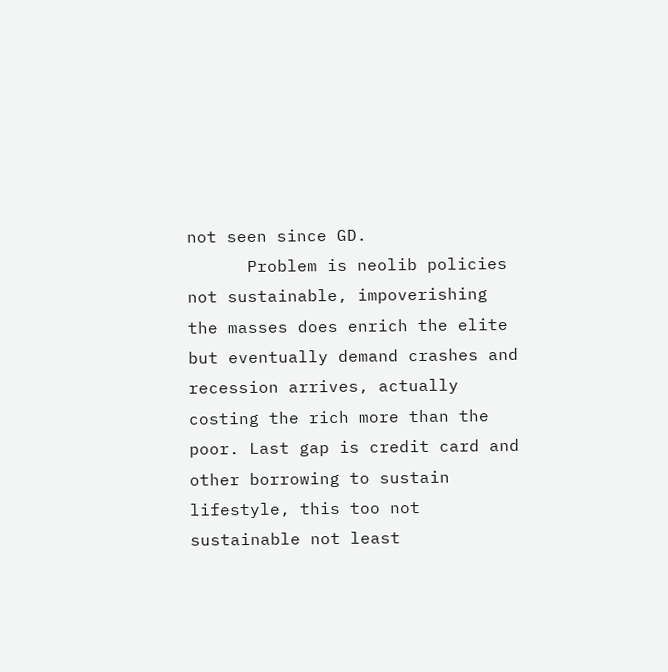not seen since GD.
      Problem is neolib policies not sustainable, impoverishing the masses does enrich the elite but eventually demand crashes and recession arrives, actually costing the rich more than the poor. Last gap is credit card and other borrowing to sustain lifestyle, this too not sustainable not least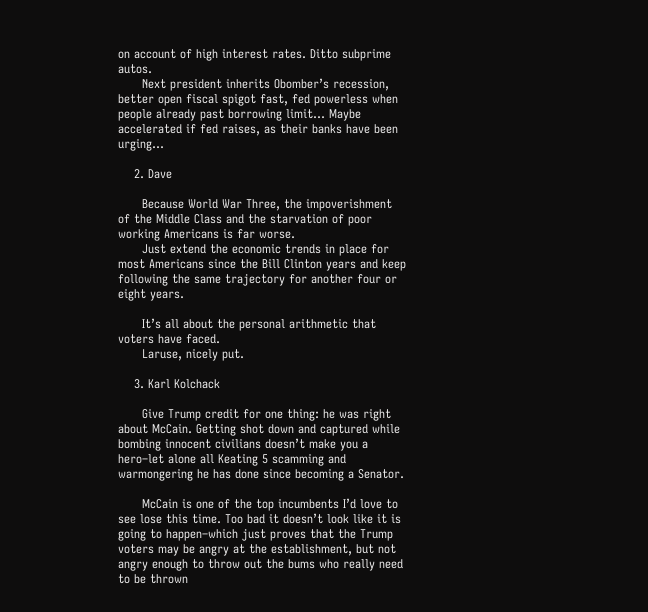on account of high interest rates. Ditto subprime autos.
      Next president inherits Obomber’s recession, better open fiscal spigot fast, fed powerless when people already past borrowing limit… Maybe accelerated if fed raises, as their banks have been urging…

    2. Dave

      Because World War Three, the impoverishment of the Middle Class and the starvation of poor working Americans is far worse.
      Just extend the economic trends in place for most Americans since the Bill Clinton years and keep following the same trajectory for another four or eight years.

      It’s all about the personal arithmetic that voters have faced.
      Laruse, nicely put.

    3. Karl Kolchack

      Give Trump credit for one thing: he was right about McCain. Getting shot down and captured while bombing innocent civilians doesn’t make you a hero–let alone all Keating 5 scamming and warmongering he has done since becoming a Senator.

      McCain is one of the top incumbents I’d love to see lose this time. Too bad it doesn’t look like it is going to happen–which just proves that the Trump voters may be angry at the establishment, but not angry enough to throw out the bums who really need to be thrown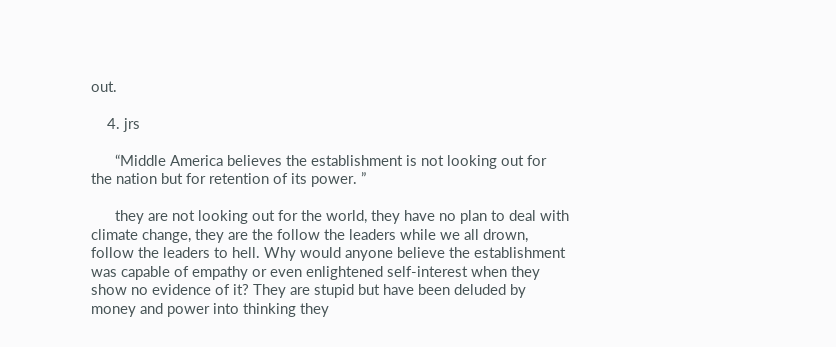out.

    4. jrs

      “Middle America believes the establishment is not looking out for the nation but for retention of its power. ”

      they are not looking out for the world, they have no plan to deal with climate change, they are the follow the leaders while we all drown, follow the leaders to hell. Why would anyone believe the establishment was capable of empathy or even enlightened self-interest when they show no evidence of it? They are stupid but have been deluded by money and power into thinking they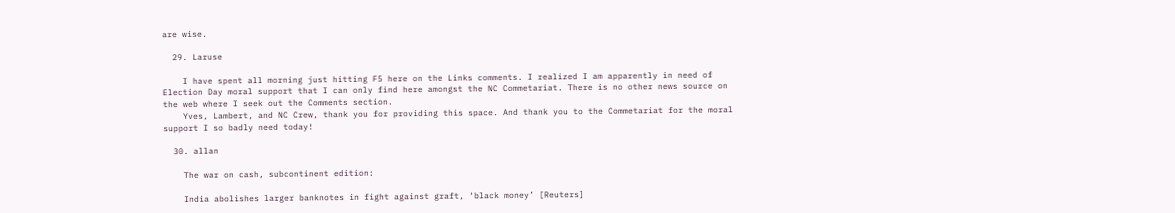are wise.

  29. Laruse

    I have spent all morning just hitting F5 here on the Links comments. I realized I am apparently in need of Election Day moral support that I can only find here amongst the NC Commetariat. There is no other news source on the web where I seek out the Comments section.
    Yves, Lambert, and NC Crew, thank you for providing this space. And thank you to the Commetariat for the moral support I so badly need today!

  30. allan

    The war on cash, subcontinent edition:

    India abolishes larger banknotes in fight against graft, ‘black money’ [Reuters]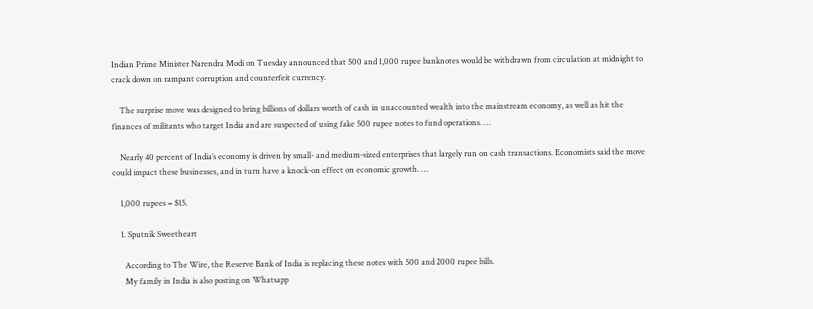Indian Prime Minister Narendra Modi on Tuesday announced that 500 and 1,000 rupee banknotes would be withdrawn from circulation at midnight to crack down on rampant corruption and counterfeit currency.

    The surprise move was designed to bring billions of dollars worth of cash in unaccounted wealth into the mainstream economy, as well as hit the finances of militants who target India and are suspected of using fake 500 rupee notes to fund operations. …

    Nearly 40 percent of India’s economy is driven by small- and medium-sized enterprises that largely run on cash transactions. Economists said the move could impact these businesses, and in turn have a knock-on effect on economic growth. …

    1,000 rupees = $15.

    1. Sputnik Sweetheart

      According to The Wire, the Reserve Bank of India is replacing these notes with 500 and 2000 rupee bills.
      My family in India is also posting on Whatsapp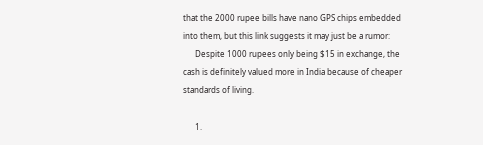that the 2000 rupee bills have nano GPS chips embedded into them, but this link suggests it may just be a rumor:
      Despite 1000 rupees only being $15 in exchange, the cash is definitely valued more in India because of cheaper standards of living.

      1.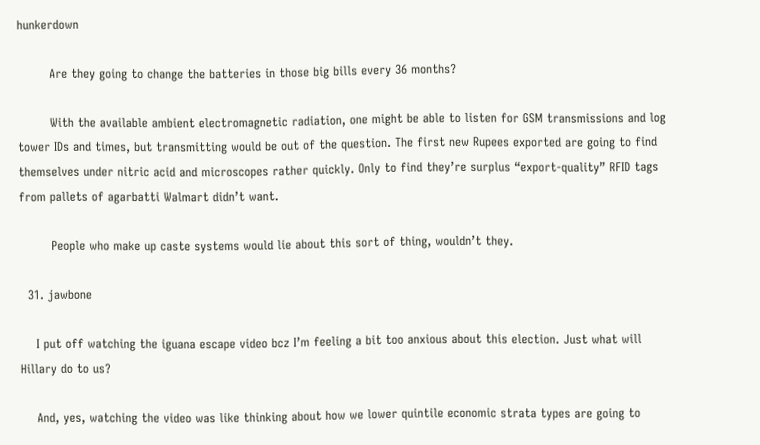hunkerdown

        Are they going to change the batteries in those big bills every 36 months?

        With the available ambient electromagnetic radiation, one might be able to listen for GSM transmissions and log tower IDs and times, but transmitting would be out of the question. The first new Rupees exported are going to find themselves under nitric acid and microscopes rather quickly. Only to find they’re surplus “export-quality” RFID tags from pallets of agarbatti Walmart didn’t want.

        People who make up caste systems would lie about this sort of thing, wouldn’t they.

  31. jawbone

    I put off watching the iguana escape video bcz I’m feeling a bit too anxious about this election. Just what will Hillary do to us?

    And, yes, watching the video was like thinking about how we lower quintile economic strata types are going to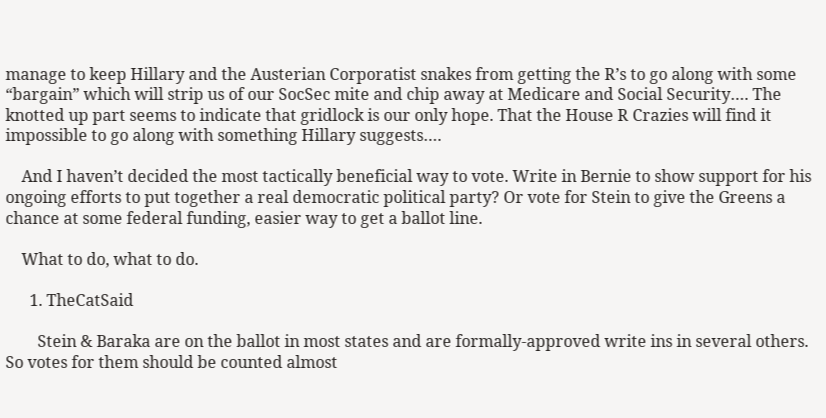manage to keep Hillary and the Austerian Corporatist snakes from getting the R’s to go along with some “bargain” which will strip us of our SocSec mite and chip away at Medicare and Social Security…. The knotted up part seems to indicate that gridlock is our only hope. That the House R Crazies will find it impossible to go along with something Hillary suggests….

    And I haven’t decided the most tactically beneficial way to vote. Write in Bernie to show support for his ongoing efforts to put together a real democratic political party? Or vote for Stein to give the Greens a chance at some federal funding, easier way to get a ballot line.

    What to do, what to do.

      1. TheCatSaid

        Stein & Baraka are on the ballot in most states and are formally-approved write ins in several others. So votes for them should be counted almost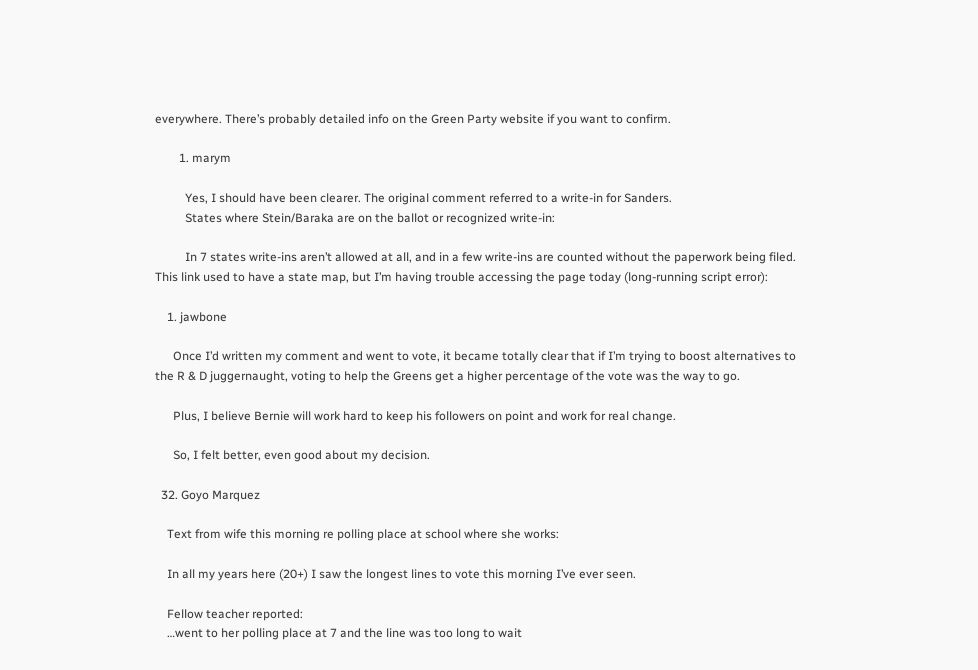everywhere. There’s probably detailed info on the Green Party website if you want to confirm.

        1. marym

          Yes, I should have been clearer. The original comment referred to a write-in for Sanders.
          States where Stein/Baraka are on the ballot or recognized write-in:

          In 7 states write-ins aren’t allowed at all, and in a few write-ins are counted without the paperwork being filed. This link used to have a state map, but I’m having trouble accessing the page today (long-running script error):

    1. jawbone

      Once I’d written my comment and went to vote, it became totally clear that if I’m trying to boost alternatives to the R & D juggernaught, voting to help the Greens get a higher percentage of the vote was the way to go.

      Plus, I believe Bernie will work hard to keep his followers on point and work for real change.

      So, I felt better, even good about my decision.

  32. Goyo Marquez

    Text from wife this morning re polling place at school where she works:

    In all my years here (20+) I saw the longest lines to vote this morning I’ve ever seen.

    Fellow teacher reported:
    …went to her polling place at 7 and the line was too long to wait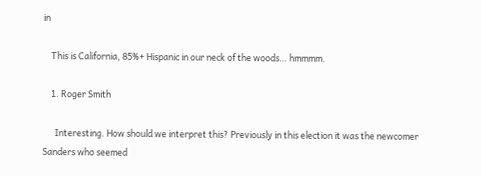in

    This is California, 85%+ Hispanic in our neck of the woods… hmmmm.

    1. Roger Smith

      Interesting. How should we interpret this? Previously in this election it was the newcomer Sanders who seemed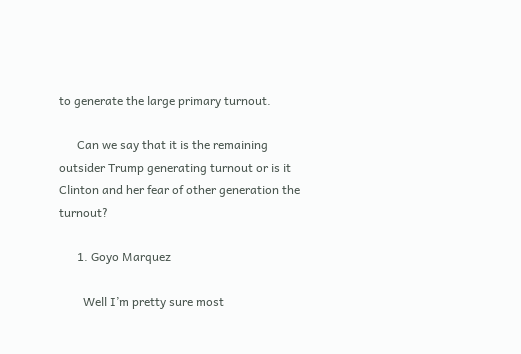to generate the large primary turnout.

      Can we say that it is the remaining outsider Trump generating turnout or is it Clinton and her fear of other generation the turnout?

      1. Goyo Marquez

        Well I’m pretty sure most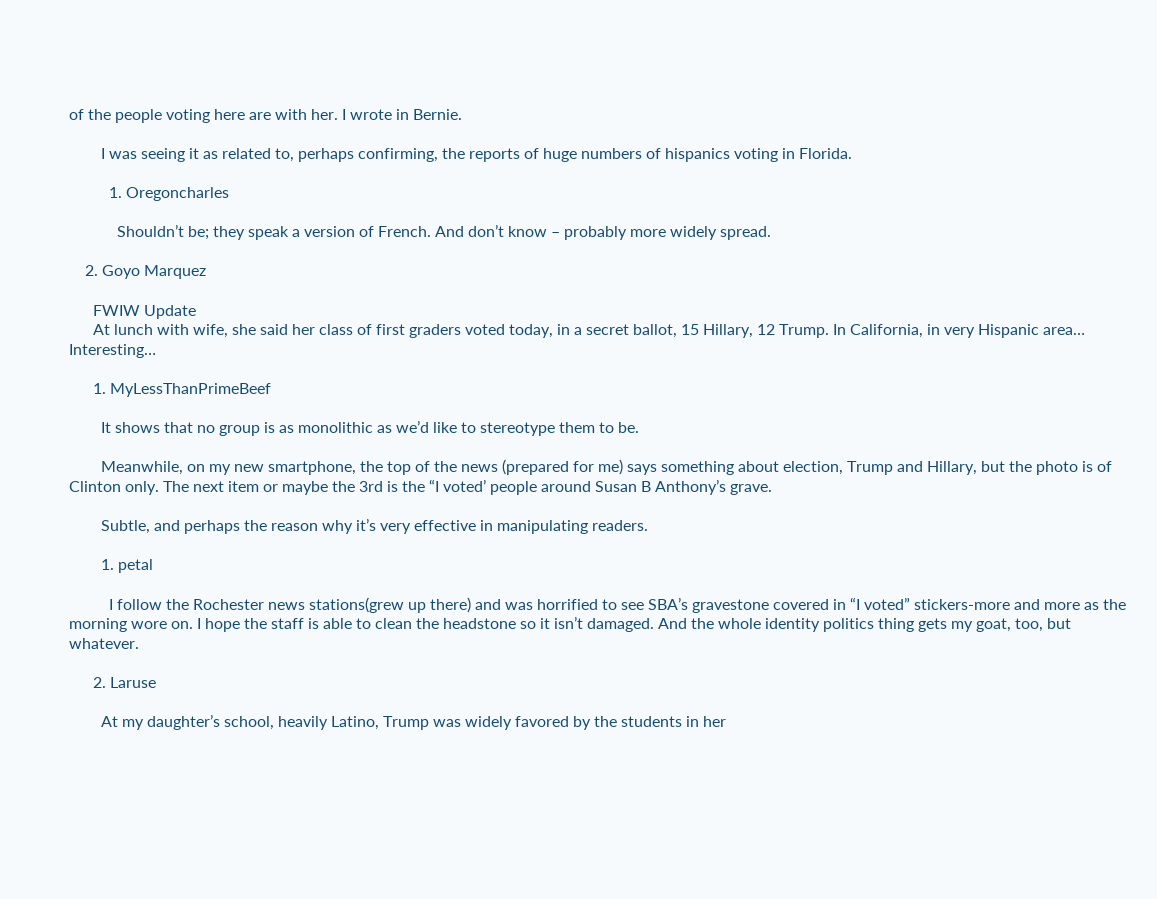of the people voting here are with her. I wrote in Bernie.

        I was seeing it as related to, perhaps confirming, the reports of huge numbers of hispanics voting in Florida.

          1. Oregoncharles

            Shouldn’t be; they speak a version of French. And don’t know – probably more widely spread.

    2. Goyo Marquez

      FWIW Update
      At lunch with wife, she said her class of first graders voted today, in a secret ballot, 15 Hillary, 12 Trump. In California, in very Hispanic area… Interesting…

      1. MyLessThanPrimeBeef

        It shows that no group is as monolithic as we’d like to stereotype them to be.

        Meanwhile, on my new smartphone, the top of the news (prepared for me) says something about election, Trump and Hillary, but the photo is of Clinton only. The next item or maybe the 3rd is the “I voted’ people around Susan B Anthony’s grave.

        Subtle, and perhaps the reason why it’s very effective in manipulating readers.

        1. petal

          I follow the Rochester news stations(grew up there) and was horrified to see SBA’s gravestone covered in “I voted” stickers-more and more as the morning wore on. I hope the staff is able to clean the headstone so it isn’t damaged. And the whole identity politics thing gets my goat, too, but whatever.

      2. Laruse

        At my daughter’s school, heavily Latino, Trump was widely favored by the students in her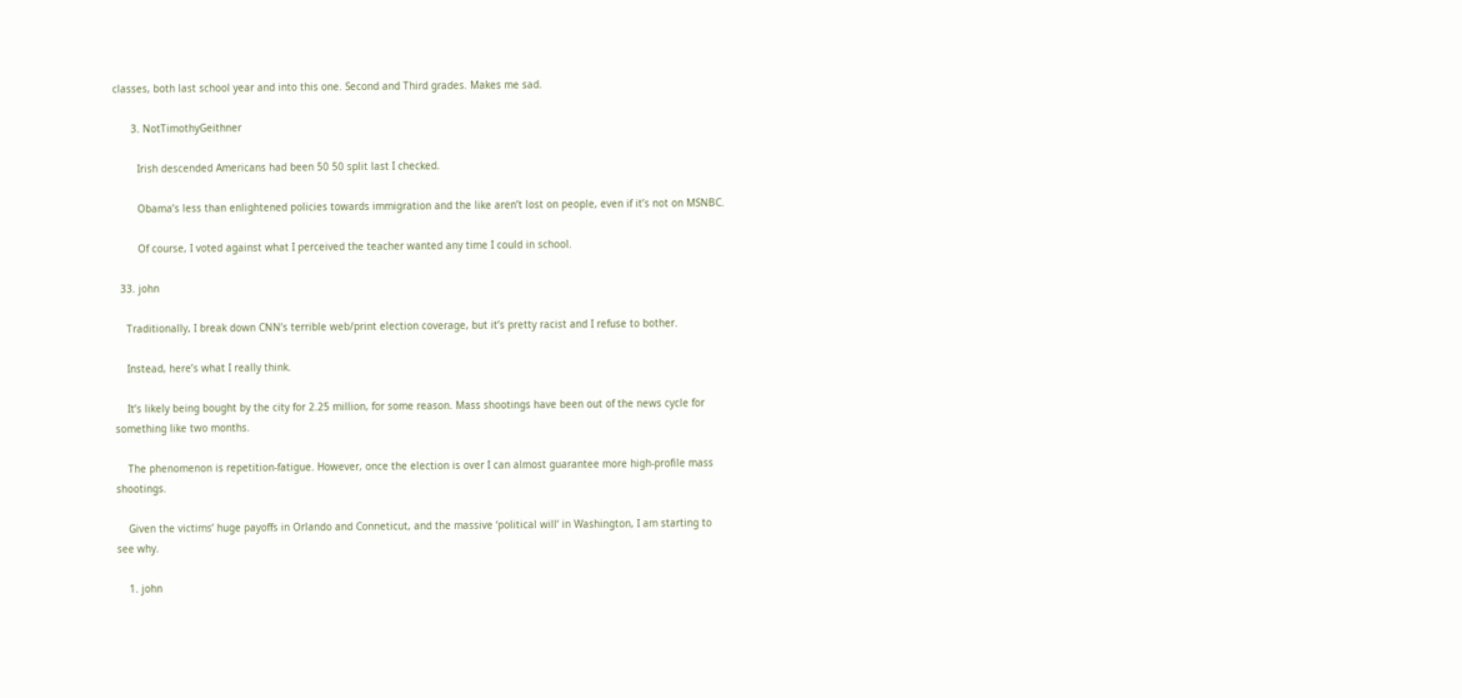classes, both last school year and into this one. Second and Third grades. Makes me sad.

      3. NotTimothyGeithner

        Irish descended Americans had been 50 50 split last I checked.

        Obama’s less than enlightened policies towards immigration and the like aren’t lost on people, even if it’s not on MSNBC.

        Of course, I voted against what I perceived the teacher wanted any time I could in school.

  33. john

    Traditionally, I break down CNN’s terrible web/print election coverage, but it’s pretty racist and I refuse to bother.

    Instead, here’s what I really think.

    It’s likely being bought by the city for 2.25 million, for some reason. Mass shootings have been out of the news cycle for something like two months.

    The phenomenon is repetition-fatigue. However, once the election is over I can almost guarantee more high-profile mass shootings.

    Given the victims’ huge payoffs in Orlando and Conneticut, and the massive ‘political will’ in Washington, I am starting to see why.

    1. john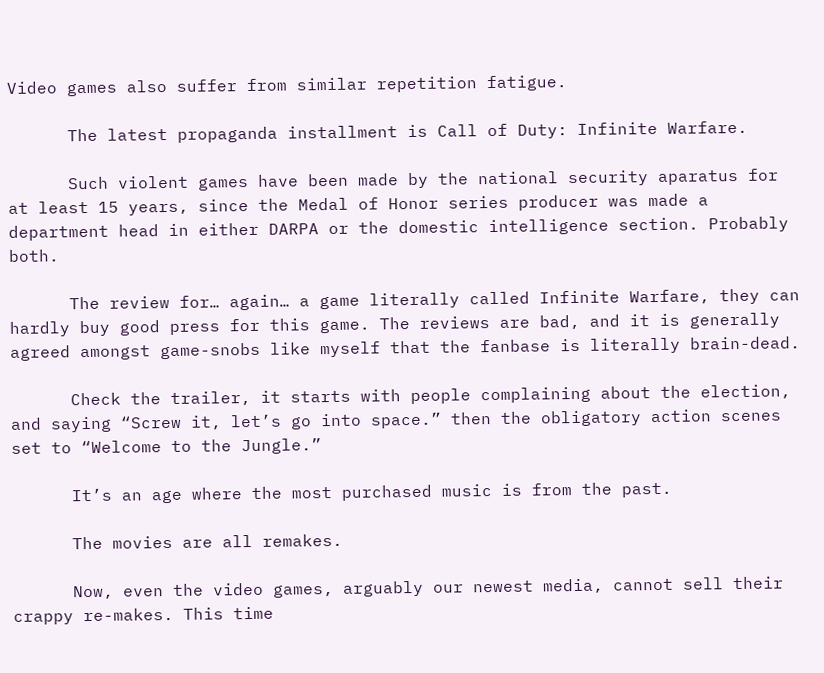Video games also suffer from similar repetition fatigue.

      The latest propaganda installment is Call of Duty: Infinite Warfare.

      Such violent games have been made by the national security aparatus for at least 15 years, since the Medal of Honor series producer was made a department head in either DARPA or the domestic intelligence section. Probably both.

      The review for… again… a game literally called Infinite Warfare, they can hardly buy good press for this game. The reviews are bad, and it is generally agreed amongst game-snobs like myself that the fanbase is literally brain-dead.

      Check the trailer, it starts with people complaining about the election, and saying “Screw it, let’s go into space.” then the obligatory action scenes set to “Welcome to the Jungle.”

      It’s an age where the most purchased music is from the past.

      The movies are all remakes.

      Now, even the video games, arguably our newest media, cannot sell their crappy re-makes. This time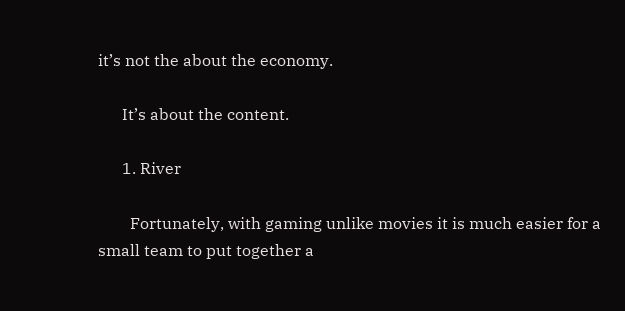it’s not the about the economy.

      It’s about the content.

      1. River

        Fortunately, with gaming unlike movies it is much easier for a small team to put together a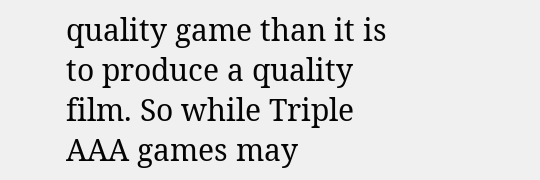quality game than it is to produce a quality film. So while Triple AAA games may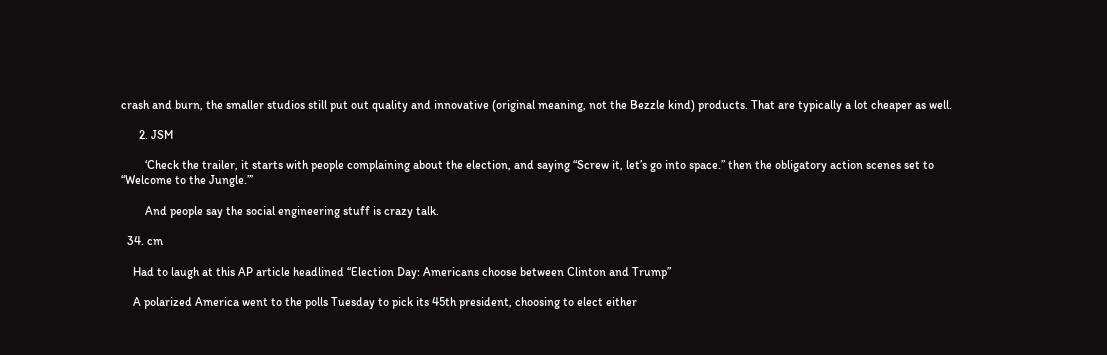crash and burn, the smaller studios still put out quality and innovative (original meaning, not the Bezzle kind) products. That are typically a lot cheaper as well.

      2. JSM

        ‘Check the trailer, it starts with people complaining about the election, and saying “Screw it, let’s go into space.” then the obligatory action scenes set to “Welcome to the Jungle.”’

        And people say the social engineering stuff is crazy talk.

  34. cm

    Had to laugh at this AP article headlined “Election Day: Americans choose between Clinton and Trump”

    A polarized America went to the polls Tuesday to pick its 45th president, choosing to elect either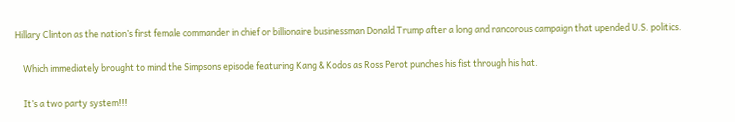Hillary Clinton as the nation’s first female commander in chief or billionaire businessman Donald Trump after a long and rancorous campaign that upended U.S. politics.

    Which immediately brought to mind the Simpsons episode featuring Kang & Kodos as Ross Perot punches his fist through his hat.

    It’s a two party system!!!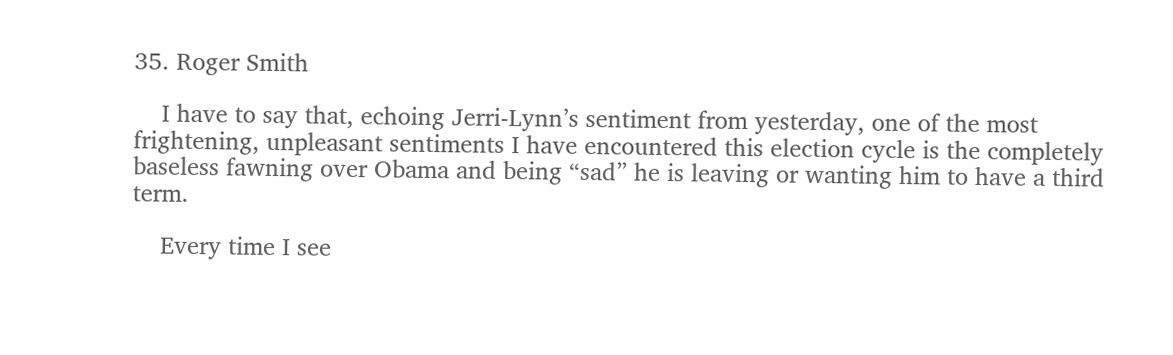35. Roger Smith

    I have to say that, echoing Jerri-Lynn’s sentiment from yesterday, one of the most frightening, unpleasant sentiments I have encountered this election cycle is the completely baseless fawning over Obama and being “sad” he is leaving or wanting him to have a third term.

    Every time I see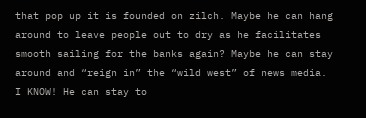that pop up it is founded on zilch. Maybe he can hang around to leave people out to dry as he facilitates smooth sailing for the banks again? Maybe he can stay around and “reign in” the “wild west” of news media. I KNOW! He can stay to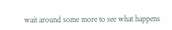wait around some more to see what happens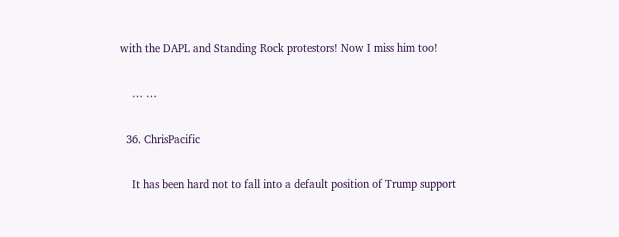with the DAPL and Standing Rock protestors! Now I miss him too!

    … …

  36. ChrisPacific

    It has been hard not to fall into a default position of Trump support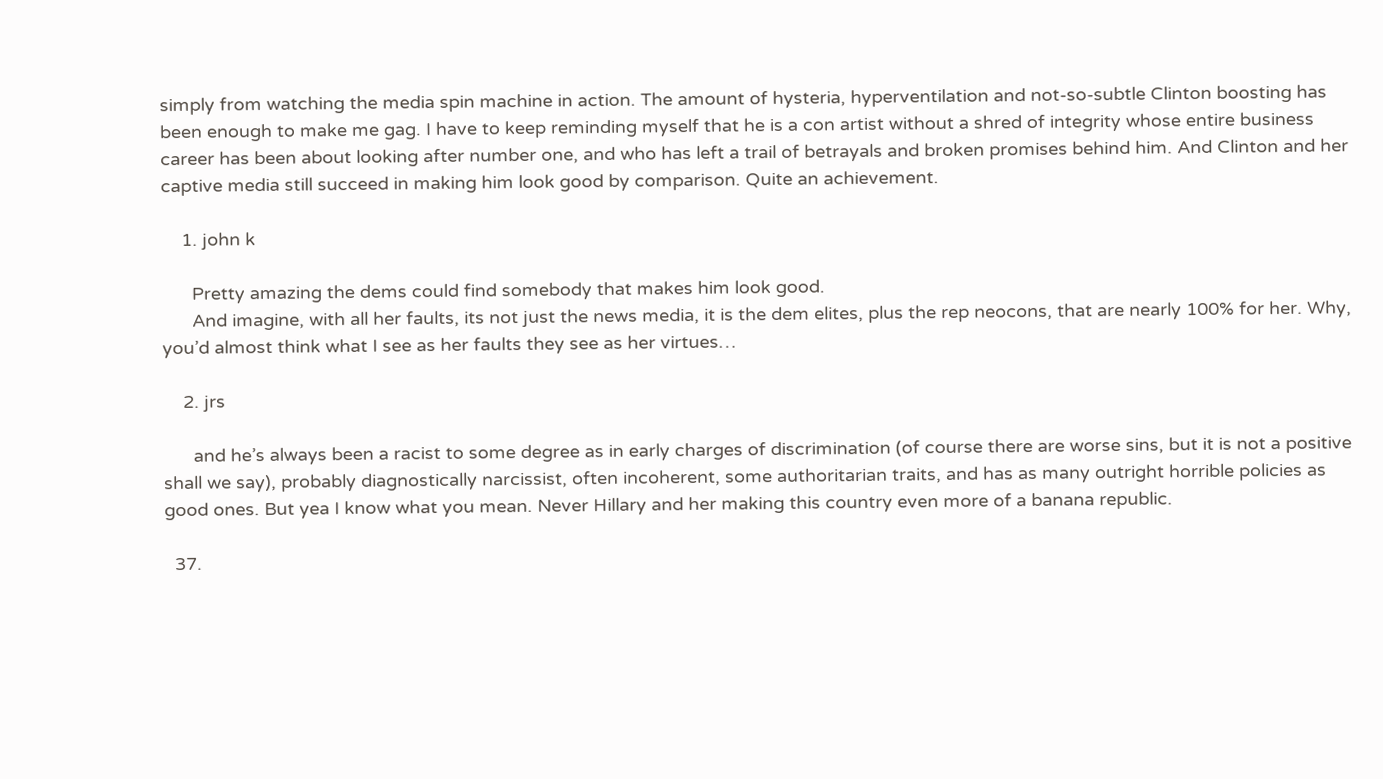simply from watching the media spin machine in action. The amount of hysteria, hyperventilation and not-so-subtle Clinton boosting has been enough to make me gag. I have to keep reminding myself that he is a con artist without a shred of integrity whose entire business career has been about looking after number one, and who has left a trail of betrayals and broken promises behind him. And Clinton and her captive media still succeed in making him look good by comparison. Quite an achievement.

    1. john k

      Pretty amazing the dems could find somebody that makes him look good.
      And imagine, with all her faults, its not just the news media, it is the dem elites, plus the rep neocons, that are nearly 100% for her. Why, you’d almost think what I see as her faults they see as her virtues…

    2. jrs

      and he’s always been a racist to some degree as in early charges of discrimination (of course there are worse sins, but it is not a positive shall we say), probably diagnostically narcissist, often incoherent, some authoritarian traits, and has as many outright horrible policies as good ones. But yea I know what you mean. Never Hillary and her making this country even more of a banana republic.

  37.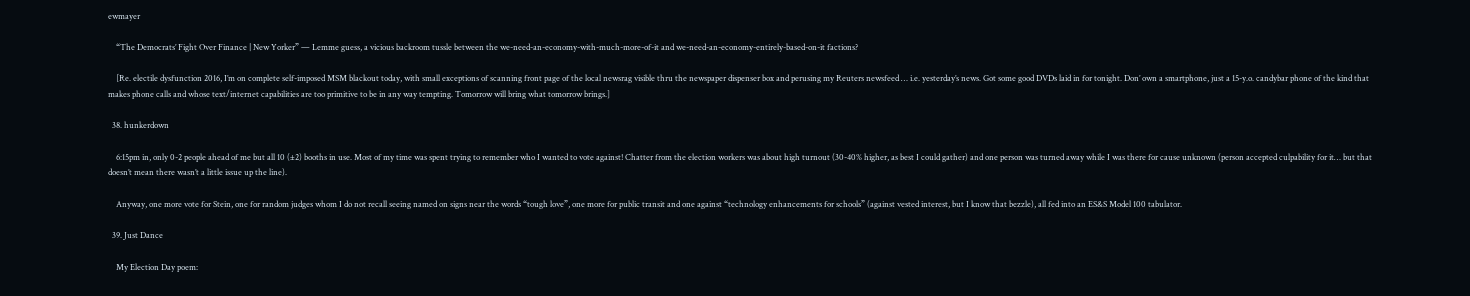ewmayer

    “The Democrats’ Fight Over Finance | New Yorker” — Lemme guess, a vicious backroom tussle between the we-need-an-economy-with-much-more-of-it and we-need-an-economy-entirely-based-on-it factions?

    [Re. electile dysfunction 2016, I’m on complete self-imposed MSM blackout today, with small exceptions of scanning front page of the local newsrag visible thru the newspaper dispenser box and perusing my Reuters newsfeed … i.e. yesterday’s news. Got some good DVDs laid in for tonight. Don’ own a smartphone, just a 15-y.o. candybar phone of the kind that makes phone calls and whose text/internet capabilities are too primitive to be in any way tempting. Tomorrow will bring what tomorrow brings.]

  38. hunkerdown

    6:15pm in, only 0-2 people ahead of me but all 10 (±2) booths in use. Most of my time was spent trying to remember who I wanted to vote against! Chatter from the election workers was about high turnout (30-40% higher, as best I could gather) and one person was turned away while I was there for cause unknown (person accepted culpability for it… but that doesn’t mean there wasn’t a little issue up the line).

    Anyway, one more vote for Stein, one for random judges whom I do not recall seeing named on signs near the words “tough love”, one more for public transit and one against “technology enhancements for schools” (against vested interest, but I know that bezzle), all fed into an ES&S Model 100 tabulator.

  39. Just Dance

    My Election Day poem: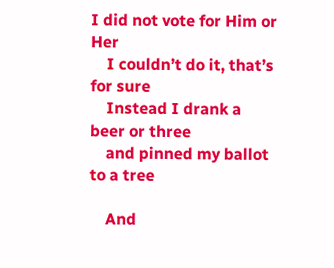I did not vote for Him or Her
    I couldn’t do it, that’s for sure
    Instead I drank a beer or three
    and pinned my ballot to a tree

    And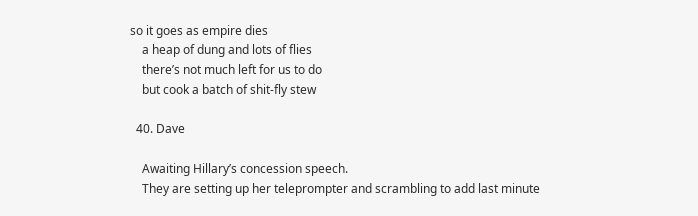so it goes as empire dies
    a heap of dung and lots of flies
    there’s not much left for us to do
    but cook a batch of shit-fly stew

  40. Dave

    Awaiting Hillary’s concession speech.
    They are setting up her teleprompter and scrambling to add last minute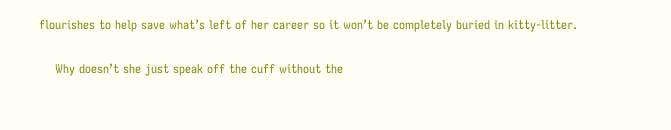flourishes to help save what’s left of her career so it won’t be completely buried in kitty-litter.

    Why doesn’t she just speak off the cuff without the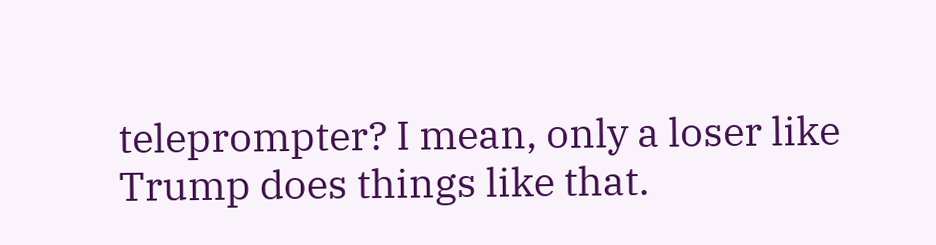teleprompter? I mean, only a loser like Trump does things like that.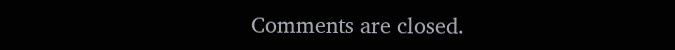Comments are closed.